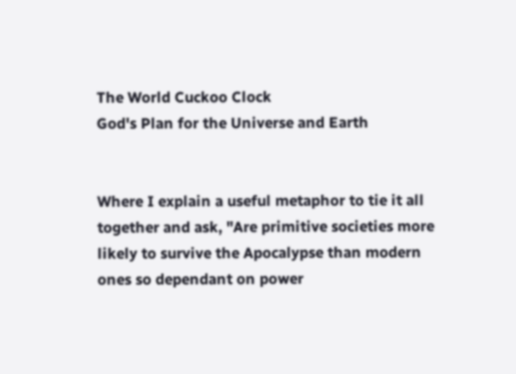The World Cuckoo Clock
God's Plan for the Universe and Earth


Where I explain a useful metaphor to tie it all together and ask, "Are primitive societies more likely to survive the Apocalypse than modern ones so dependant on power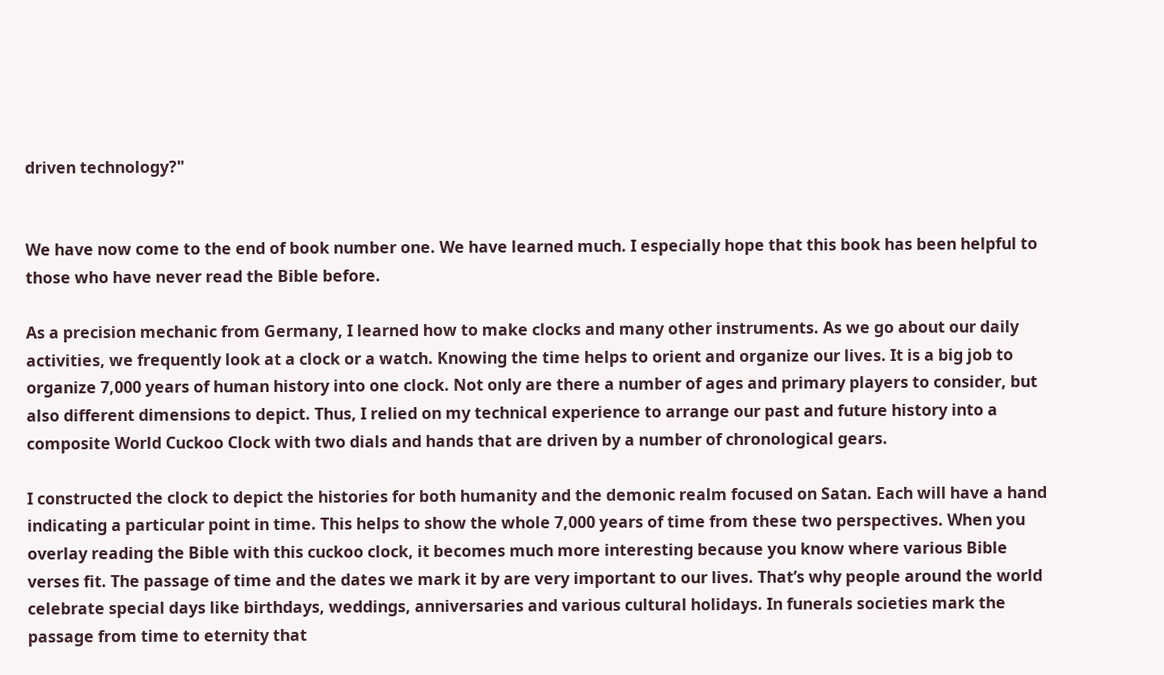driven technology?"


We have now come to the end of book number one. We have learned much. I especially hope that this book has been helpful to those who have never read the Bible before.

As a precision mechanic from Germany, I learned how to make clocks and many other instruments. As we go about our daily activities, we frequently look at a clock or a watch. Knowing the time helps to orient and organize our lives. It is a big job to organize 7,000 years of human history into one clock. Not only are there a number of ages and primary players to consider, but also different dimensions to depict. Thus, I relied on my technical experience to arrange our past and future history into a composite World Cuckoo Clock with two dials and hands that are driven by a number of chronological gears.

I constructed the clock to depict the histories for both humanity and the demonic realm focused on Satan. Each will have a hand indicating a particular point in time. This helps to show the whole 7,000 years of time from these two perspectives. When you overlay reading the Bible with this cuckoo clock, it becomes much more interesting because you know where various Bible verses fit. The passage of time and the dates we mark it by are very important to our lives. That’s why people around the world celebrate special days like birthdays, weddings, anniversaries and various cultural holidays. In funerals societies mark the passage from time to eternity that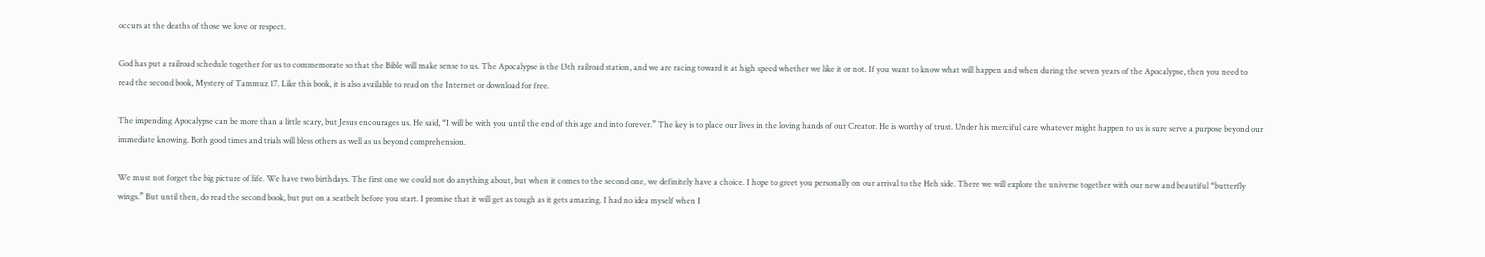occurs at the deaths of those we love or respect.

God has put a railroad schedule together for us to commemorate so that the Bible will make sense to us. The Apocalypse is the 13th railroad station, and we are racing toward it at high speed whether we like it or not. If you want to know what will happen and when during the seven years of the Apocalypse, then you need to read the second book, Mystery of Tammuz 17. Like this book, it is also available to read on the Internet or download for free.

The impending Apocalypse can be more than a little scary, but Jesus encourages us. He said, “I will be with you until the end of this age and into forever.” The key is to place our lives in the loving hands of our Creator. He is worthy of trust. Under his merciful care whatever might happen to us is sure serve a purpose beyond our immediate knowing. Both good times and trials will bless others as well as us beyond comprehension.

We must not forget the big picture of life. We have two birthdays. The first one we could not do anything about, but when it comes to the second one, we definitely have a choice. I hope to greet you personally on our arrival to the Heh side. There we will explore the universe together with our new and beautiful “butterfly wings.” But until then, do read the second book, but put on a seatbelt before you start. I promise that it will get as tough as it gets amazing. I had no idea myself when I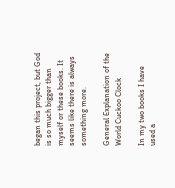began this project, but God is so much bigger than myself or these books. It seems like there is always something more.

General Explanation of the World Cuckoo Clock

In my two books I have used a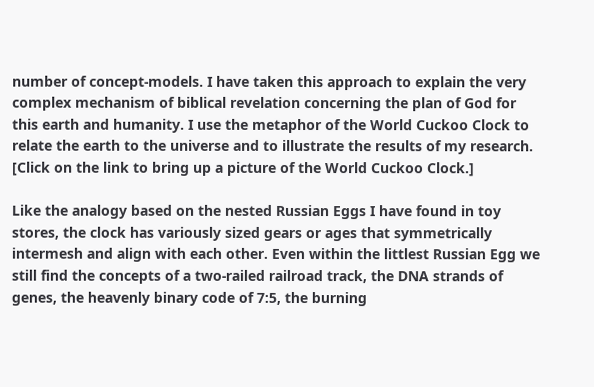number of concept-models. I have taken this approach to explain the very complex mechanism of biblical revelation concerning the plan of God for this earth and humanity. I use the metaphor of the World Cuckoo Clock to relate the earth to the universe and to illustrate the results of my research. [Click on the link to bring up a picture of the World Cuckoo Clock.]

Like the analogy based on the nested Russian Eggs I have found in toy stores, the clock has variously sized gears or ages that symmetrically intermesh and align with each other. Even within the littlest Russian Egg we still find the concepts of a two-railed railroad track, the DNA strands of genes, the heavenly binary code of 7:5, the burning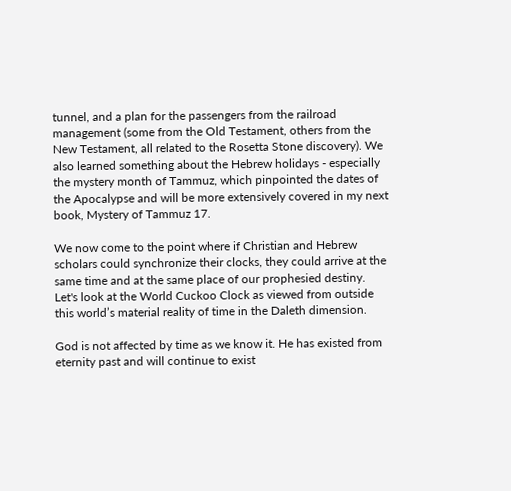tunnel, and a plan for the passengers from the railroad management (some from the Old Testament, others from the New Testament, all related to the Rosetta Stone discovery). We also learned something about the Hebrew holidays - especially the mystery month of Tammuz, which pinpointed the dates of the Apocalypse and will be more extensively covered in my next book, Mystery of Tammuz 17.

We now come to the point where if Christian and Hebrew scholars could synchronize their clocks, they could arrive at the same time and at the same place of our prophesied destiny. Let's look at the World Cuckoo Clock as viewed from outside this world’s material reality of time in the Daleth dimension.

God is not affected by time as we know it. He has existed from eternity past and will continue to exist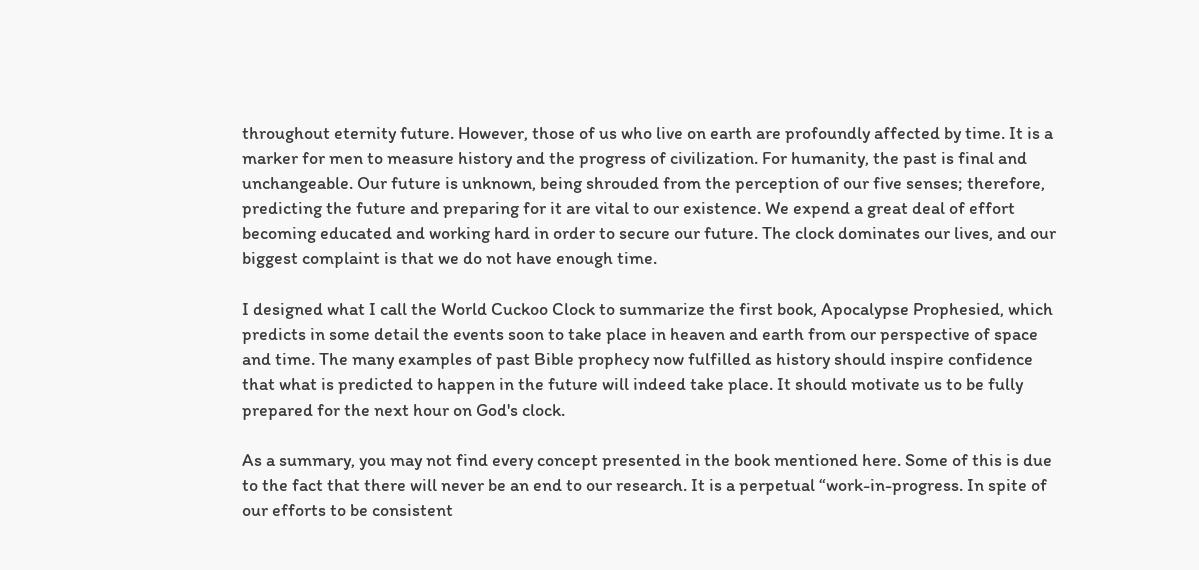throughout eternity future. However, those of us who live on earth are profoundly affected by time. It is a marker for men to measure history and the progress of civilization. For humanity, the past is final and unchangeable. Our future is unknown, being shrouded from the perception of our five senses; therefore, predicting the future and preparing for it are vital to our existence. We expend a great deal of effort becoming educated and working hard in order to secure our future. The clock dominates our lives, and our biggest complaint is that we do not have enough time.

I designed what I call the World Cuckoo Clock to summarize the first book, Apocalypse Prophesied, which predicts in some detail the events soon to take place in heaven and earth from our perspective of space and time. The many examples of past Bible prophecy now fulfilled as history should inspire confidence that what is predicted to happen in the future will indeed take place. It should motivate us to be fully prepared for the next hour on God's clock.

As a summary, you may not find every concept presented in the book mentioned here. Some of this is due to the fact that there will never be an end to our research. It is a perpetual “work-in-progress. In spite of our efforts to be consistent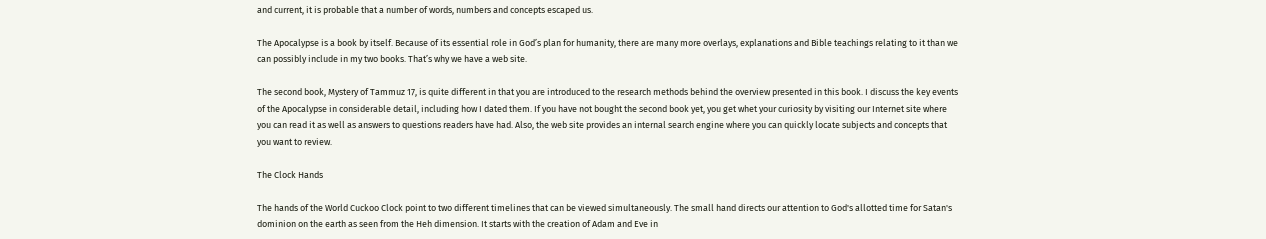and current, it is probable that a number of words, numbers and concepts escaped us.

The Apocalypse is a book by itself. Because of its essential role in God’s plan for humanity, there are many more overlays, explanations and Bible teachings relating to it than we can possibly include in my two books. That’s why we have a web site.

The second book, Mystery of Tammuz 17, is quite different in that you are introduced to the research methods behind the overview presented in this book. I discuss the key events of the Apocalypse in considerable detail, including how I dated them. If you have not bought the second book yet, you get whet your curiosity by visiting our Internet site where you can read it as well as answers to questions readers have had. Also, the web site provides an internal search engine where you can quickly locate subjects and concepts that you want to review.

The Clock Hands

The hands of the World Cuckoo Clock point to two different timelines that can be viewed simultaneously. The small hand directs our attention to God's allotted time for Satan's dominion on the earth as seen from the Heh dimension. It starts with the creation of Adam and Eve in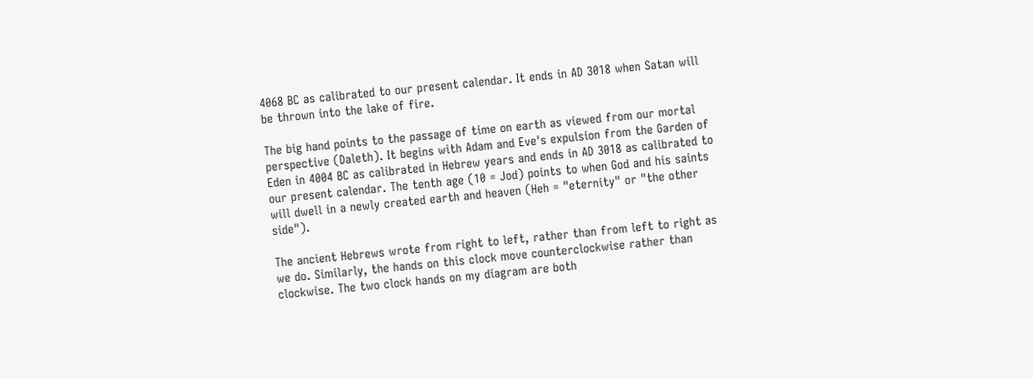4068 BC as calibrated to our present calendar. It ends in AD 3018 when Satan will be thrown into the lake of fire.

The big hand points to the passage of time on earth as viewed from our mortal perspective (Daleth). It begins with Adam and Eve's expulsion from the Garden of Eden in 4004 BC as calibrated in Hebrew years and ends in AD 3018 as calibrated to our present calendar. The tenth age (10 = Jod) points to when God and his saints will dwell in a newly created earth and heaven (Heh = "eternity" or "the other side").

The ancient Hebrews wrote from right to left, rather than from left to right as we do. Similarly, the hands on this clock move counterclockwise rather than clockwise. The two clock hands on my diagram are both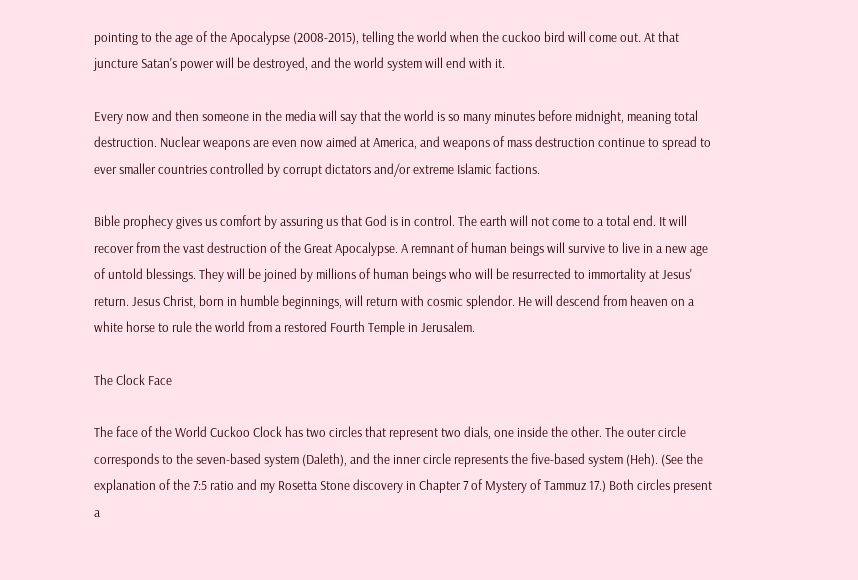pointing to the age of the Apocalypse (2008-2015), telling the world when the cuckoo bird will come out. At that juncture Satan's power will be destroyed, and the world system will end with it.

Every now and then someone in the media will say that the world is so many minutes before midnight, meaning total destruction. Nuclear weapons are even now aimed at America, and weapons of mass destruction continue to spread to ever smaller countries controlled by corrupt dictators and/or extreme Islamic factions.

Bible prophecy gives us comfort by assuring us that God is in control. The earth will not come to a total end. It will recover from the vast destruction of the Great Apocalypse. A remnant of human beings will survive to live in a new age of untold blessings. They will be joined by millions of human beings who will be resurrected to immortality at Jesus' return. Jesus Christ, born in humble beginnings, will return with cosmic splendor. He will descend from heaven on a white horse to rule the world from a restored Fourth Temple in Jerusalem.

The Clock Face

The face of the World Cuckoo Clock has two circles that represent two dials, one inside the other. The outer circle corresponds to the seven-based system (Daleth), and the inner circle represents the five-based system (Heh). (See the explanation of the 7:5 ratio and my Rosetta Stone discovery in Chapter 7 of Mystery of Tammuz 17.) Both circles present a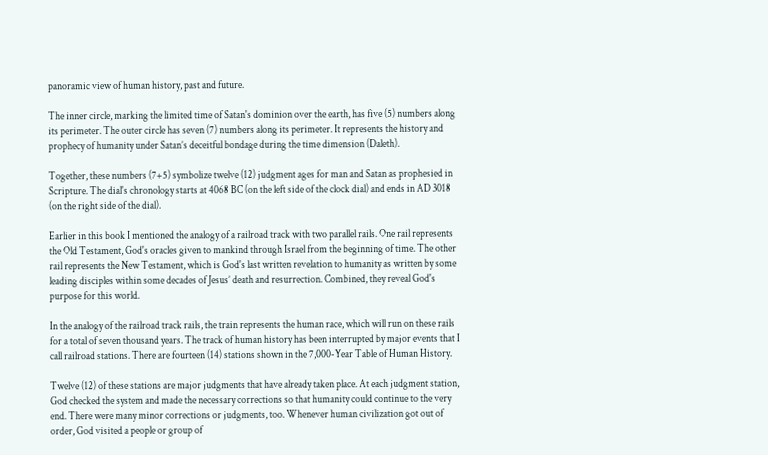panoramic view of human history, past and future.

The inner circle, marking the limited time of Satan's dominion over the earth, has five (5) numbers along its perimeter. The outer circle has seven (7) numbers along its perimeter. It represents the history and prophecy of humanity under Satan’s deceitful bondage during the time dimension (Daleth).

Together, these numbers (7+5) symbolize twelve (12) judgment ages for man and Satan as prophesied in Scripture. The dial's chronology starts at 4068 BC (on the left side of the clock dial) and ends in AD 3018 (on the right side of the dial).

Earlier in this book I mentioned the analogy of a railroad track with two parallel rails. One rail represents the Old Testament, God's oracles given to mankind through Israel from the beginning of time. The other rail represents the New Testament, which is God's last written revelation to humanity as written by some leading disciples within some decades of Jesus’ death and resurrection. Combined, they reveal God's purpose for this world.

In the analogy of the railroad track rails, the train represents the human race, which will run on these rails for a total of seven thousand years. The track of human history has been interrupted by major events that I call railroad stations. There are fourteen (14) stations shown in the 7,000-Year Table of Human History.

Twelve (12) of these stations are major judgments that have already taken place. At each judgment station, God checked the system and made the necessary corrections so that humanity could continue to the very end. There were many minor corrections or judgments, too. Whenever human civilization got out of order, God visited a people or group of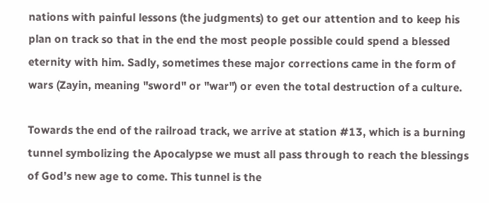nations with painful lessons (the judgments) to get our attention and to keep his plan on track so that in the end the most people possible could spend a blessed eternity with him. Sadly, sometimes these major corrections came in the form of wars (Zayin, meaning "sword" or "war") or even the total destruction of a culture.

Towards the end of the railroad track, we arrive at station #13, which is a burning tunnel symbolizing the Apocalypse we must all pass through to reach the blessings of God’s new age to come. This tunnel is the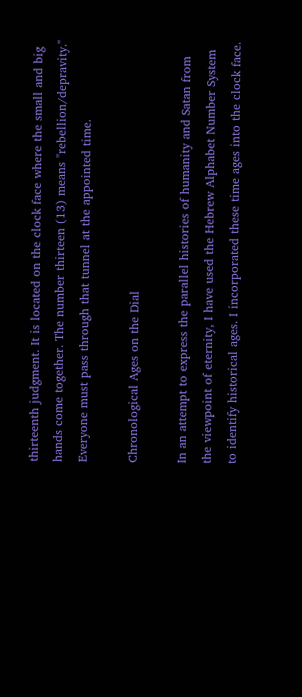thirteenth judgment. It is located on the clock face where the small and big hands come together. The number thirteen (13) means "rebellion/depravity." Everyone must pass through that tunnel at the appointed time.

Chronological Ages on the Dial

In an attempt to express the parallel histories of humanity and Satan from the viewpoint of eternity, I have used the Hebrew Alphabet Number System to identify historical ages. I incorporated these time ages into the clock face.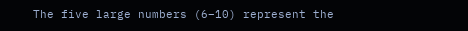The five large numbers (6–10) represent the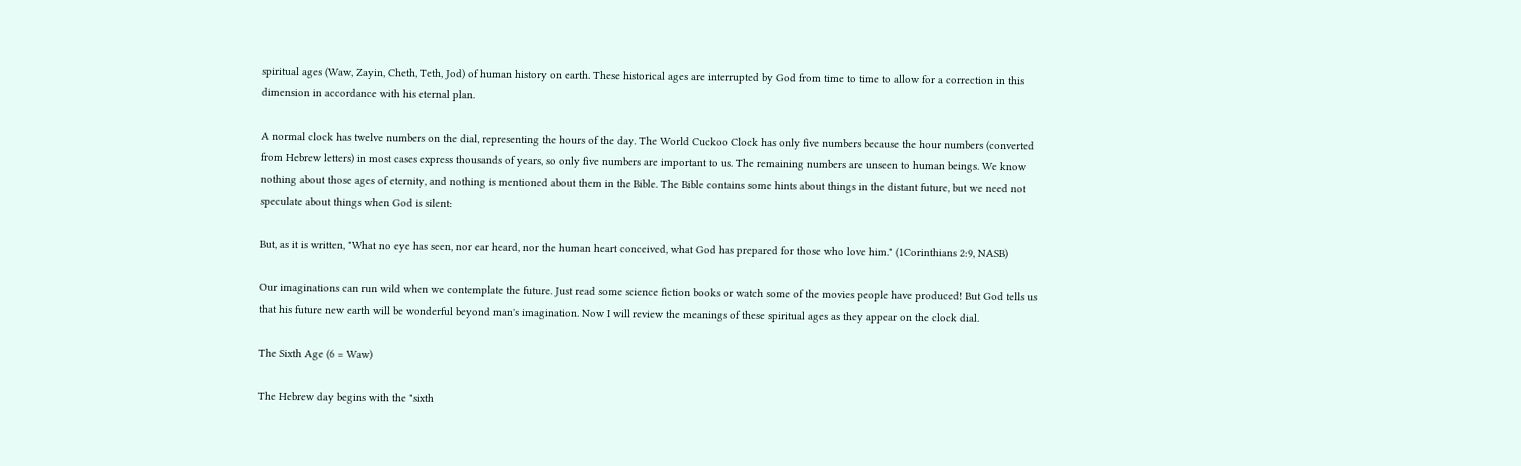spiritual ages (Waw, Zayin, Cheth, Teth, Jod) of human history on earth. These historical ages are interrupted by God from time to time to allow for a correction in this dimension in accordance with his eternal plan.

A normal clock has twelve numbers on the dial, representing the hours of the day. The World Cuckoo Clock has only five numbers because the hour numbers (converted from Hebrew letters) in most cases express thousands of years, so only five numbers are important to us. The remaining numbers are unseen to human beings. We know nothing about those ages of eternity, and nothing is mentioned about them in the Bible. The Bible contains some hints about things in the distant future, but we need not speculate about things when God is silent:

But, as it is written, "What no eye has seen, nor ear heard, nor the human heart conceived, what God has prepared for those who love him." (1Corinthians 2:9, NASB)

Our imaginations can run wild when we contemplate the future. Just read some science fiction books or watch some of the movies people have produced! But God tells us that his future new earth will be wonderful beyond man's imagination. Now I will review the meanings of these spiritual ages as they appear on the clock dial.

The Sixth Age (6 = Waw)

The Hebrew day begins with the "sixth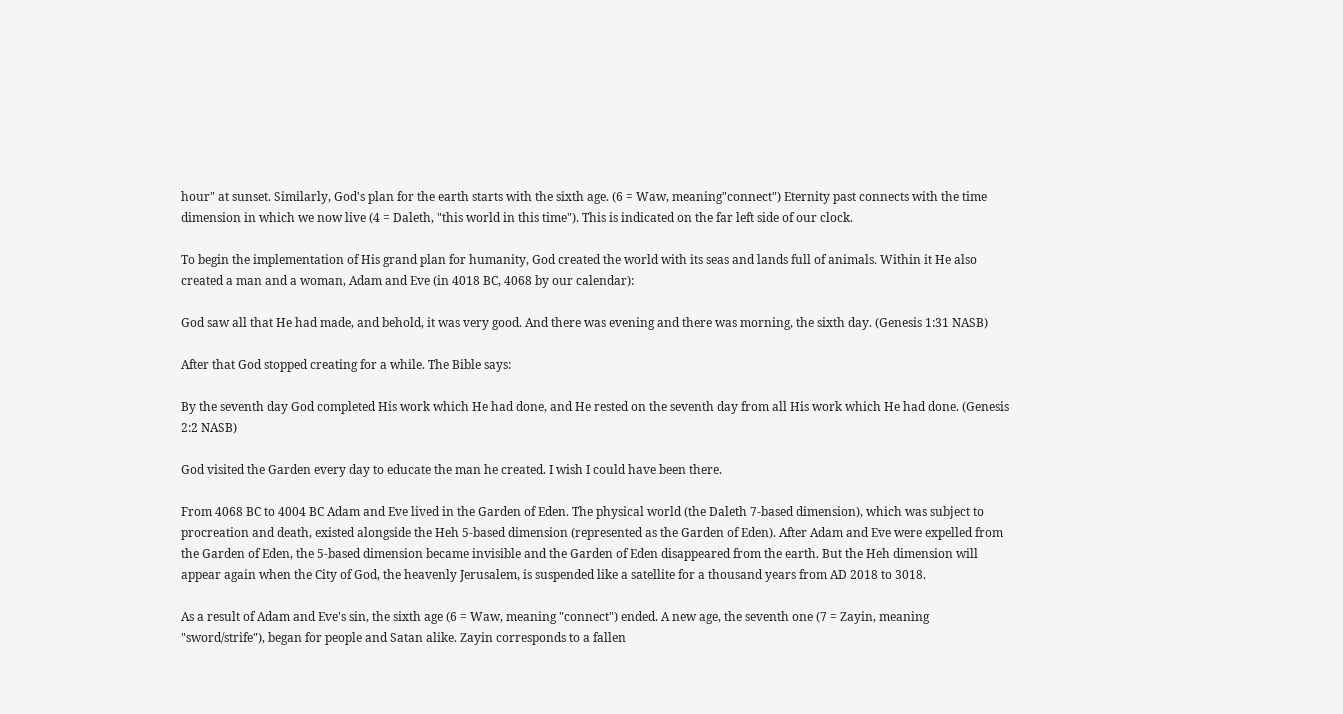hour" at sunset. Similarly, God's plan for the earth starts with the sixth age. (6 = Waw, meaning"connect") Eternity past connects with the time dimension in which we now live (4 = Daleth, "this world in this time"). This is indicated on the far left side of our clock.

To begin the implementation of His grand plan for humanity, God created the world with its seas and lands full of animals. Within it He also created a man and a woman, Adam and Eve (in 4018 BC, 4068 by our calendar):

God saw all that He had made, and behold, it was very good. And there was evening and there was morning, the sixth day. (Genesis 1:31 NASB)

After that God stopped creating for a while. The Bible says:

By the seventh day God completed His work which He had done, and He rested on the seventh day from all His work which He had done. (Genesis 2:2 NASB)

God visited the Garden every day to educate the man he created. I wish I could have been there.

From 4068 BC to 4004 BC Adam and Eve lived in the Garden of Eden. The physical world (the Daleth 7-based dimension), which was subject to procreation and death, existed alongside the Heh 5-based dimension (represented as the Garden of Eden). After Adam and Eve were expelled from the Garden of Eden, the 5-based dimension became invisible and the Garden of Eden disappeared from the earth. But the Heh dimension will appear again when the City of God, the heavenly Jerusalem, is suspended like a satellite for a thousand years from AD 2018 to 3018.

As a result of Adam and Eve's sin, the sixth age (6 = Waw, meaning "connect") ended. A new age, the seventh one (7 = Zayin, meaning "sword/strife"), began for people and Satan alike. Zayin corresponds to a fallen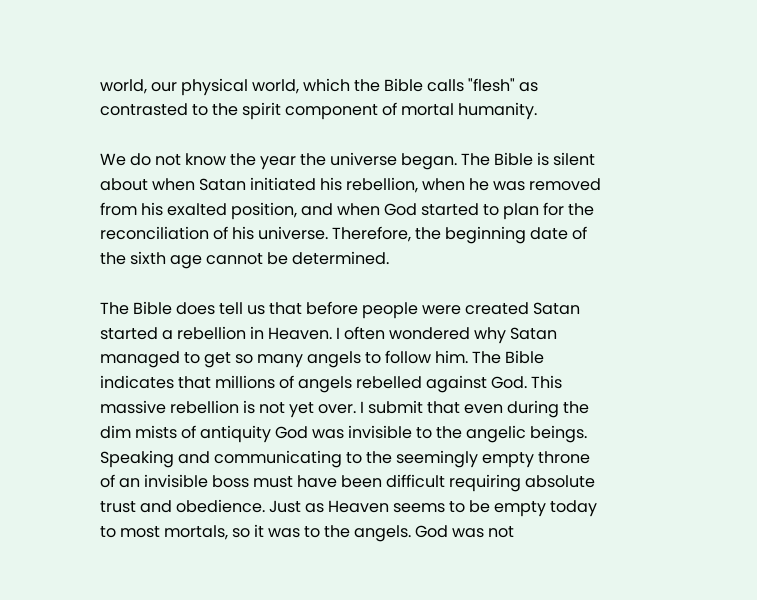world, our physical world, which the Bible calls "flesh" as contrasted to the spirit component of mortal humanity.

We do not know the year the universe began. The Bible is silent about when Satan initiated his rebellion, when he was removed from his exalted position, and when God started to plan for the reconciliation of his universe. Therefore, the beginning date of the sixth age cannot be determined.

The Bible does tell us that before people were created Satan started a rebellion in Heaven. I often wondered why Satan managed to get so many angels to follow him. The Bible indicates that millions of angels rebelled against God. This massive rebellion is not yet over. I submit that even during the dim mists of antiquity God was invisible to the angelic beings. Speaking and communicating to the seemingly empty throne of an invisible boss must have been difficult requiring absolute trust and obedience. Just as Heaven seems to be empty today to most mortals, so it was to the angels. God was not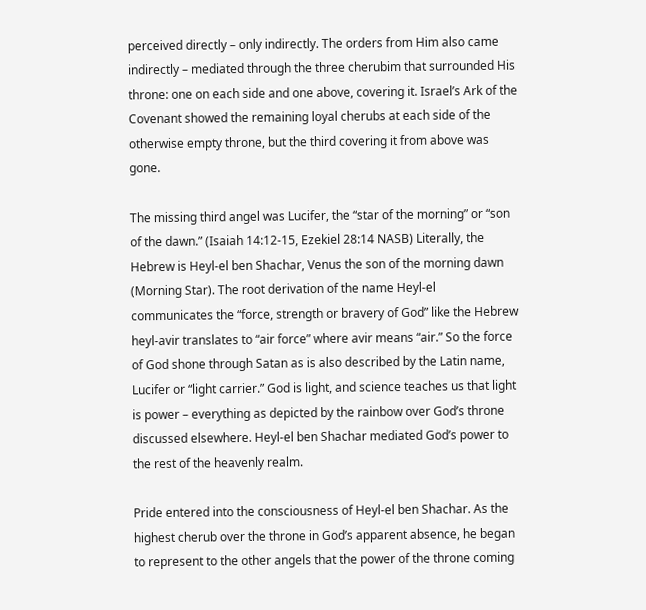perceived directly – only indirectly. The orders from Him also came indirectly – mediated through the three cherubim that surrounded His throne: one on each side and one above, covering it. Israel’s Ark of the Covenant showed the remaining loyal cherubs at each side of the otherwise empty throne, but the third covering it from above was gone.

The missing third angel was Lucifer, the “star of the morning” or “son of the dawn.” (Isaiah 14:12-15, Ezekiel 28:14 NASB) Literally, the Hebrew is Heyl-el ben Shachar, Venus the son of the morning dawn (Morning Star). The root derivation of the name Heyl-el communicates the “force, strength or bravery of God” like the Hebrew heyl-avir translates to “air force” where avir means “air.” So the force of God shone through Satan as is also described by the Latin name, Lucifer or “light carrier.” God is light, and science teaches us that light is power – everything as depicted by the rainbow over God’s throne discussed elsewhere. Heyl-el ben Shachar mediated God’s power to the rest of the heavenly realm.

Pride entered into the consciousness of Heyl-el ben Shachar. As the highest cherub over the throne in God’s apparent absence, he began to represent to the other angels that the power of the throne coming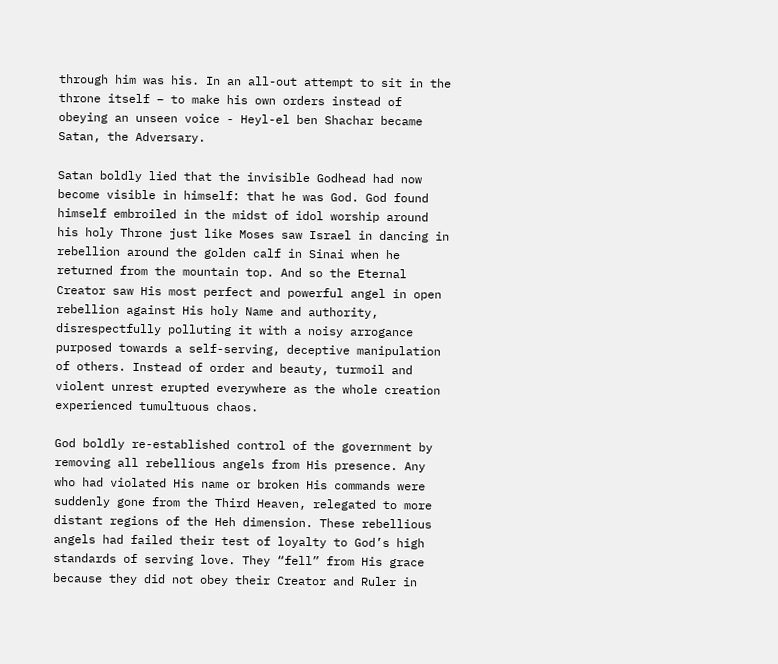through him was his. In an all-out attempt to sit in the throne itself – to make his own orders instead of obeying an unseen voice - Heyl-el ben Shachar became Satan, the Adversary.

Satan boldly lied that the invisible Godhead had now become visible in himself: that he was God. God found himself embroiled in the midst of idol worship around his holy Throne just like Moses saw Israel in dancing in rebellion around the golden calf in Sinai when he returned from the mountain top. And so the Eternal Creator saw His most perfect and powerful angel in open rebellion against His holy Name and authority, disrespectfully polluting it with a noisy arrogance purposed towards a self-serving, deceptive manipulation of others. Instead of order and beauty, turmoil and violent unrest erupted everywhere as the whole creation experienced tumultuous chaos.

God boldly re-established control of the government by removing all rebellious angels from His presence. Any who had violated His name or broken His commands were suddenly gone from the Third Heaven, relegated to more distant regions of the Heh dimension. These rebellious angels had failed their test of loyalty to God’s high standards of serving love. They “fell” from His grace because they did not obey their Creator and Ruler in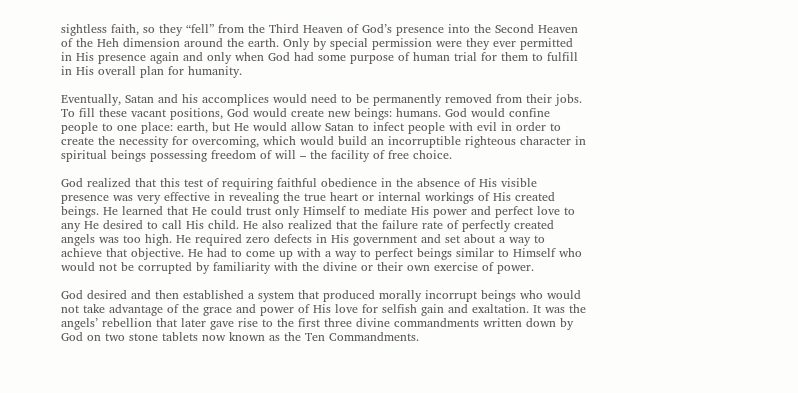sightless faith, so they “fell” from the Third Heaven of God’s presence into the Second Heaven of the Heh dimension around the earth. Only by special permission were they ever permitted in His presence again and only when God had some purpose of human trial for them to fulfill in His overall plan for humanity.

Eventually, Satan and his accomplices would need to be permanently removed from their jobs. To fill these vacant positions, God would create new beings: humans. God would confine people to one place: earth, but He would allow Satan to infect people with evil in order to create the necessity for overcoming, which would build an incorruptible righteous character in spiritual beings possessing freedom of will – the facility of free choice.

God realized that this test of requiring faithful obedience in the absence of His visible presence was very effective in revealing the true heart or internal workings of His created beings. He learned that He could trust only Himself to mediate His power and perfect love to any He desired to call His child. He also realized that the failure rate of perfectly created angels was too high. He required zero defects in His government and set about a way to achieve that objective. He had to come up with a way to perfect beings similar to Himself who would not be corrupted by familiarity with the divine or their own exercise of power.

God desired and then established a system that produced morally incorrupt beings who would not take advantage of the grace and power of His love for selfish gain and exaltation. It was the angels’ rebellion that later gave rise to the first three divine commandments written down by God on two stone tablets now known as the Ten Commandments.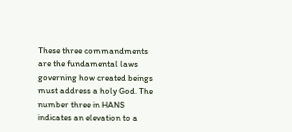These three commandments are the fundamental laws governing how created beings must address a holy God. The number three in HANS indicates an elevation to a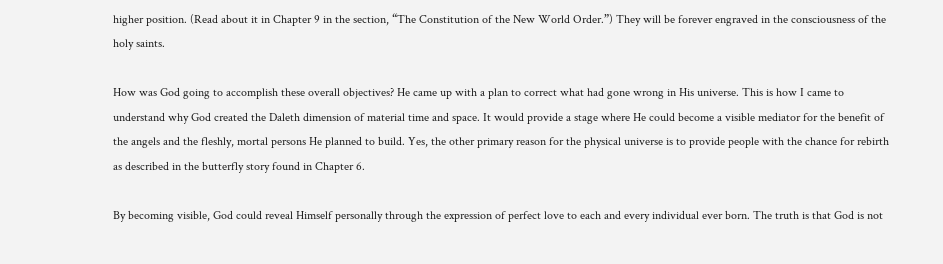higher position. (Read about it in Chapter 9 in the section, “The Constitution of the New World Order.”) They will be forever engraved in the consciousness of the holy saints.

How was God going to accomplish these overall objectives? He came up with a plan to correct what had gone wrong in His universe. This is how I came to understand why God created the Daleth dimension of material time and space. It would provide a stage where He could become a visible mediator for the benefit of the angels and the fleshly, mortal persons He planned to build. Yes, the other primary reason for the physical universe is to provide people with the chance for rebirth as described in the butterfly story found in Chapter 6.

By becoming visible, God could reveal Himself personally through the expression of perfect love to each and every individual ever born. The truth is that God is not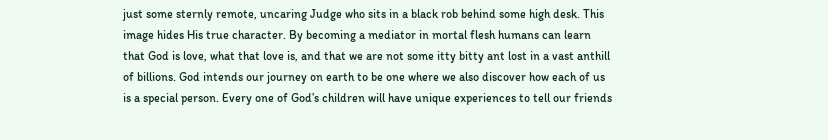just some sternly remote, uncaring Judge who sits in a black rob behind some high desk. This image hides His true character. By becoming a mediator in mortal flesh humans can learn that God is love, what that love is, and that we are not some itty bitty ant lost in a vast anthill of billions. God intends our journey on earth to be one where we also discover how each of us is a special person. Every one of God’s children will have unique experiences to tell our friends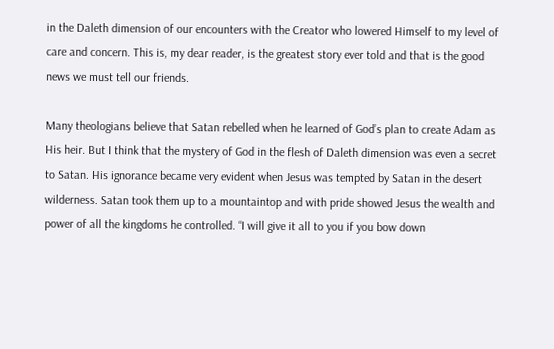in the Daleth dimension of our encounters with the Creator who lowered Himself to my level of care and concern. This is, my dear reader, is the greatest story ever told and that is the good news we must tell our friends.

Many theologians believe that Satan rebelled when he learned of God’s plan to create Adam as His heir. But I think that the mystery of God in the flesh of Daleth dimension was even a secret to Satan. His ignorance became very evident when Jesus was tempted by Satan in the desert wilderness. Satan took them up to a mountaintop and with pride showed Jesus the wealth and power of all the kingdoms he controlled. “I will give it all to you if you bow down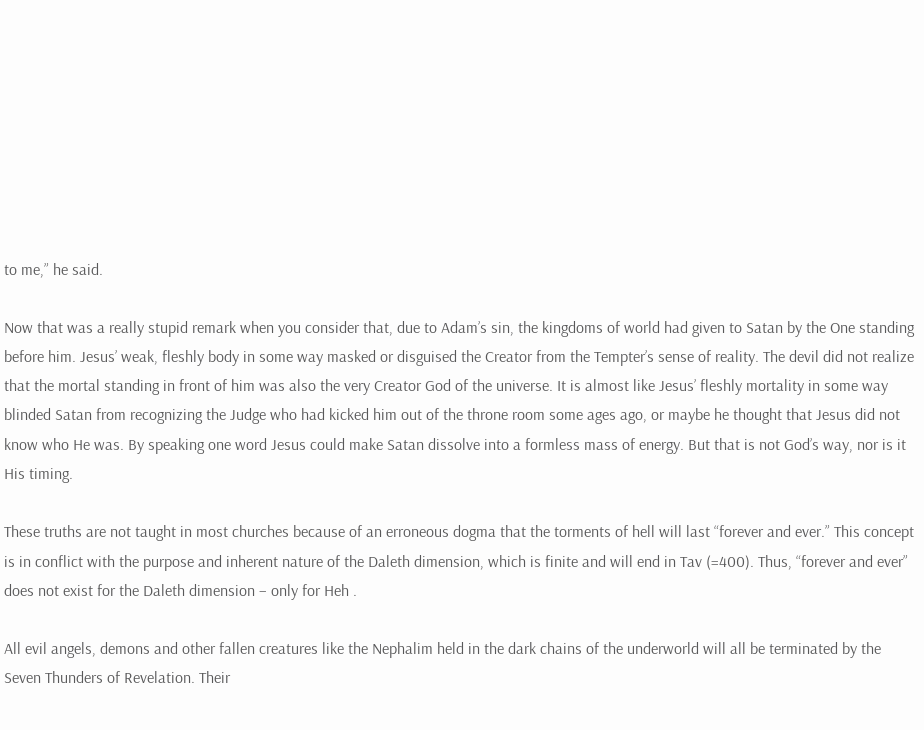to me,” he said.

Now that was a really stupid remark when you consider that, due to Adam’s sin, the kingdoms of world had given to Satan by the One standing before him. Jesus’ weak, fleshly body in some way masked or disguised the Creator from the Tempter’s sense of reality. The devil did not realize that the mortal standing in front of him was also the very Creator God of the universe. It is almost like Jesus’ fleshly mortality in some way blinded Satan from recognizing the Judge who had kicked him out of the throne room some ages ago, or maybe he thought that Jesus did not know who He was. By speaking one word Jesus could make Satan dissolve into a formless mass of energy. But that is not God’s way, nor is it His timing.

These truths are not taught in most churches because of an erroneous dogma that the torments of hell will last “forever and ever.” This concept is in conflict with the purpose and inherent nature of the Daleth dimension, which is finite and will end in Tav (=400). Thus, “forever and ever” does not exist for the Daleth dimension – only for Heh .

All evil angels, demons and other fallen creatures like the Nephalim held in the dark chains of the underworld will all be terminated by the Seven Thunders of Revelation. Their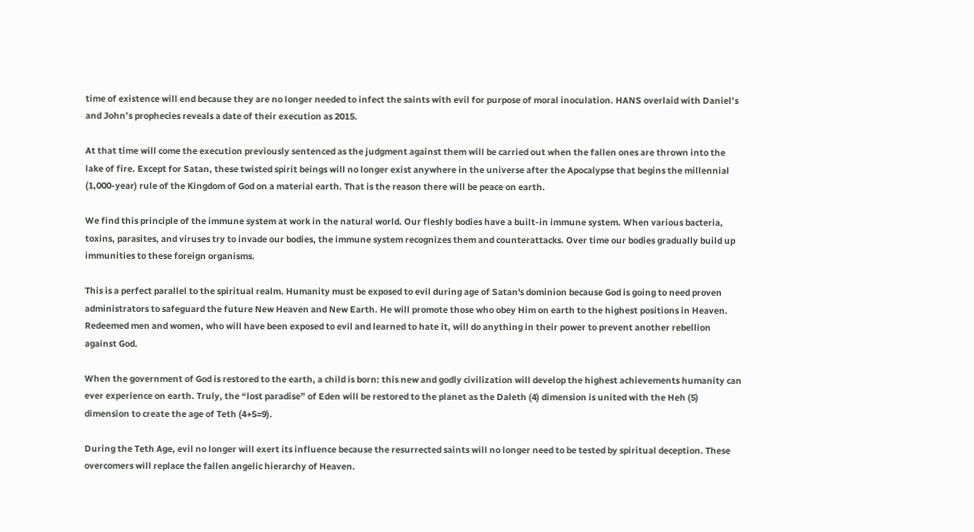time of existence will end because they are no longer needed to infect the saints with evil for purpose of moral inoculation. HANS overlaid with Daniel’s and John’s prophecies reveals a date of their execution as 2015.

At that time will come the execution previously sentenced as the judgment against them will be carried out when the fallen ones are thrown into the lake of fire. Except for Satan, these twisted spirit beings will no longer exist anywhere in the universe after the Apocalypse that begins the millennial (1,000-year) rule of the Kingdom of God on a material earth. That is the reason there will be peace on earth.

We find this principle of the immune system at work in the natural world. Our fleshly bodies have a built-in immune system. When various bacteria, toxins, parasites, and viruses try to invade our bodies, the immune system recognizes them and counterattacks. Over time our bodies gradually build up immunities to these foreign organisms.

This is a perfect parallel to the spiritual realm. Humanity must be exposed to evil during age of Satan's dominion because God is going to need proven administrators to safeguard the future New Heaven and New Earth. He will promote those who obey Him on earth to the highest positions in Heaven. Redeemed men and women, who will have been exposed to evil and learned to hate it, will do anything in their power to prevent another rebellion against God.

When the government of God is restored to the earth, a child is born: this new and godly civilization will develop the highest achievements humanity can ever experience on earth. Truly, the “lost paradise” of Eden will be restored to the planet as the Daleth (4) dimension is united with the Heh (5) dimension to create the age of Teth (4+5=9).

During the Teth Age, evil no longer will exert its influence because the resurrected saints will no longer need to be tested by spiritual deception. These overcomers will replace the fallen angelic hierarchy of Heaven.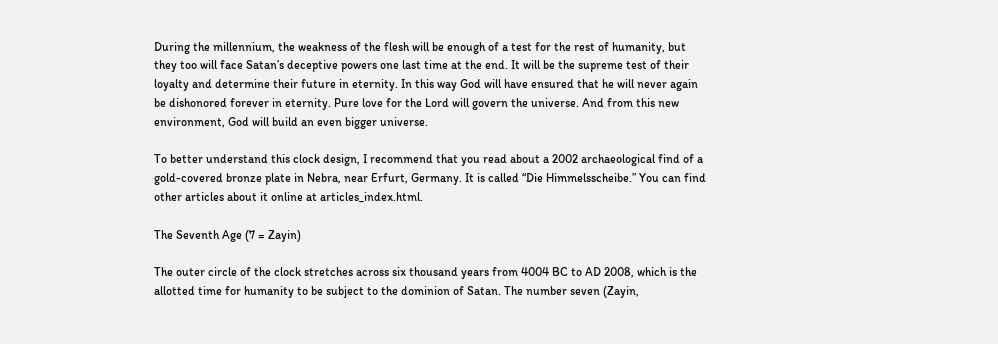During the millennium, the weakness of the flesh will be enough of a test for the rest of humanity, but they too will face Satan’s deceptive powers one last time at the end. It will be the supreme test of their loyalty and determine their future in eternity. In this way God will have ensured that he will never again be dishonored forever in eternity. Pure love for the Lord will govern the universe. And from this new environment, God will build an even bigger universe.

To better understand this clock design, I recommend that you read about a 2002 archaeological find of a gold-covered bronze plate in Nebra, near Erfurt, Germany. It is called “Die Himmelsscheibe.” You can find other articles about it online at articles_index.html.

The Seventh Age (7 = Zayin)

The outer circle of the clock stretches across six thousand years from 4004 BC to AD 2008, which is the allotted time for humanity to be subject to the dominion of Satan. The number seven (Zayin,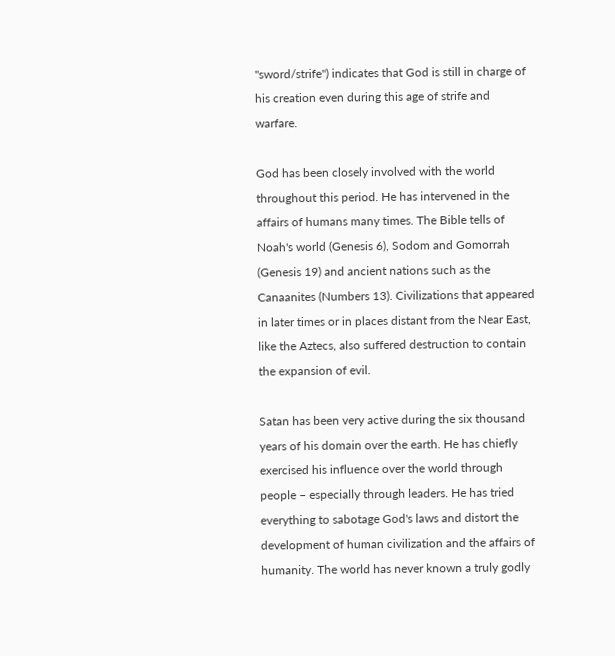"sword/strife") indicates that God is still in charge of his creation even during this age of strife and warfare.

God has been closely involved with the world throughout this period. He has intervened in the affairs of humans many times. The Bible tells of Noah's world (Genesis 6), Sodom and Gomorrah (Genesis 19) and ancient nations such as the Canaanites (Numbers 13). Civilizations that appeared in later times or in places distant from the Near East, like the Aztecs, also suffered destruction to contain the expansion of evil.

Satan has been very active during the six thousand years of his domain over the earth. He has chiefly exercised his influence over the world through people – especially through leaders. He has tried everything to sabotage God's laws and distort the development of human civilization and the affairs of humanity. The world has never known a truly godly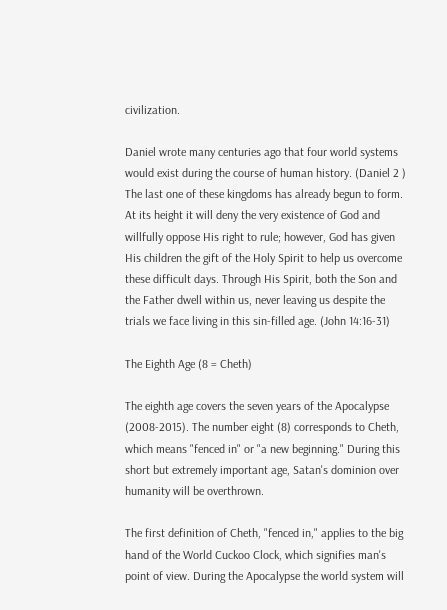civilization.

Daniel wrote many centuries ago that four world systems would exist during the course of human history. (Daniel 2 ) The last one of these kingdoms has already begun to form. At its height it will deny the very existence of God and willfully oppose His right to rule; however, God has given His children the gift of the Holy Spirit to help us overcome these difficult days. Through His Spirit, both the Son and the Father dwell within us, never leaving us despite the trials we face living in this sin-filled age. (John 14:16-31)

The Eighth Age (8 = Cheth)

The eighth age covers the seven years of the Apocalypse (2008-2015). The number eight (8) corresponds to Cheth, which means "fenced in" or "a new beginning." During this short but extremely important age, Satan's dominion over humanity will be overthrown.

The first definition of Cheth, "fenced in," applies to the big hand of the World Cuckoo Clock, which signifies man's point of view. During the Apocalypse the world system will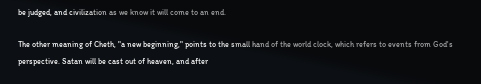be judged, and civilization as we know it will come to an end.

The other meaning of Cheth, "a new beginning," points to the small hand of the world clock, which refers to events from God's perspective. Satan will be cast out of heaven, and after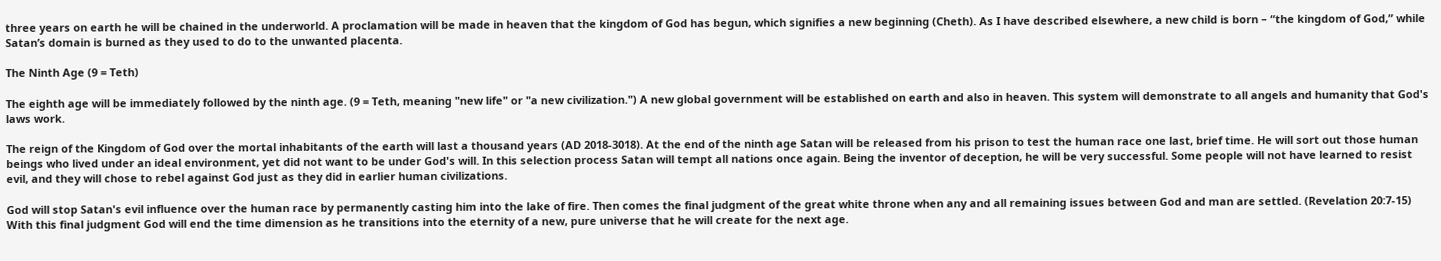three years on earth he will be chained in the underworld. A proclamation will be made in heaven that the kingdom of God has begun, which signifies a new beginning (Cheth). As I have described elsewhere, a new child is born – “the kingdom of God,” while Satan’s domain is burned as they used to do to the unwanted placenta.

The Ninth Age (9 = Teth)

The eighth age will be immediately followed by the ninth age. (9 = Teth, meaning "new life" or "a new civilization.") A new global government will be established on earth and also in heaven. This system will demonstrate to all angels and humanity that God's laws work.

The reign of the Kingdom of God over the mortal inhabitants of the earth will last a thousand years (AD 2018-3018). At the end of the ninth age Satan will be released from his prison to test the human race one last, brief time. He will sort out those human beings who lived under an ideal environment, yet did not want to be under God's will. In this selection process Satan will tempt all nations once again. Being the inventor of deception, he will be very successful. Some people will not have learned to resist evil, and they will chose to rebel against God just as they did in earlier human civilizations.

God will stop Satan's evil influence over the human race by permanently casting him into the lake of fire. Then comes the final judgment of the great white throne when any and all remaining issues between God and man are settled. (Revelation 20:7-15) With this final judgment God will end the time dimension as he transitions into the eternity of a new, pure universe that he will create for the next age.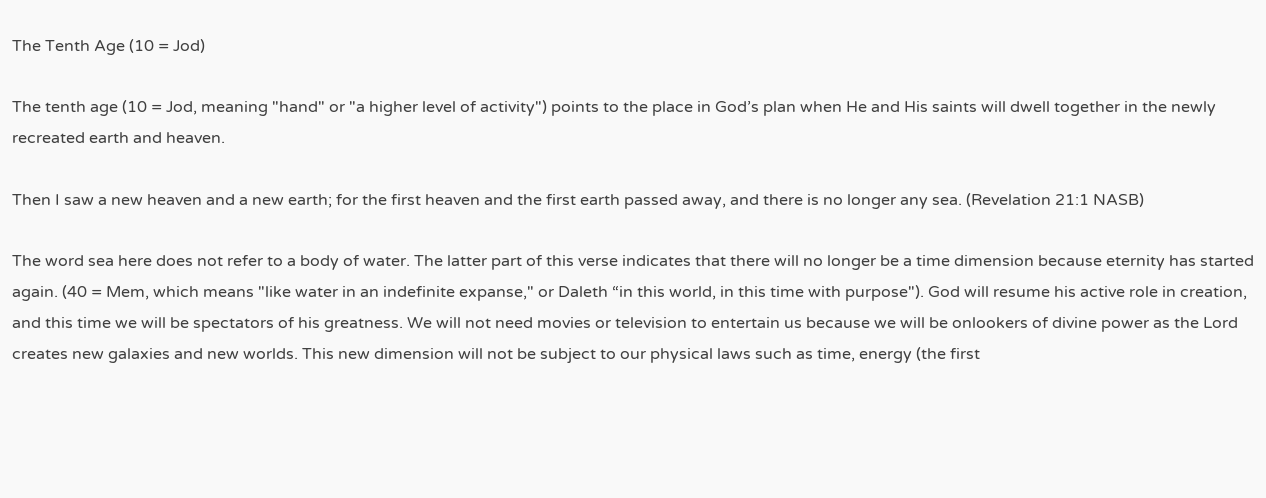The Tenth Age (10 = Jod)

The tenth age (10 = Jod, meaning "hand" or "a higher level of activity") points to the place in God’s plan when He and His saints will dwell together in the newly recreated earth and heaven.

Then I saw a new heaven and a new earth; for the first heaven and the first earth passed away, and there is no longer any sea. (Revelation 21:1 NASB)

The word sea here does not refer to a body of water. The latter part of this verse indicates that there will no longer be a time dimension because eternity has started again. (40 = Mem, which means "like water in an indefinite expanse," or Daleth “in this world, in this time with purpose"). God will resume his active role in creation, and this time we will be spectators of his greatness. We will not need movies or television to entertain us because we will be onlookers of divine power as the Lord creates new galaxies and new worlds. This new dimension will not be subject to our physical laws such as time, energy (the first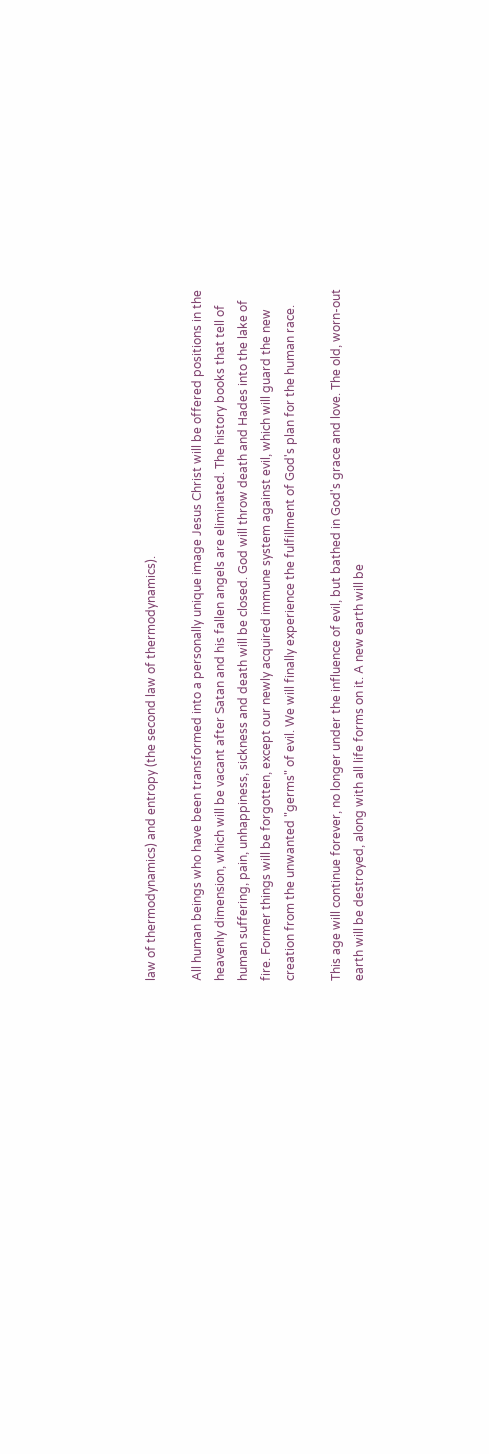law of thermodynamics) and entropy (the second law of thermodynamics).

All human beings who have been transformed into a personally unique image Jesus Christ will be offered positions in the heavenly dimension, which will be vacant after Satan and his fallen angels are eliminated. The history books that tell of human suffering, pain, unhappiness, sickness and death will be closed. God will throw death and Hades into the lake of fire. Former things will be forgotten, except our newly acquired immune system against evil, which will guard the new creation from the unwanted "germs" of evil. We will finally experience the fulfillment of God's plan for the human race.

This age will continue forever, no longer under the influence of evil, but bathed in God's grace and love. The old, worn-out earth will be destroyed, along with all life forms on it. A new earth will be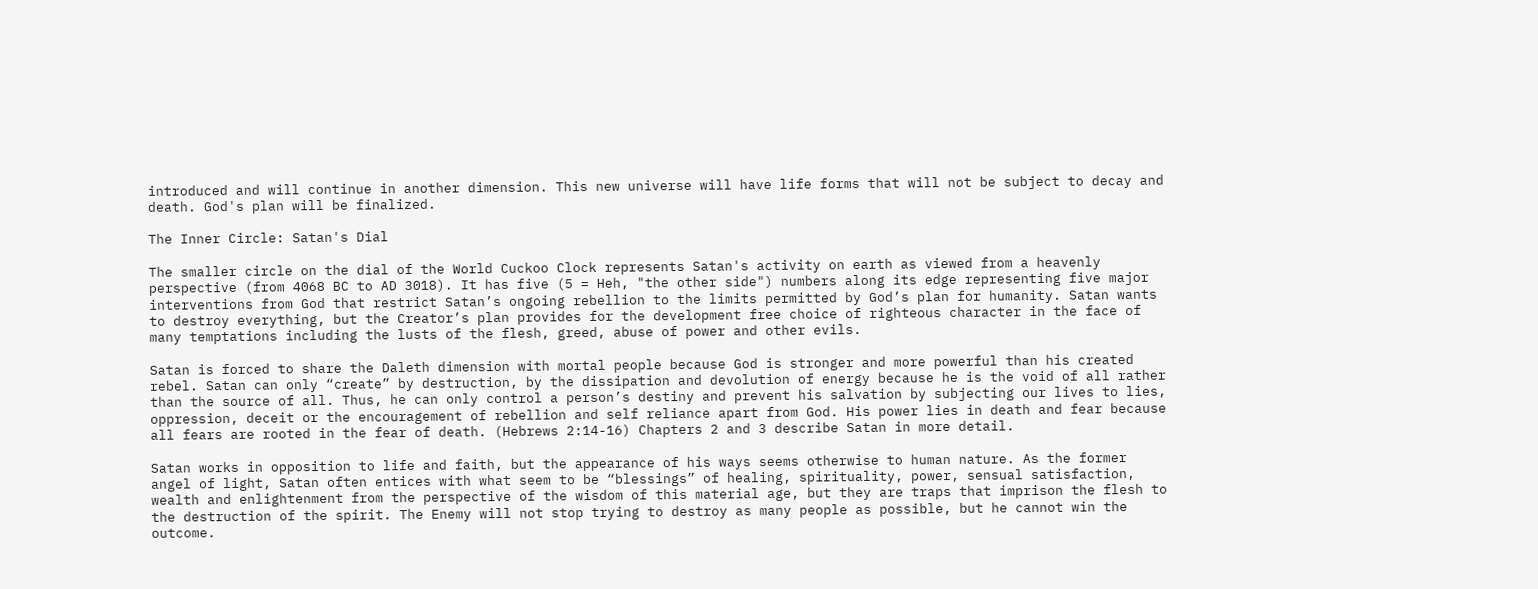introduced and will continue in another dimension. This new universe will have life forms that will not be subject to decay and death. God's plan will be finalized.

The Inner Circle: Satan's Dial

The smaller circle on the dial of the World Cuckoo Clock represents Satan's activity on earth as viewed from a heavenly perspective (from 4068 BC to AD 3018). It has five (5 = Heh, "the other side") numbers along its edge representing five major interventions from God that restrict Satan’s ongoing rebellion to the limits permitted by God’s plan for humanity. Satan wants to destroy everything, but the Creator’s plan provides for the development free choice of righteous character in the face of many temptations including the lusts of the flesh, greed, abuse of power and other evils.

Satan is forced to share the Daleth dimension with mortal people because God is stronger and more powerful than his created rebel. Satan can only “create” by destruction, by the dissipation and devolution of energy because he is the void of all rather than the source of all. Thus, he can only control a person’s destiny and prevent his salvation by subjecting our lives to lies, oppression, deceit or the encouragement of rebellion and self reliance apart from God. His power lies in death and fear because all fears are rooted in the fear of death. (Hebrews 2:14-16) Chapters 2 and 3 describe Satan in more detail.

Satan works in opposition to life and faith, but the appearance of his ways seems otherwise to human nature. As the former angel of light, Satan often entices with what seem to be “blessings” of healing, spirituality, power, sensual satisfaction, wealth and enlightenment from the perspective of the wisdom of this material age, but they are traps that imprison the flesh to the destruction of the spirit. The Enemy will not stop trying to destroy as many people as possible, but he cannot win the outcome.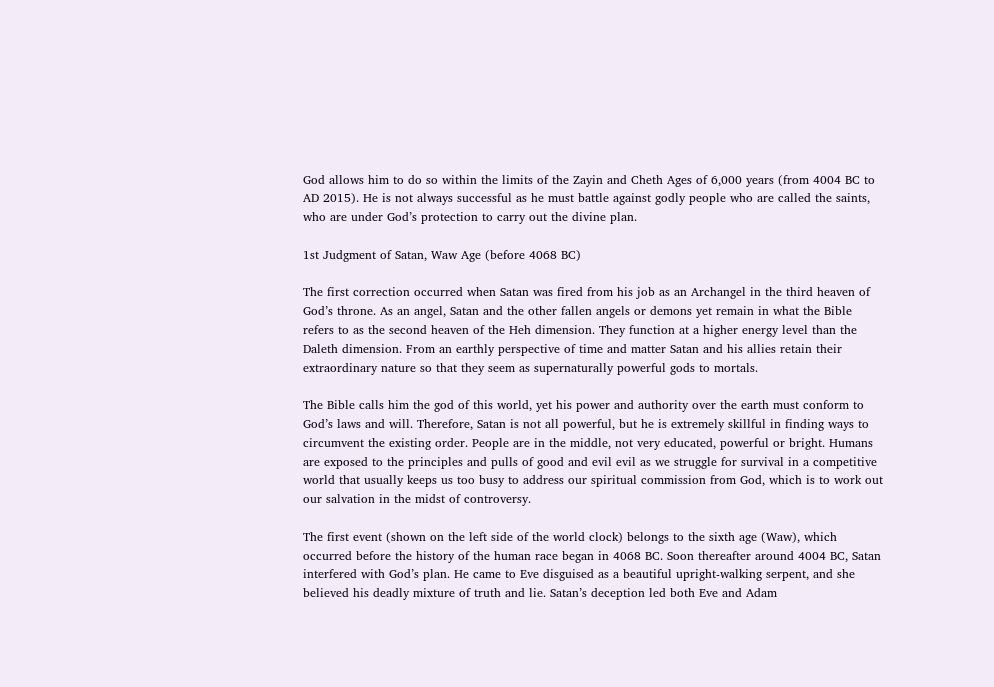God allows him to do so within the limits of the Zayin and Cheth Ages of 6,000 years (from 4004 BC to AD 2015). He is not always successful as he must battle against godly people who are called the saints, who are under God’s protection to carry out the divine plan.

1st Judgment of Satan, Waw Age (before 4068 BC)

The first correction occurred when Satan was fired from his job as an Archangel in the third heaven of God’s throne. As an angel, Satan and the other fallen angels or demons yet remain in what the Bible refers to as the second heaven of the Heh dimension. They function at a higher energy level than the Daleth dimension. From an earthly perspective of time and matter Satan and his allies retain their extraordinary nature so that they seem as supernaturally powerful gods to mortals.

The Bible calls him the god of this world, yet his power and authority over the earth must conform to God’s laws and will. Therefore, Satan is not all powerful, but he is extremely skillful in finding ways to circumvent the existing order. People are in the middle, not very educated, powerful or bright. Humans are exposed to the principles and pulls of good and evil evil as we struggle for survival in a competitive world that usually keeps us too busy to address our spiritual commission from God, which is to work out our salvation in the midst of controversy.

The first event (shown on the left side of the world clock) belongs to the sixth age (Waw), which occurred before the history of the human race began in 4068 BC. Soon thereafter around 4004 BC, Satan interfered with God’s plan. He came to Eve disguised as a beautiful upright-walking serpent, and she believed his deadly mixture of truth and lie. Satan’s deception led both Eve and Adam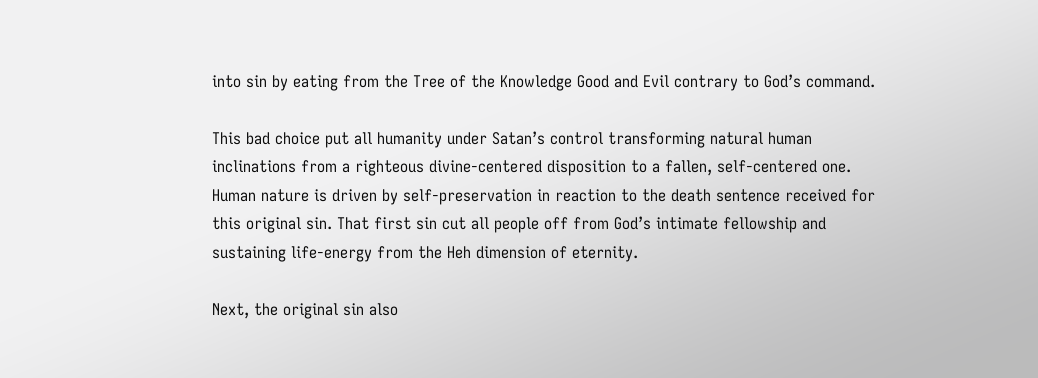into sin by eating from the Tree of the Knowledge Good and Evil contrary to God’s command.

This bad choice put all humanity under Satan’s control transforming natural human inclinations from a righteous divine-centered disposition to a fallen, self-centered one. Human nature is driven by self-preservation in reaction to the death sentence received for this original sin. That first sin cut all people off from God’s intimate fellowship and sustaining life-energy from the Heh dimension of eternity.

Next, the original sin also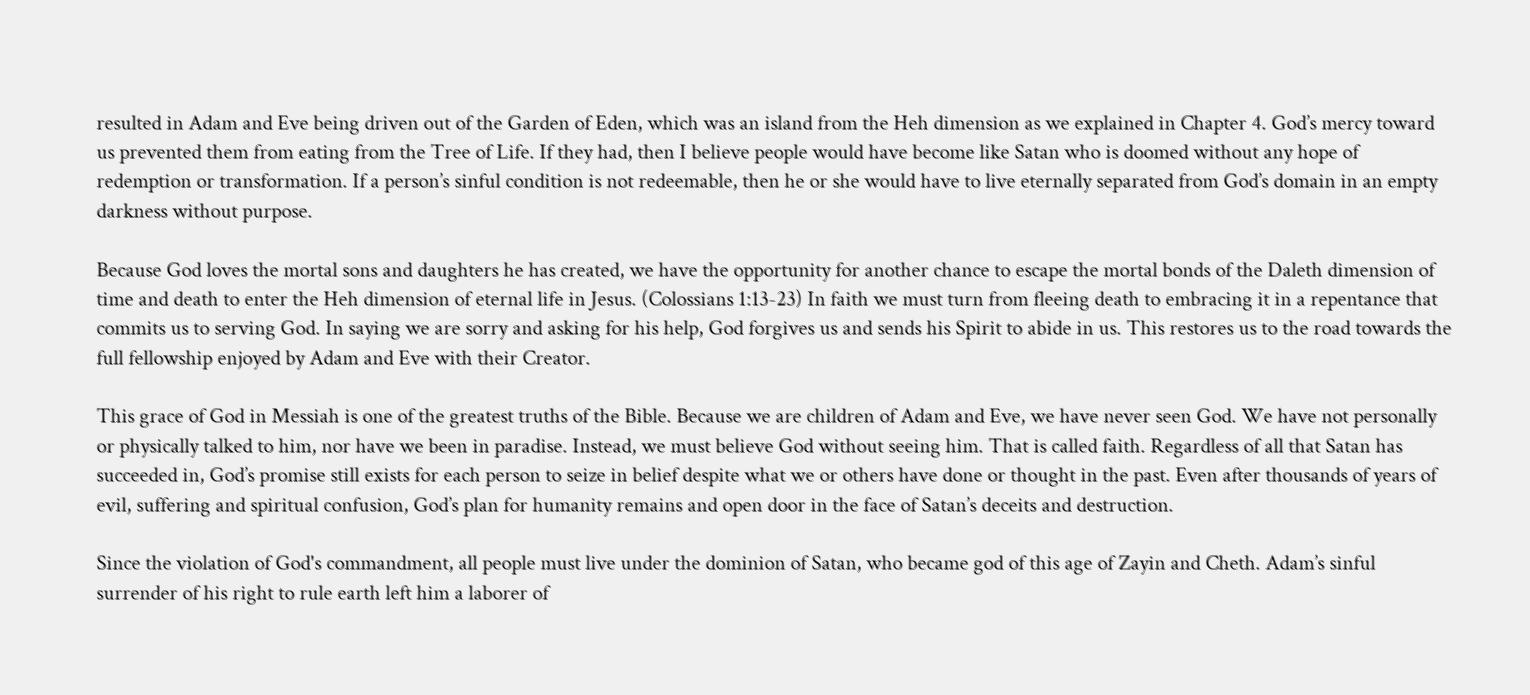resulted in Adam and Eve being driven out of the Garden of Eden, which was an island from the Heh dimension as we explained in Chapter 4. God’s mercy toward us prevented them from eating from the Tree of Life. If they had, then I believe people would have become like Satan who is doomed without any hope of redemption or transformation. If a person’s sinful condition is not redeemable, then he or she would have to live eternally separated from God’s domain in an empty darkness without purpose.

Because God loves the mortal sons and daughters he has created, we have the opportunity for another chance to escape the mortal bonds of the Daleth dimension of time and death to enter the Heh dimension of eternal life in Jesus. (Colossians 1:13-23) In faith we must turn from fleeing death to embracing it in a repentance that commits us to serving God. In saying we are sorry and asking for his help, God forgives us and sends his Spirit to abide in us. This restores us to the road towards the full fellowship enjoyed by Adam and Eve with their Creator.

This grace of God in Messiah is one of the greatest truths of the Bible. Because we are children of Adam and Eve, we have never seen God. We have not personally or physically talked to him, nor have we been in paradise. Instead, we must believe God without seeing him. That is called faith. Regardless of all that Satan has succeeded in, God’s promise still exists for each person to seize in belief despite what we or others have done or thought in the past. Even after thousands of years of evil, suffering and spiritual confusion, God’s plan for humanity remains and open door in the face of Satan’s deceits and destruction.

Since the violation of God's commandment, all people must live under the dominion of Satan, who became god of this age of Zayin and Cheth. Adam’s sinful surrender of his right to rule earth left him a laborer of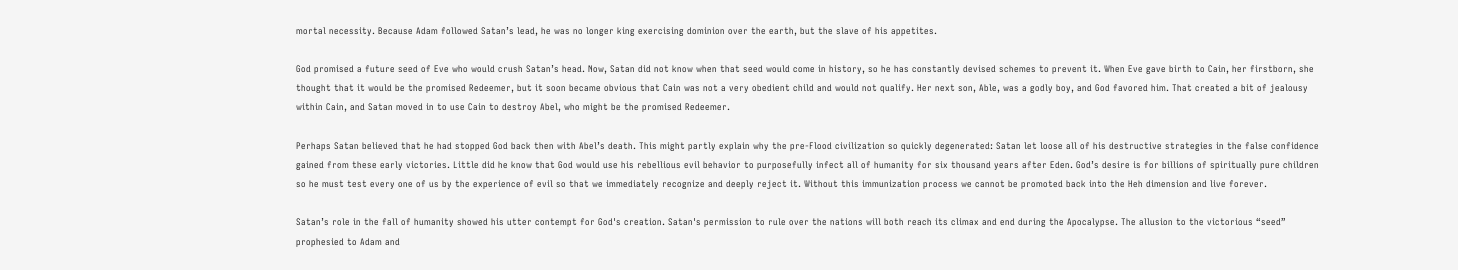mortal necessity. Because Adam followed Satan’s lead, he was no longer king exercising dominion over the earth, but the slave of his appetites.

God promised a future seed of Eve who would crush Satan’s head. Now, Satan did not know when that seed would come in history, so he has constantly devised schemes to prevent it. When Eve gave birth to Cain, her firstborn, she thought that it would be the promised Redeemer, but it soon became obvious that Cain was not a very obedient child and would not qualify. Her next son, Able, was a godly boy, and God favored him. That created a bit of jealousy within Cain, and Satan moved in to use Cain to destroy Abel, who might be the promised Redeemer.

Perhaps Satan believed that he had stopped God back then with Abel’s death. This might partly explain why the pre-Flood civilization so quickly degenerated: Satan let loose all of his destructive strategies in the false confidence gained from these early victories. Little did he know that God would use his rebellious evil behavior to purposefully infect all of humanity for six thousand years after Eden. God’s desire is for billions of spiritually pure children so he must test every one of us by the experience of evil so that we immediately recognize and deeply reject it. Without this immunization process we cannot be promoted back into the Heh dimension and live forever.

Satan’s role in the fall of humanity showed his utter contempt for God's creation. Satan's permission to rule over the nations will both reach its climax and end during the Apocalypse. The allusion to the victorious “seed” prophesied to Adam and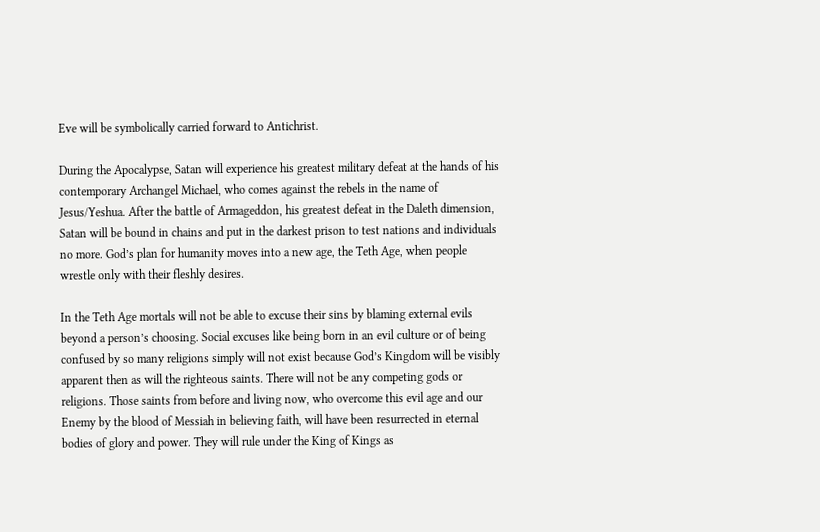Eve will be symbolically carried forward to Antichrist.

During the Apocalypse, Satan will experience his greatest military defeat at the hands of his contemporary Archangel Michael, who comes against the rebels in the name of Jesus/Yeshua. After the battle of Armageddon, his greatest defeat in the Daleth dimension, Satan will be bound in chains and put in the darkest prison to test nations and individuals no more. God’s plan for humanity moves into a new age, the Teth Age, when people wrestle only with their fleshly desires.

In the Teth Age mortals will not be able to excuse their sins by blaming external evils beyond a person’s choosing. Social excuses like being born in an evil culture or of being confused by so many religions simply will not exist because God’s Kingdom will be visibly apparent then as will the righteous saints. There will not be any competing gods or religions. Those saints from before and living now, who overcome this evil age and our Enemy by the blood of Messiah in believing faith, will have been resurrected in eternal bodies of glory and power. They will rule under the King of Kings as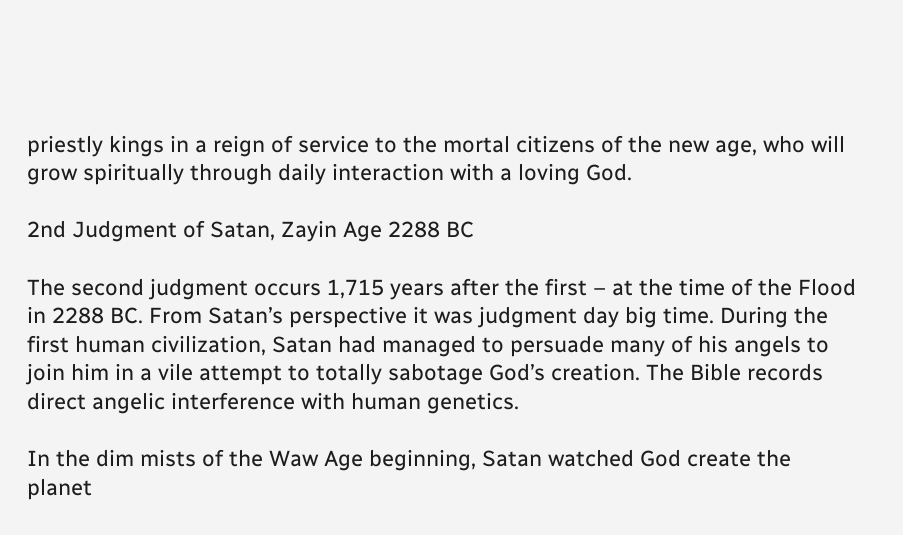priestly kings in a reign of service to the mortal citizens of the new age, who will grow spiritually through daily interaction with a loving God.

2nd Judgment of Satan, Zayin Age 2288 BC

The second judgment occurs 1,715 years after the first – at the time of the Flood in 2288 BC. From Satan’s perspective it was judgment day big time. During the first human civilization, Satan had managed to persuade many of his angels to join him in a vile attempt to totally sabotage God’s creation. The Bible records direct angelic interference with human genetics.

In the dim mists of the Waw Age beginning, Satan watched God create the planet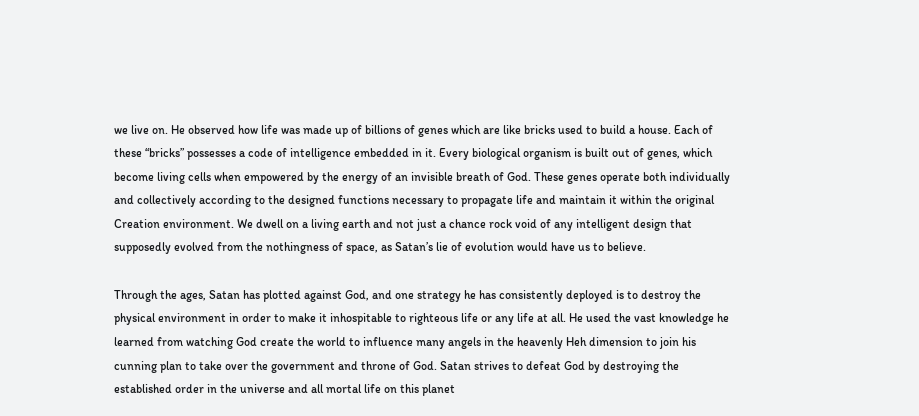we live on. He observed how life was made up of billions of genes which are like bricks used to build a house. Each of these “bricks” possesses a code of intelligence embedded in it. Every biological organism is built out of genes, which become living cells when empowered by the energy of an invisible breath of God. These genes operate both individually and collectively according to the designed functions necessary to propagate life and maintain it within the original Creation environment. We dwell on a living earth and not just a chance rock void of any intelligent design that supposedly evolved from the nothingness of space, as Satan’s lie of evolution would have us to believe.

Through the ages, Satan has plotted against God, and one strategy he has consistently deployed is to destroy the physical environment in order to make it inhospitable to righteous life or any life at all. He used the vast knowledge he learned from watching God create the world to influence many angels in the heavenly Heh dimension to join his cunning plan to take over the government and throne of God. Satan strives to defeat God by destroying the established order in the universe and all mortal life on this planet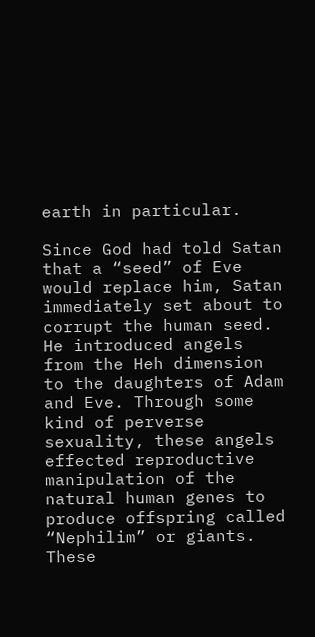earth in particular.

Since God had told Satan that a “seed” of Eve would replace him, Satan immediately set about to corrupt the human seed. He introduced angels from the Heh dimension to the daughters of Adam and Eve. Through some kind of perverse sexuality, these angels effected reproductive manipulation of the natural human genes to produce offspring called “Nephilim” or giants. These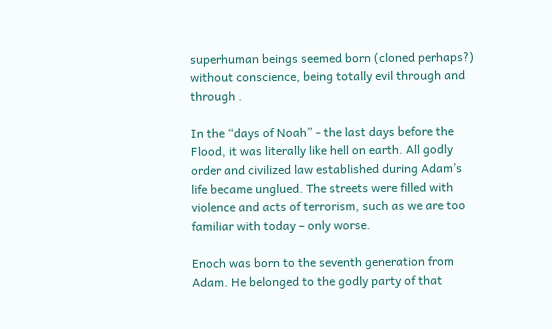superhuman beings seemed born (cloned perhaps?) without conscience, being totally evil through and through .

In the “days of Noah” - the last days before the Flood, it was literally like hell on earth. All godly order and civilized law established during Adam’s life became unglued. The streets were filled with violence and acts of terrorism, such as we are too familiar with today – only worse.

Enoch was born to the seventh generation from Adam. He belonged to the godly party of that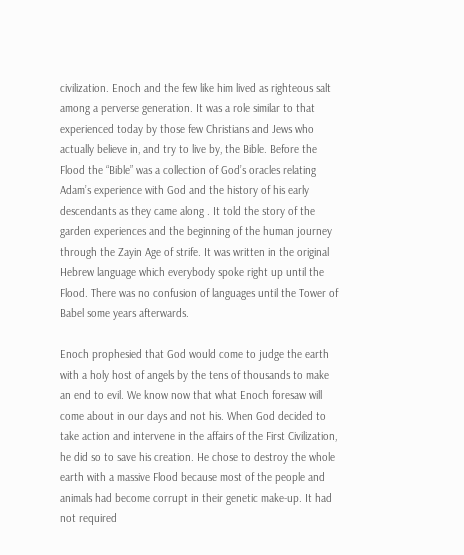civilization. Enoch and the few like him lived as righteous salt among a perverse generation. It was a role similar to that experienced today by those few Christians and Jews who actually believe in, and try to live by, the Bible. Before the Flood the “Bible” was a collection of God’s oracles relating Adam’s experience with God and the history of his early descendants as they came along . It told the story of the garden experiences and the beginning of the human journey through the Zayin Age of strife. It was written in the original Hebrew language which everybody spoke right up until the Flood. There was no confusion of languages until the Tower of Babel some years afterwards.

Enoch prophesied that God would come to judge the earth with a holy host of angels by the tens of thousands to make an end to evil. We know now that what Enoch foresaw will come about in our days and not his. When God decided to take action and intervene in the affairs of the First Civilization, he did so to save his creation. He chose to destroy the whole earth with a massive Flood because most of the people and animals had become corrupt in their genetic make-up. It had not required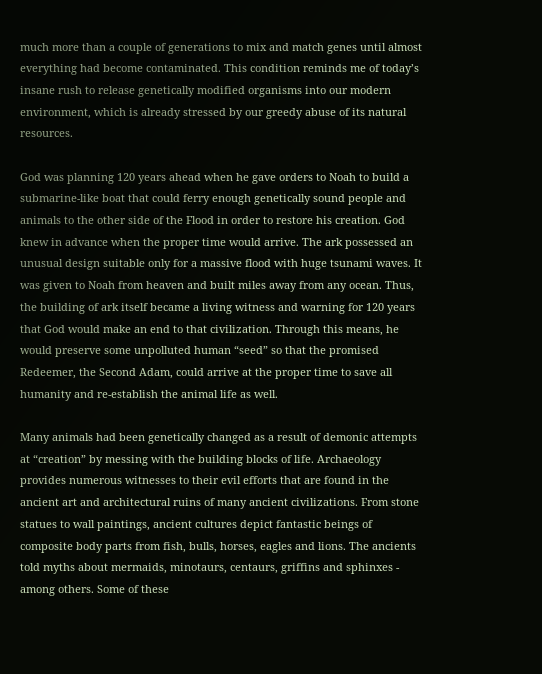much more than a couple of generations to mix and match genes until almost everything had become contaminated. This condition reminds me of today’s insane rush to release genetically modified organisms into our modern environment, which is already stressed by our greedy abuse of its natural resources.

God was planning 120 years ahead when he gave orders to Noah to build a submarine-like boat that could ferry enough genetically sound people and animals to the other side of the Flood in order to restore his creation. God knew in advance when the proper time would arrive. The ark possessed an unusual design suitable only for a massive flood with huge tsunami waves. It was given to Noah from heaven and built miles away from any ocean. Thus, the building of ark itself became a living witness and warning for 120 years that God would make an end to that civilization. Through this means, he would preserve some unpolluted human “seed” so that the promised Redeemer, the Second Adam, could arrive at the proper time to save all humanity and re-establish the animal life as well.

Many animals had been genetically changed as a result of demonic attempts at “creation” by messing with the building blocks of life. Archaeology provides numerous witnesses to their evil efforts that are found in the ancient art and architectural ruins of many ancient civilizations. From stone statues to wall paintings, ancient cultures depict fantastic beings of composite body parts from fish, bulls, horses, eagles and lions. The ancients told myths about mermaids, minotaurs, centaurs, griffins and sphinxes - among others. Some of these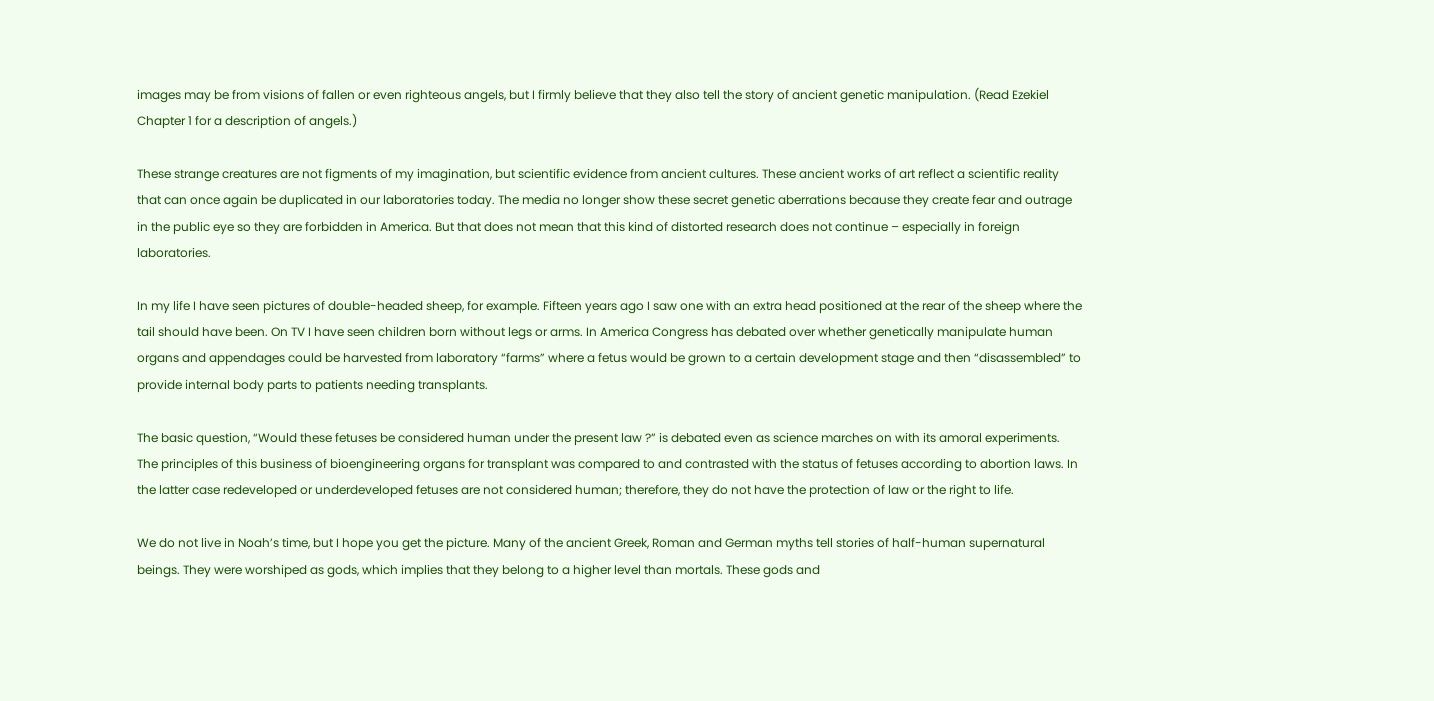images may be from visions of fallen or even righteous angels, but I firmly believe that they also tell the story of ancient genetic manipulation. (Read Ezekiel Chapter 1 for a description of angels.)

These strange creatures are not figments of my imagination, but scientific evidence from ancient cultures. These ancient works of art reflect a scientific reality that can once again be duplicated in our laboratories today. The media no longer show these secret genetic aberrations because they create fear and outrage in the public eye so they are forbidden in America. But that does not mean that this kind of distorted research does not continue – especially in foreign laboratories.

In my life I have seen pictures of double-headed sheep, for example. Fifteen years ago I saw one with an extra head positioned at the rear of the sheep where the tail should have been. On TV I have seen children born without legs or arms. In America Congress has debated over whether genetically manipulate human organs and appendages could be harvested from laboratory “farms” where a fetus would be grown to a certain development stage and then “disassembled” to provide internal body parts to patients needing transplants.

The basic question, “Would these fetuses be considered human under the present law ?” is debated even as science marches on with its amoral experiments. The principles of this business of bioengineering organs for transplant was compared to and contrasted with the status of fetuses according to abortion laws. In the latter case redeveloped or underdeveloped fetuses are not considered human; therefore, they do not have the protection of law or the right to life.

We do not live in Noah’s time, but I hope you get the picture. Many of the ancient Greek, Roman and German myths tell stories of half-human supernatural beings. They were worshiped as gods, which implies that they belong to a higher level than mortals. These gods and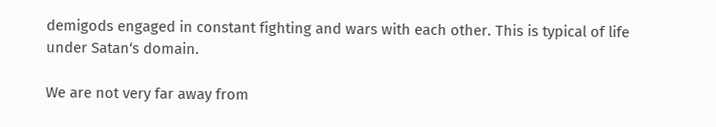demigods engaged in constant fighting and wars with each other. This is typical of life under Satan‘s domain.

We are not very far away from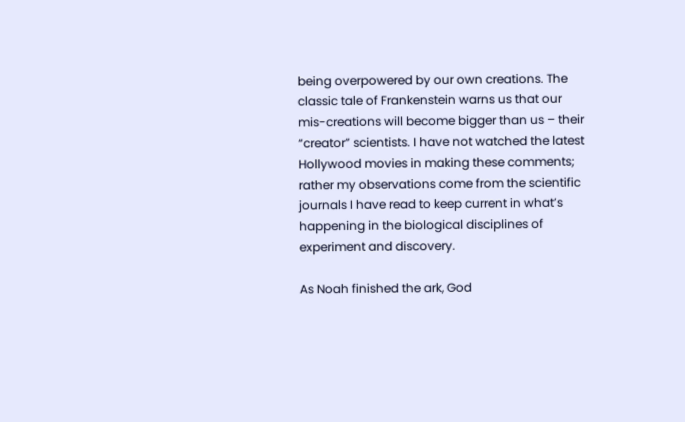being overpowered by our own creations. The classic tale of Frankenstein warns us that our mis-creations will become bigger than us – their “creator” scientists. I have not watched the latest Hollywood movies in making these comments; rather my observations come from the scientific journals I have read to keep current in what’s happening in the biological disciplines of experiment and discovery.

As Noah finished the ark, God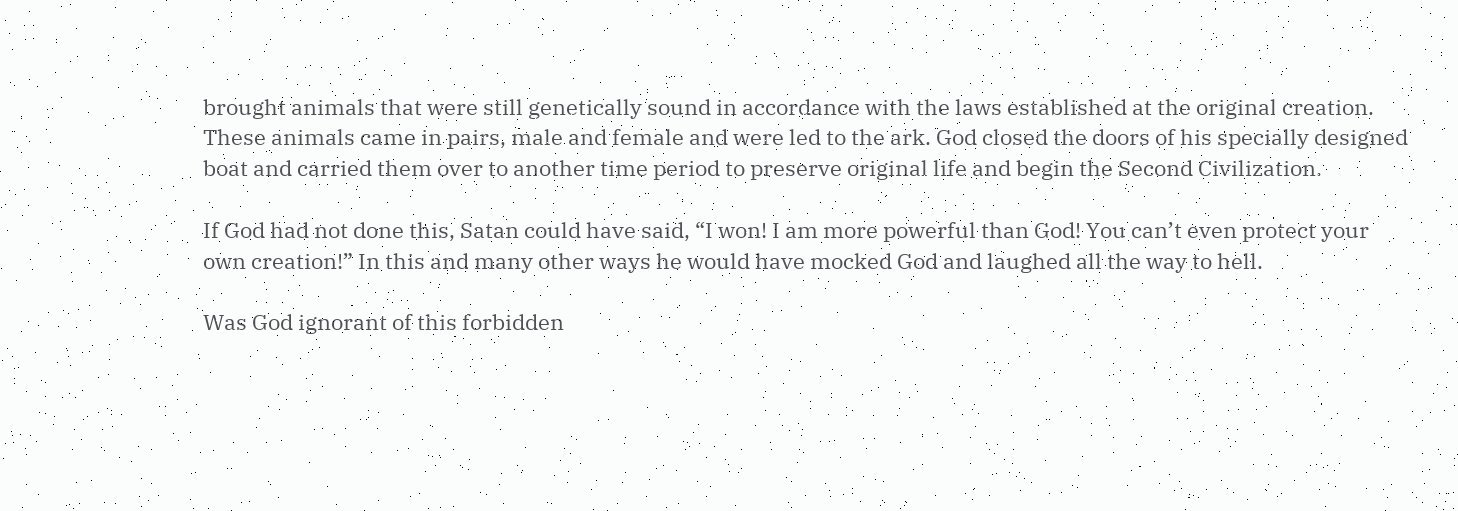brought animals that were still genetically sound in accordance with the laws established at the original creation. These animals came in pairs, male and female and were led to the ark. God closed the doors of his specially designed boat and carried them over to another time period to preserve original life and begin the Second Civilization.

If God had not done this, Satan could have said, “I won! I am more powerful than God! You can’t even protect your own creation!” In this and many other ways he would have mocked God and laughed all the way to hell.

Was God ignorant of this forbidden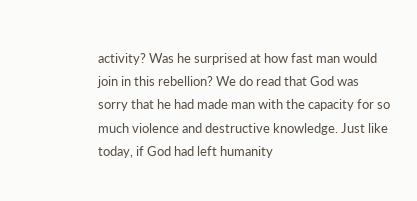activity? Was he surprised at how fast man would join in this rebellion? We do read that God was sorry that he had made man with the capacity for so much violence and destructive knowledge. Just like today, if God had left humanity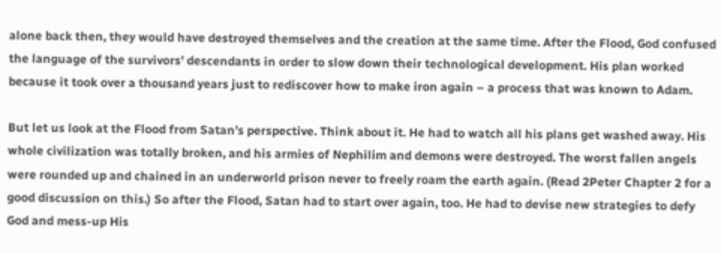alone back then, they would have destroyed themselves and the creation at the same time. After the Flood, God confused the language of the survivors’ descendants in order to slow down their technological development. His plan worked because it took over a thousand years just to rediscover how to make iron again – a process that was known to Adam.

But let us look at the Flood from Satan’s perspective. Think about it. He had to watch all his plans get washed away. His whole civilization was totally broken, and his armies of Nephilim and demons were destroyed. The worst fallen angels were rounded up and chained in an underworld prison never to freely roam the earth again. (Read 2Peter Chapter 2 for a good discussion on this.) So after the Flood, Satan had to start over again, too. He had to devise new strategies to defy God and mess-up His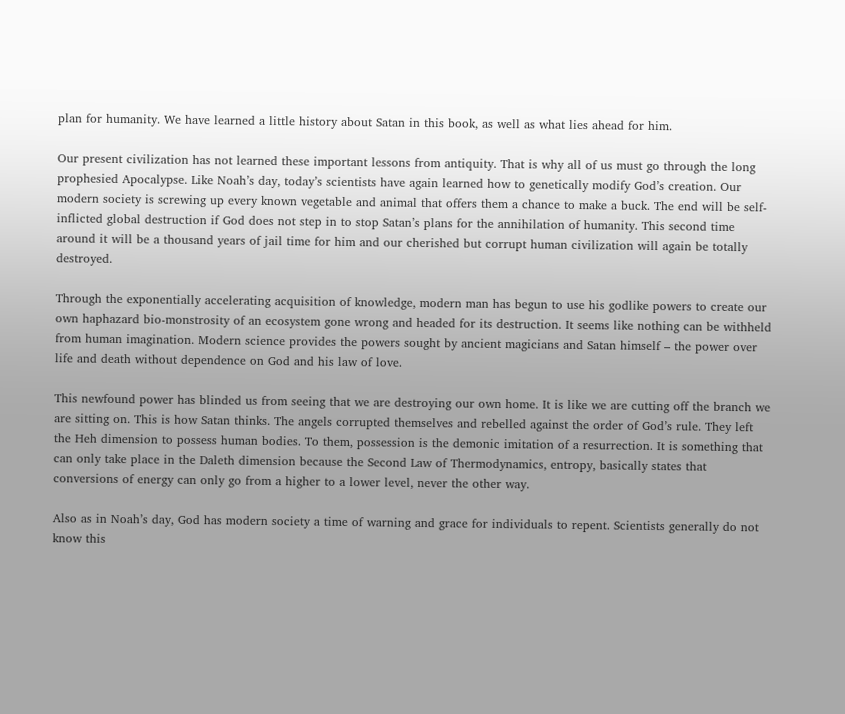plan for humanity. We have learned a little history about Satan in this book, as well as what lies ahead for him.

Our present civilization has not learned these important lessons from antiquity. That is why all of us must go through the long prophesied Apocalypse. Like Noah’s day, today’s scientists have again learned how to genetically modify God’s creation. Our modern society is screwing up every known vegetable and animal that offers them a chance to make a buck. The end will be self-inflicted global destruction if God does not step in to stop Satan’s plans for the annihilation of humanity. This second time around it will be a thousand years of jail time for him and our cherished but corrupt human civilization will again be totally destroyed.

Through the exponentially accelerating acquisition of knowledge, modern man has begun to use his godlike powers to create our own haphazard bio-monstrosity of an ecosystem gone wrong and headed for its destruction. It seems like nothing can be withheld from human imagination. Modern science provides the powers sought by ancient magicians and Satan himself – the power over life and death without dependence on God and his law of love.

This newfound power has blinded us from seeing that we are destroying our own home. It is like we are cutting off the branch we are sitting on. This is how Satan thinks. The angels corrupted themselves and rebelled against the order of God’s rule. They left the Heh dimension to possess human bodies. To them, possession is the demonic imitation of a resurrection. It is something that can only take place in the Daleth dimension because the Second Law of Thermodynamics, entropy, basically states that conversions of energy can only go from a higher to a lower level, never the other way.

Also as in Noah’s day, God has modern society a time of warning and grace for individuals to repent. Scientists generally do not know this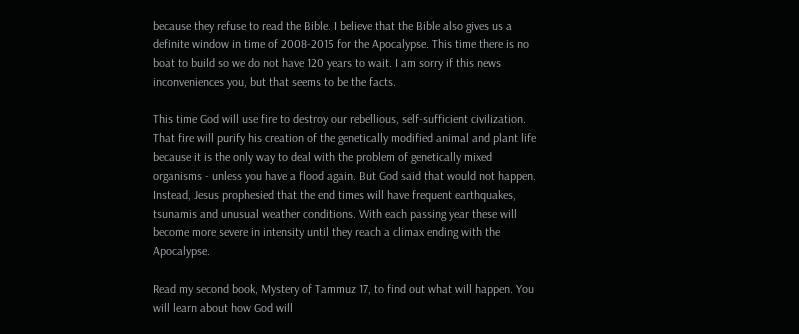because they refuse to read the Bible. I believe that the Bible also gives us a definite window in time of 2008-2015 for the Apocalypse. This time there is no boat to build so we do not have 120 years to wait. I am sorry if this news inconveniences you, but that seems to be the facts.

This time God will use fire to destroy our rebellious, self-sufficient civilization. That fire will purify his creation of the genetically modified animal and plant life because it is the only way to deal with the problem of genetically mixed organisms - unless you have a flood again. But God said that would not happen. Instead, Jesus prophesied that the end times will have frequent earthquakes, tsunamis and unusual weather conditions. With each passing year these will become more severe in intensity until they reach a climax ending with the Apocalypse.

Read my second book, Mystery of Tammuz 17, to find out what will happen. You will learn about how God will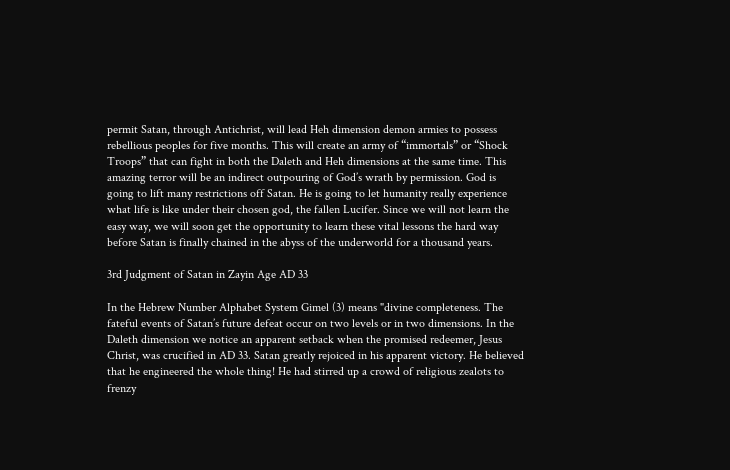permit Satan, through Antichrist, will lead Heh dimension demon armies to possess rebellious peoples for five months. This will create an army of “immortals” or “Shock Troops” that can fight in both the Daleth and Heh dimensions at the same time. This amazing terror will be an indirect outpouring of God’s wrath by permission. God is going to lift many restrictions off Satan. He is going to let humanity really experience what life is like under their chosen god, the fallen Lucifer. Since we will not learn the easy way, we will soon get the opportunity to learn these vital lessons the hard way before Satan is finally chained in the abyss of the underworld for a thousand years.

3rd Judgment of Satan in Zayin Age AD 33

In the Hebrew Number Alphabet System Gimel (3) means "divine completeness. The fateful events of Satan’s future defeat occur on two levels or in two dimensions. In the Daleth dimension we notice an apparent setback when the promised redeemer, Jesus Christ, was crucified in AD 33. Satan greatly rejoiced in his apparent victory. He believed that he engineered the whole thing! He had stirred up a crowd of religious zealots to frenzy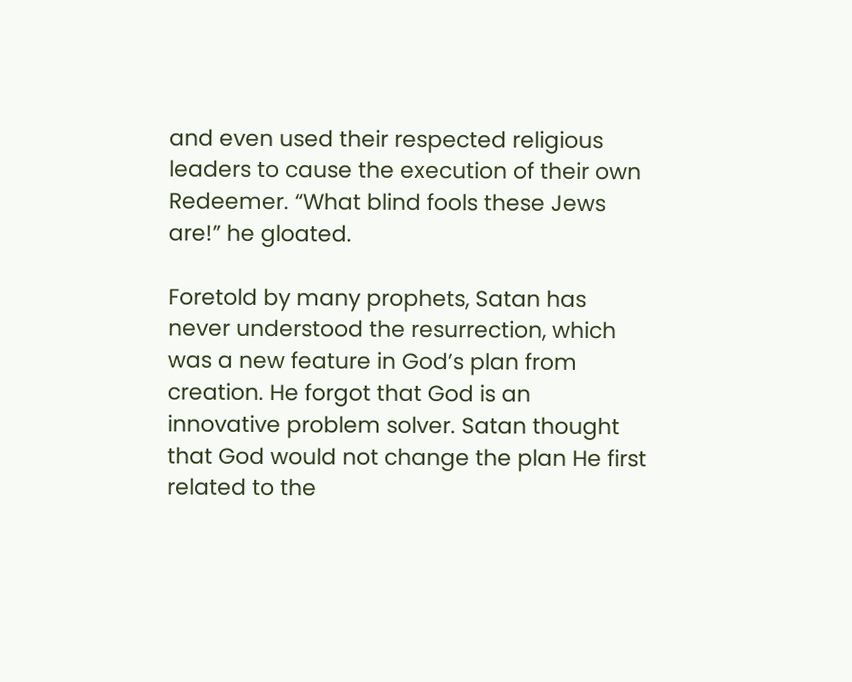and even used their respected religious leaders to cause the execution of their own Redeemer. “What blind fools these Jews are!” he gloated.

Foretold by many prophets, Satan has never understood the resurrection, which was a new feature in God’s plan from creation. He forgot that God is an innovative problem solver. Satan thought that God would not change the plan He first related to the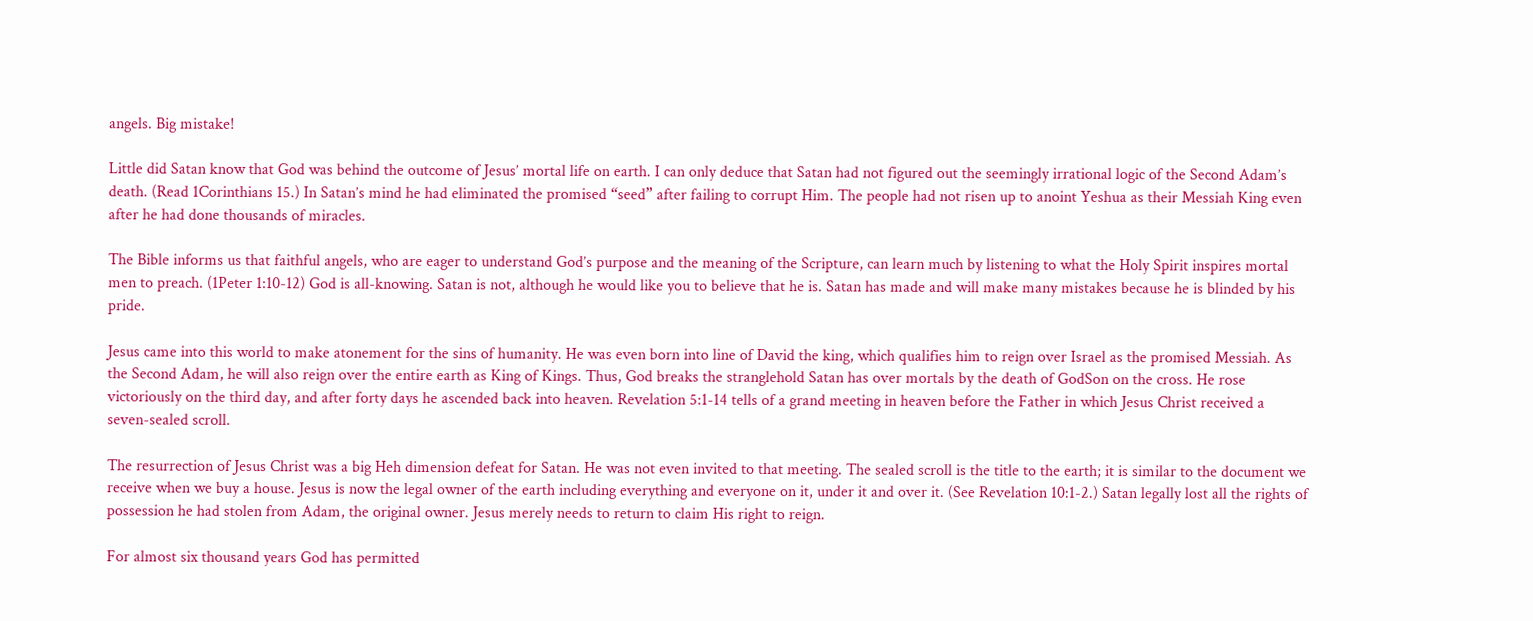angels. Big mistake!

Little did Satan know that God was behind the outcome of Jesus’ mortal life on earth. I can only deduce that Satan had not figured out the seemingly irrational logic of the Second Adam’s death. (Read 1Corinthians 15.) In Satan’s mind he had eliminated the promised “seed” after failing to corrupt Him. The people had not risen up to anoint Yeshua as their Messiah King even after he had done thousands of miracles.

The Bible informs us that faithful angels, who are eager to understand God’s purpose and the meaning of the Scripture, can learn much by listening to what the Holy Spirit inspires mortal men to preach. (1Peter 1:10-12) God is all-knowing. Satan is not, although he would like you to believe that he is. Satan has made and will make many mistakes because he is blinded by his pride.

Jesus came into this world to make atonement for the sins of humanity. He was even born into line of David the king, which qualifies him to reign over Israel as the promised Messiah. As the Second Adam, he will also reign over the entire earth as King of Kings. Thus, God breaks the stranglehold Satan has over mortals by the death of GodSon on the cross. He rose victoriously on the third day, and after forty days he ascended back into heaven. Revelation 5:1-14 tells of a grand meeting in heaven before the Father in which Jesus Christ received a seven-sealed scroll.

The resurrection of Jesus Christ was a big Heh dimension defeat for Satan. He was not even invited to that meeting. The sealed scroll is the title to the earth; it is similar to the document we receive when we buy a house. Jesus is now the legal owner of the earth including everything and everyone on it, under it and over it. (See Revelation 10:1-2.) Satan legally lost all the rights of possession he had stolen from Adam, the original owner. Jesus merely needs to return to claim His right to reign.

For almost six thousand years God has permitted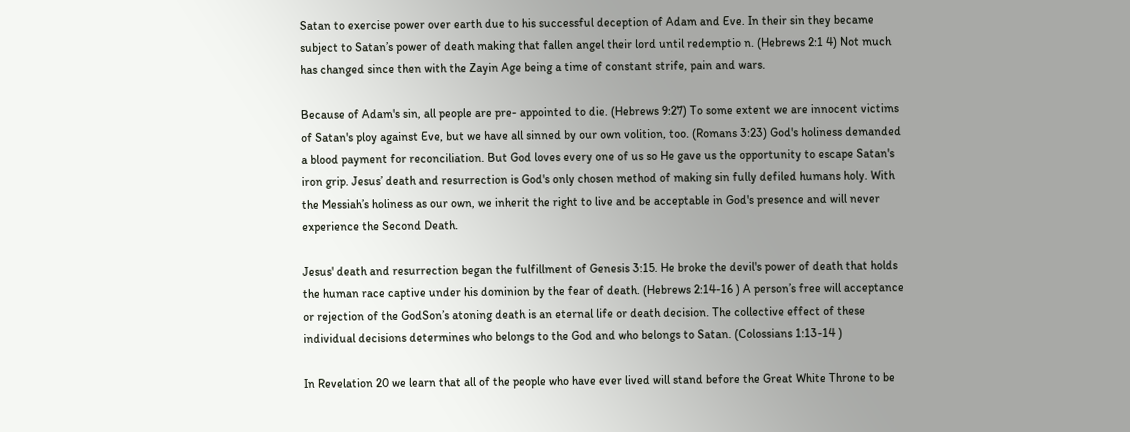Satan to exercise power over earth due to his successful deception of Adam and Eve. In their sin they became subject to Satan’s power of death making that fallen angel their lord until redemptio n. (Hebrews 2:1 4) Not much has changed since then with the Zayin Age being a time of constant strife, pain and wars.

Because of Adam's sin, all people are pre- appointed to die. (Hebrews 9:27) To some extent we are innocent victims of Satan's ploy against Eve, but we have all sinned by our own volition, too. (Romans 3:23) God's holiness demanded a blood payment for reconciliation. But God loves every one of us so He gave us the opportunity to escape Satan's iron grip. Jesus’ death and resurrection is God's only chosen method of making sin fully defiled humans holy. With the Messiah’s holiness as our own, we inherit the right to live and be acceptable in God's presence and will never experience the Second Death.

Jesus' death and resurrection began the fulfillment of Genesis 3:15. He broke the devil's power of death that holds the human race captive under his dominion by the fear of death. (Hebrews 2:14-16 ) A person’s free will acceptance or rejection of the GodSon’s atoning death is an eternal life or death decision. The collective effect of these individual decisions determines who belongs to the God and who belongs to Satan. (Colossians 1:13-14 )

In Revelation 20 we learn that all of the people who have ever lived will stand before the Great White Throne to be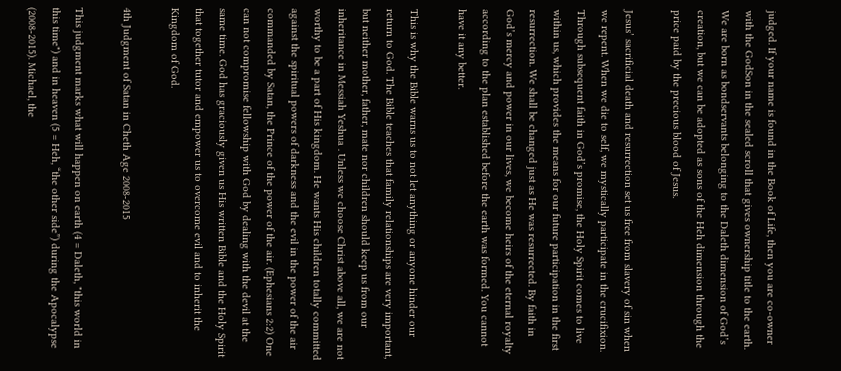judged. If your name is found in the Book of Life, then you are co-owner with the GodSon in the sealed scroll that gives ownership title to the earth. We are born as bondservants belonging to the Daleth dimension of God’s creation, but we can be adopted as sons of the Heh dimension through the price paid by the precious blood of Jesus.

Jesus’ sacrificial death and resurrection set us free from slavery of sin when we repent. When we die to self, we mystically participate in the crucifixion. Through subsequent faith in God’s promise, the Holy Spirit comes to live within us, which provides the means for our future participation in the first resurrection. We shall be changed just as He was resurrected. By faith in God’s mercy and power in our lives, we become heirs of the eternal royalty according to the plan established before the earth was formed. You cannot have it any better.

This is why the Bible warns us to not let anything or anyone hinder our return to God. The Bible teaches that family relationships are very important, but neither mother, father, mate nor children should keep us from our inheritance in Messiah Yeshua . Unless we choose Christ above all, we are not worthy to be a part of His kingdom. He wants His children totally committed against the spiritual powers of darkness and the evil in the power of the air commanded by Satan, the Prince of the power of the air. (Ephesians 2:2) One can not compromise fellowship with God by dealing with the devil at the same time. God has graciously given us His written Bible and the Holy Spirit that together tutor and empower us to overcome evil and to inherit the Kingdom of God.

4th Judgment of Satan in Cheth Age 2008-2015

This judgment marks what will happen on earth (4 = Daleth, "this world in this time") and in heaven (5 = Heh, “the other side”) during the Apocalypse (2008-2015). Michael, the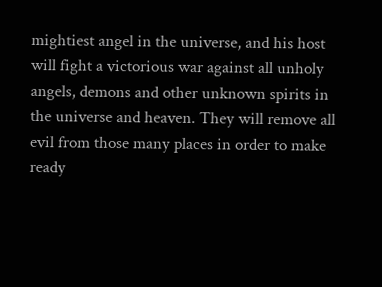mightiest angel in the universe, and his host will fight a victorious war against all unholy angels, demons and other unknown spirits in the universe and heaven. They will remove all evil from those many places in order to make ready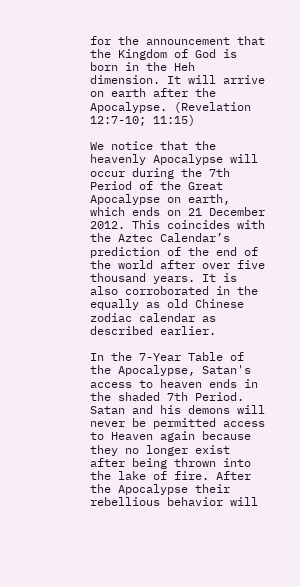for the announcement that the Kingdom of God is born in the Heh dimension. It will arrive on earth after the Apocalypse. (Revelation 12:7-10; 11:15)

We notice that the heavenly Apocalypse will occur during the 7th Period of the Great Apocalypse on earth, which ends on 21 December 2012. This coincides with the Aztec Calendar’s prediction of the end of the world after over five thousand years. It is also corroborated in the equally as old Chinese zodiac calendar as described earlier.

In the 7-Year Table of the Apocalypse, Satan's access to heaven ends in the shaded 7th Period. Satan and his demons will never be permitted access to Heaven again because they no longer exist after being thrown into the lake of fire. After the Apocalypse their rebellious behavior will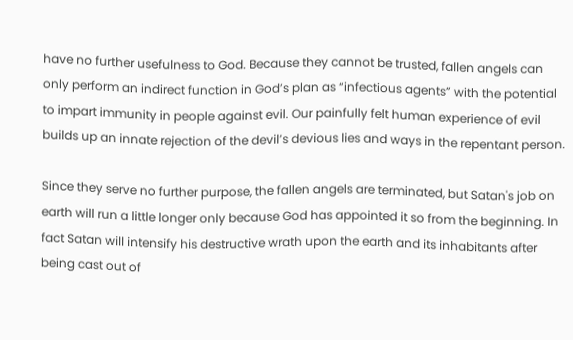have no further usefulness to God. Because they cannot be trusted, fallen angels can only perform an indirect function in God’s plan as “infectious agents” with the potential to impart immunity in people against evil. Our painfully felt human experience of evil builds up an innate rejection of the devil’s devious lies and ways in the repentant person.

Since they serve no further purpose, the fallen angels are terminated, but Satan's job on earth will run a little longer only because God has appointed it so from the beginning. In fact Satan will intensify his destructive wrath upon the earth and its inhabitants after being cast out of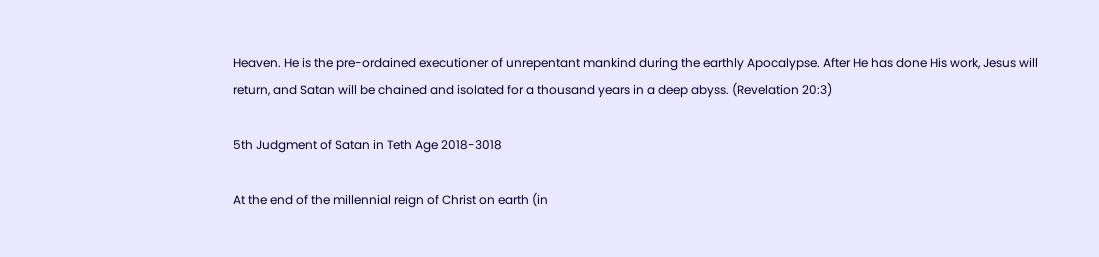Heaven. He is the pre-ordained executioner of unrepentant mankind during the earthly Apocalypse. After He has done His work, Jesus will return, and Satan will be chained and isolated for a thousand years in a deep abyss. (Revelation 20:3)

5th Judgment of Satan in Teth Age 2018-3018

At the end of the millennial reign of Christ on earth (in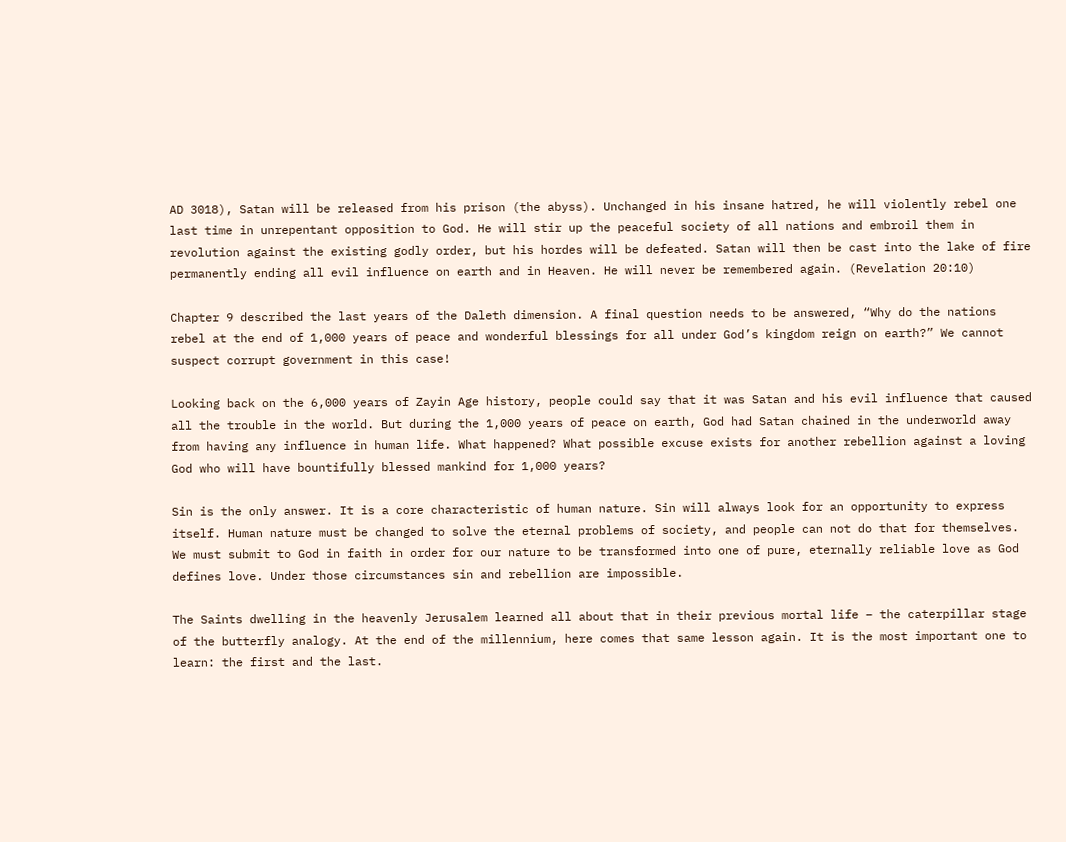AD 3018), Satan will be released from his prison (the abyss). Unchanged in his insane hatred, he will violently rebel one last time in unrepentant opposition to God. He will stir up the peaceful society of all nations and embroil them in revolution against the existing godly order, but his hordes will be defeated. Satan will then be cast into the lake of fire permanently ending all evil influence on earth and in Heaven. He will never be remembered again. (Revelation 20:10)

Chapter 9 described the last years of the Daleth dimension. A final question needs to be answered, “Why do the nations rebel at the end of 1,000 years of peace and wonderful blessings for all under God’s kingdom reign on earth?” We cannot suspect corrupt government in this case!

Looking back on the 6,000 years of Zayin Age history, people could say that it was Satan and his evil influence that caused all the trouble in the world. But during the 1,000 years of peace on earth, God had Satan chained in the underworld away from having any influence in human life. What happened? What possible excuse exists for another rebellion against a loving God who will have bountifully blessed mankind for 1,000 years?

Sin is the only answer. It is a core characteristic of human nature. Sin will always look for an opportunity to express itself. Human nature must be changed to solve the eternal problems of society, and people can not do that for themselves. We must submit to God in faith in order for our nature to be transformed into one of pure, eternally reliable love as God defines love. Under those circumstances sin and rebellion are impossible.

The Saints dwelling in the heavenly Jerusalem learned all about that in their previous mortal life – the caterpillar stage of the butterfly analogy. At the end of the millennium, here comes that same lesson again. It is the most important one to learn: the first and the last.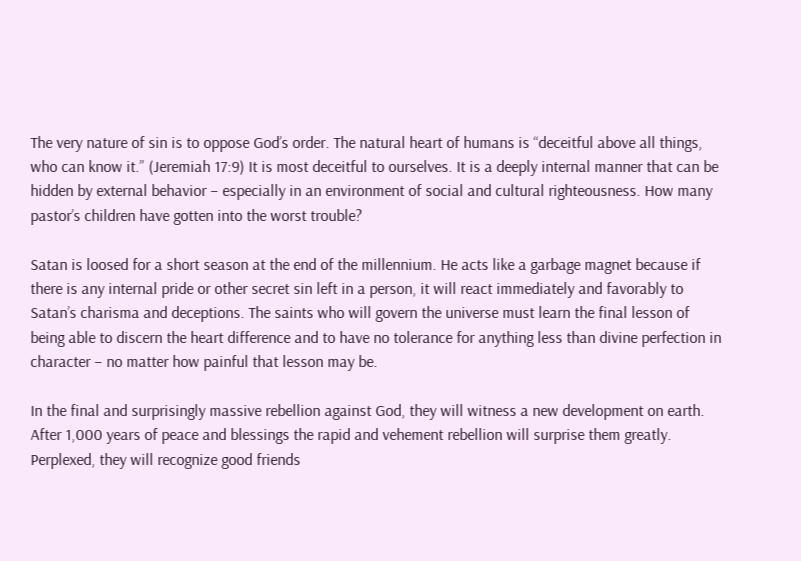The very nature of sin is to oppose God’s order. The natural heart of humans is “deceitful above all things, who can know it.” (Jeremiah 17:9) It is most deceitful to ourselves. It is a deeply internal manner that can be hidden by external behavior – especially in an environment of social and cultural righteousness. How many pastor’s children have gotten into the worst trouble?

Satan is loosed for a short season at the end of the millennium. He acts like a garbage magnet because if there is any internal pride or other secret sin left in a person, it will react immediately and favorably to Satan’s charisma and deceptions. The saints who will govern the universe must learn the final lesson of being able to discern the heart difference and to have no tolerance for anything less than divine perfection in character – no matter how painful that lesson may be.

In the final and surprisingly massive rebellion against God, they will witness a new development on earth. After 1,000 years of peace and blessings the rapid and vehement rebellion will surprise them greatly. Perplexed, they will recognize good friends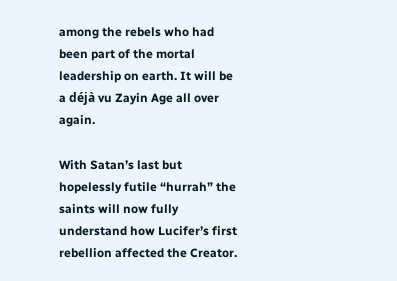among the rebels who had been part of the mortal leadership on earth. It will be a déjà vu Zayin Age all over again.

With Satan’s last but hopelessly futile “hurrah” the saints will now fully understand how Lucifer’s first rebellion affected the Creator.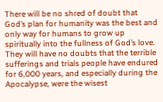There will be no shred of doubt that God’s plan for humanity was the best and only way for humans to grow up spiritually into the fullness of God’s love. They will have no doubts that the terrible sufferings and trials people have endured for 6,000 years, and especially during the Apocalypse, were the wisest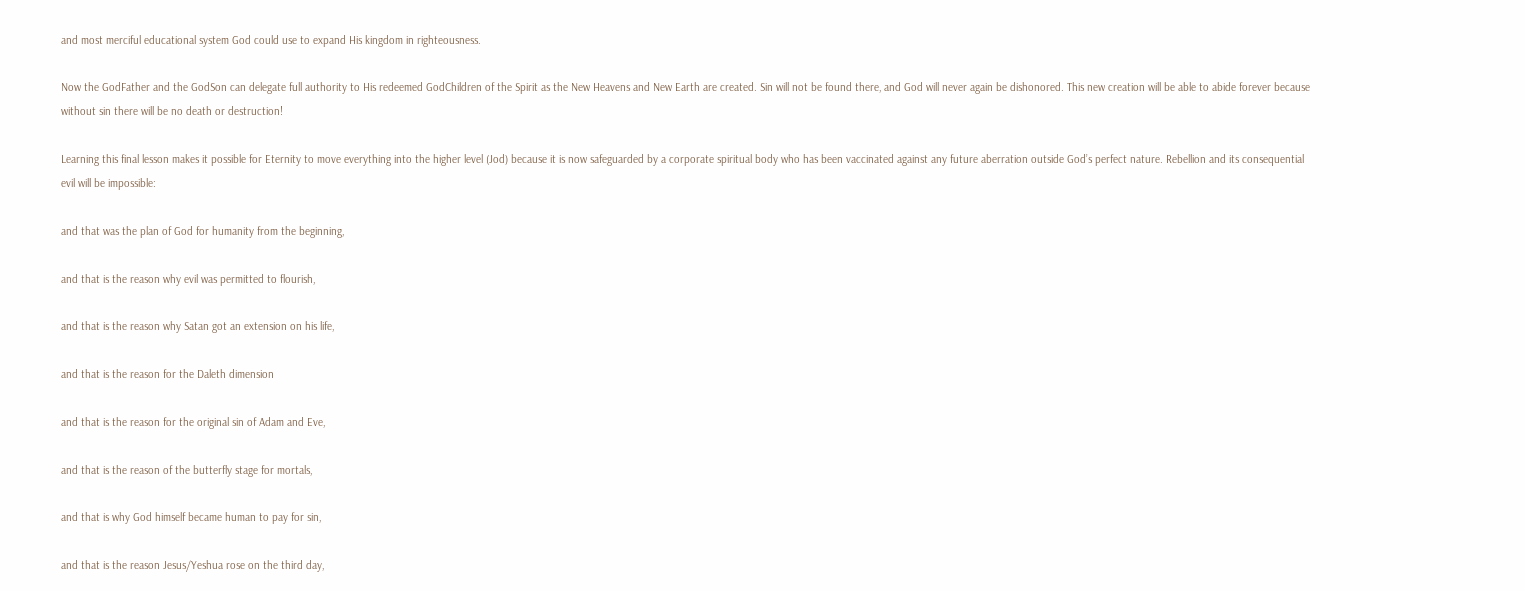and most merciful educational system God could use to expand His kingdom in righteousness.

Now the GodFather and the GodSon can delegate full authority to His redeemed GodChildren of the Spirit as the New Heavens and New Earth are created. Sin will not be found there, and God will never again be dishonored. This new creation will be able to abide forever because without sin there will be no death or destruction!

Learning this final lesson makes it possible for Eternity to move everything into the higher level (Jod) because it is now safeguarded by a corporate spiritual body who has been vaccinated against any future aberration outside God’s perfect nature. Rebellion and its consequential evil will be impossible:

and that was the plan of God for humanity from the beginning,

and that is the reason why evil was permitted to flourish,

and that is the reason why Satan got an extension on his life,

and that is the reason for the Daleth dimension

and that is the reason for the original sin of Adam and Eve,

and that is the reason of the butterfly stage for mortals,

and that is why God himself became human to pay for sin,

and that is the reason Jesus/Yeshua rose on the third day,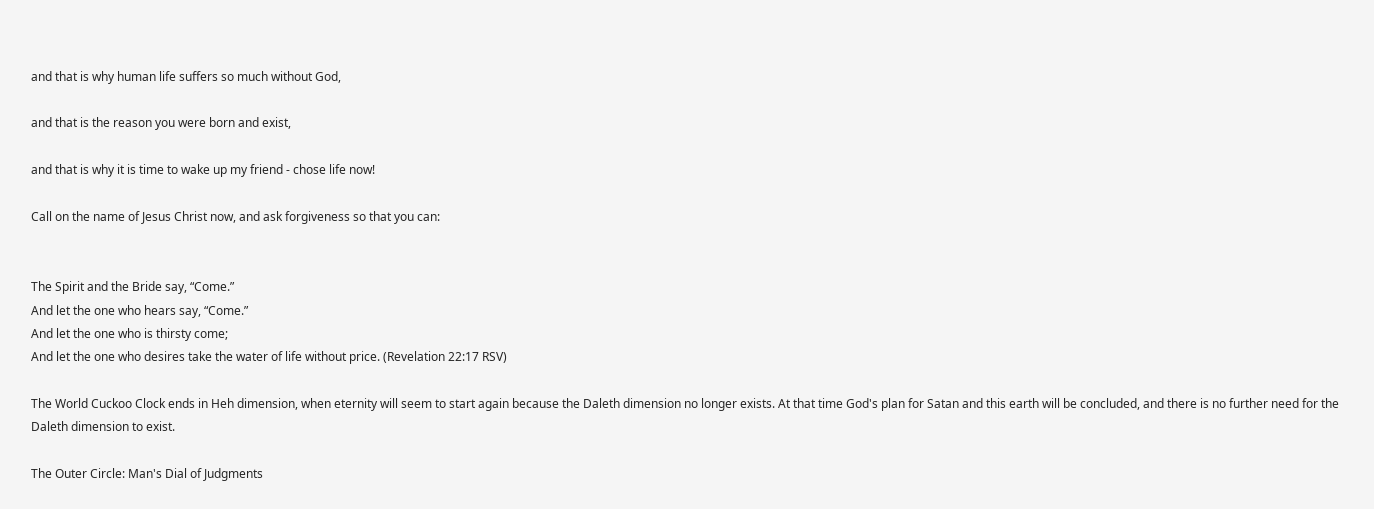and that is why human life suffers so much without God,

and that is the reason you were born and exist,

and that is why it is time to wake up my friend - chose life now!

Call on the name of Jesus Christ now, and ask forgiveness so that you can:


The Spirit and the Bride say, “Come.”
And let the one who hears say, “Come.”
And let the one who is thirsty come;
And let the one who desires take the water of life without price. (Revelation 22:17 RSV)

The World Cuckoo Clock ends in Heh dimension, when eternity will seem to start again because the Daleth dimension no longer exists. At that time God's plan for Satan and this earth will be concluded, and there is no further need for the Daleth dimension to exist.

The Outer Circle: Man's Dial of Judgments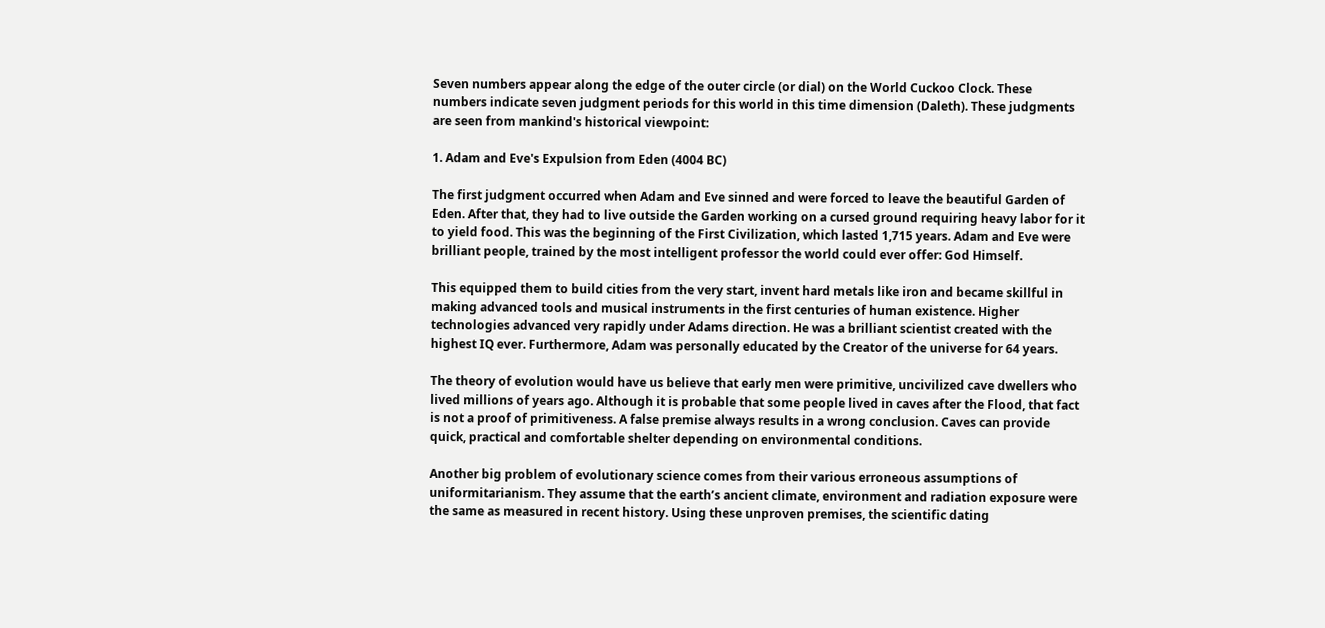Seven numbers appear along the edge of the outer circle (or dial) on the World Cuckoo Clock. These numbers indicate seven judgment periods for this world in this time dimension (Daleth). These judgments are seen from mankind's historical viewpoint:

1. Adam and Eve's Expulsion from Eden (4004 BC)

The first judgment occurred when Adam and Eve sinned and were forced to leave the beautiful Garden of Eden. After that, they had to live outside the Garden working on a cursed ground requiring heavy labor for it to yield food. This was the beginning of the First Civilization, which lasted 1,715 years. Adam and Eve were brilliant people, trained by the most intelligent professor the world could ever offer: God Himself.

This equipped them to build cities from the very start, invent hard metals like iron and became skillful in making advanced tools and musical instruments in the first centuries of human existence. Higher technologies advanced very rapidly under Adams direction. He was a brilliant scientist created with the highest IQ ever. Furthermore, Adam was personally educated by the Creator of the universe for 64 years.

The theory of evolution would have us believe that early men were primitive, uncivilized cave dwellers who lived millions of years ago. Although it is probable that some people lived in caves after the Flood, that fact is not a proof of primitiveness. A false premise always results in a wrong conclusion. Caves can provide quick, practical and comfortable shelter depending on environmental conditions.

Another big problem of evolutionary science comes from their various erroneous assumptions of uniformitarianism. They assume that the earth’s ancient climate, environment and radiation exposure were the same as measured in recent history. Using these unproven premises, the scientific dating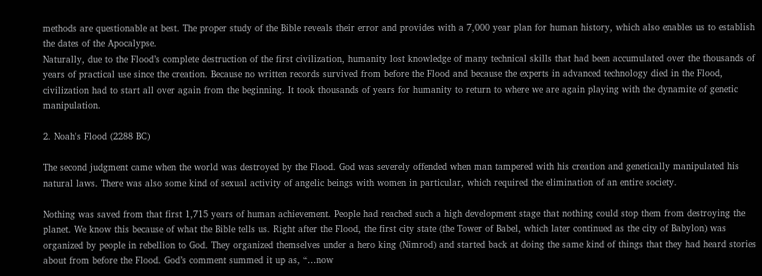methods are questionable at best. The proper study of the Bible reveals their error and provides with a 7,000 year plan for human history, which also enables us to establish the dates of the Apocalypse.
Naturally, due to the Flood’s complete destruction of the first civilization, humanity lost knowledge of many technical skills that had been accumulated over the thousands of years of practical use since the creation. Because no written records survived from before the Flood and because the experts in advanced technology died in the Flood, civilization had to start all over again from the beginning. It took thousands of years for humanity to return to where we are again playing with the dynamite of genetic manipulation.

2. Noah's Flood (2288 BC)

The second judgment came when the world was destroyed by the Flood. God was severely offended when man tampered with his creation and genetically manipulated his natural laws. There was also some kind of sexual activity of angelic beings with women in particular, which required the elimination of an entire society.

Nothing was saved from that first 1,715 years of human achievement. People had reached such a high development stage that nothing could stop them from destroying the planet. We know this because of what the Bible tells us. Right after the Flood, the first city state (the Tower of Babel, which later continued as the city of Babylon) was organized by people in rebellion to God. They organized themselves under a hero king (Nimrod) and started back at doing the same kind of things that they had heard stories about from before the Flood. God’s comment summed it up as, “…now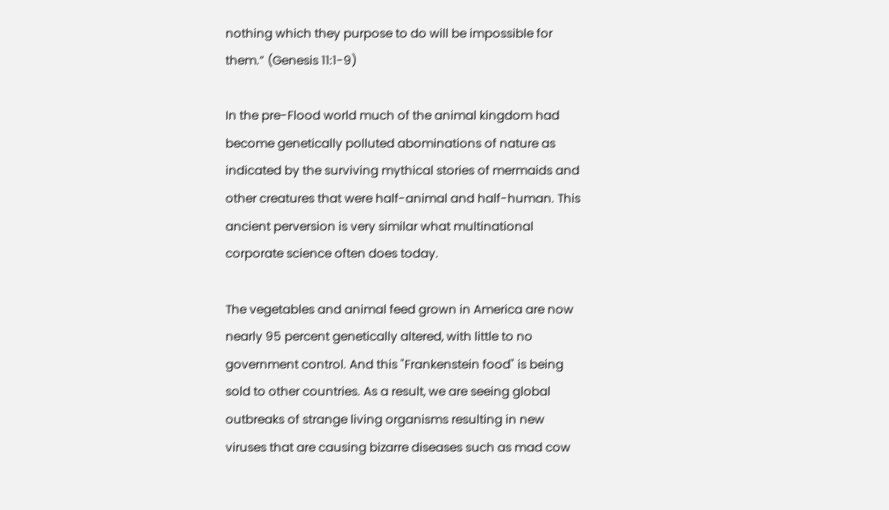nothing which they purpose to do will be impossible for them.” (Genesis 11:1-9)

In the pre-Flood world much of the animal kingdom had become genetically polluted abominations of nature as indicated by the surviving mythical stories of mermaids and other creatures that were half-animal and half-human. This ancient perversion is very similar what multinational corporate science often does today.

The vegetables and animal feed grown in America are now nearly 95 percent genetically altered, with little to no government control. And this "Frankenstein food" is being sold to other countries. As a result, we are seeing global outbreaks of strange living organisms resulting in new viruses that are causing bizarre diseases such as mad cow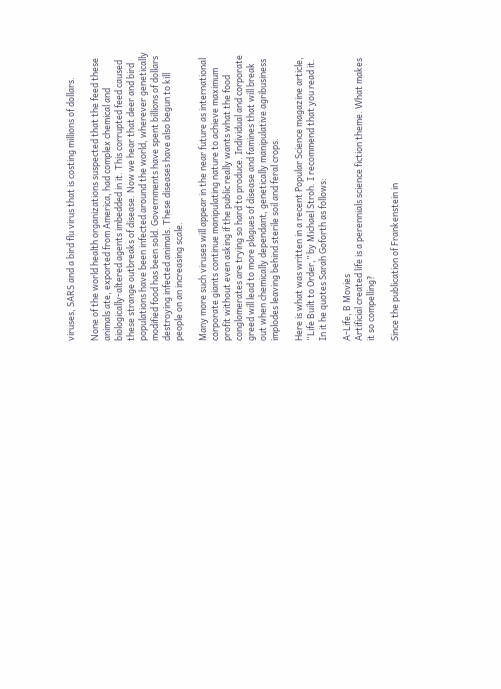viruses, SARS and a bird flu virus that is costing millions of dollars.

None of the world health organizations suspected that the feed these animals ate, exported from America, had complex chemical and biologically-altered agents imbedded in it. This corrupted feed caused these strange outbreaks of disease. Now we hear that deer and bird populations have been infected around the world, wherever genetically modified food has been sold. Governments have spent billions of dollars destroying infected animals. These diseases have also begun to kill people on an increasing scale.

Many more such viruses will appear in the near future as international corporate giants continue manipulating nature to achieve maximum profit without even asking if the public really wants what the food conglomerates are trying so hard to produce. Individual and corporate greed will lead to more plagues of disease and famines that will break out when chemically dependant, genetically manipulative agribusiness implodes leaving behind sterile soil and feral crops.

Here is what was written in a recent Popular Science magazine article, “Life Built to Order,” by Michael Stroh. I recommend that you read it. In it he quotes Sarah Goforth as follows:

A-Life, B Movies
Artificial created life is a perennials science fiction theme. What makes it so compelling?

Since the publication of Frankenstein in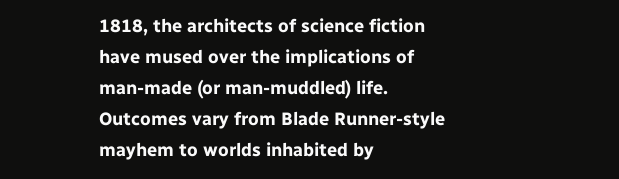1818, the architects of science fiction have mused over the implications of man-made (or man-muddled) life. Outcomes vary from Blade Runner-style mayhem to worlds inhabited by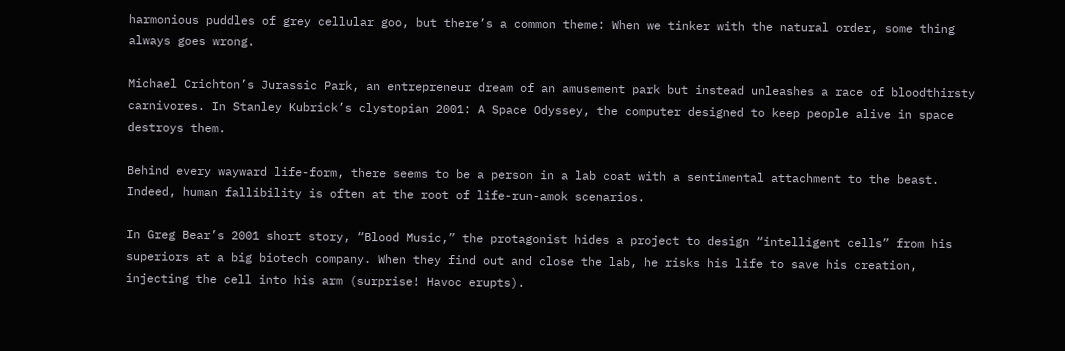harmonious puddles of grey cellular goo, but there’s a common theme: When we tinker with the natural order, some thing always goes wrong.

Michael Crichton’s Jurassic Park, an entrepreneur dream of an amusement park but instead unleashes a race of bloodthirsty carnivores. In Stanley Kubrick’s clystopian 2001: A Space Odyssey, the computer designed to keep people alive in space destroys them.

Behind every wayward life-form, there seems to be a person in a lab coat with a sentimental attachment to the beast. Indeed, human fallibility is often at the root of life-run-amok scenarios.

In Greg Bear’s 2001 short story, “Blood Music,” the protagonist hides a project to design “intelligent cells” from his superiors at a big biotech company. When they find out and close the lab, he risks his life to save his creation, injecting the cell into his arm (surprise! Havoc erupts).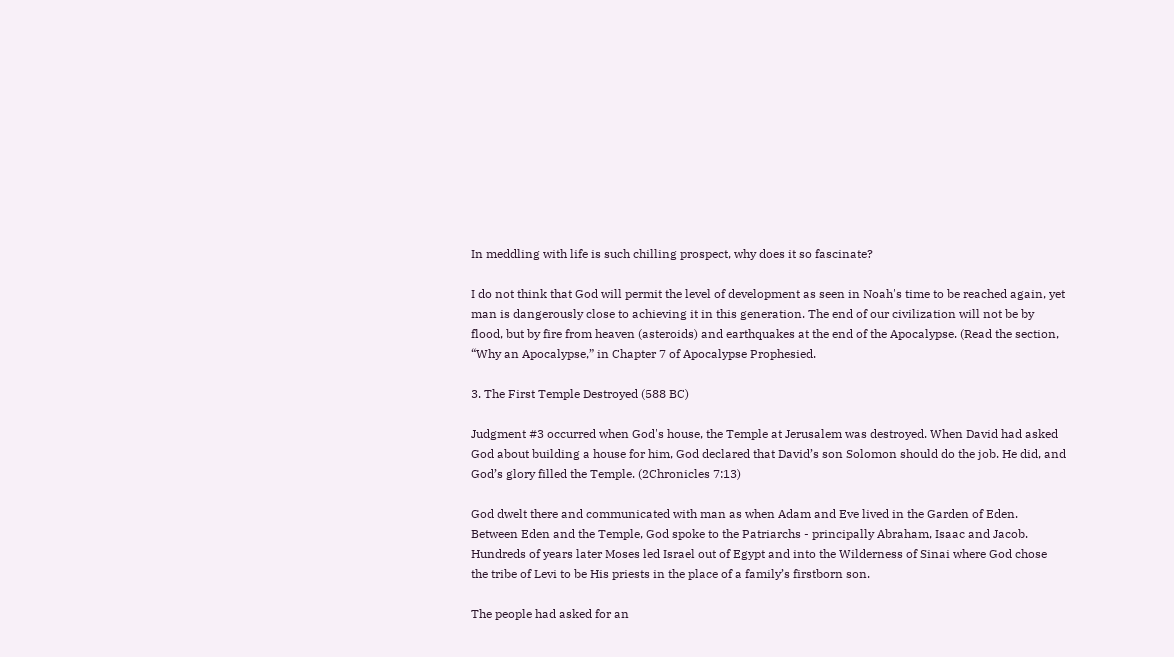In meddling with life is such chilling prospect, why does it so fascinate?

I do not think that God will permit the level of development as seen in Noah's time to be reached again, yet man is dangerously close to achieving it in this generation. The end of our civilization will not be by flood, but by fire from heaven (asteroids) and earthquakes at the end of the Apocalypse. (Read the section, “Why an Apocalypse,” in Chapter 7 of Apocalypse Prophesied.

3. The First Temple Destroyed (588 BC)

Judgment #3 occurred when God's house, the Temple at Jerusalem was destroyed. When David had asked God about building a house for him, God declared that David’s son Solomon should do the job. He did, and God’s glory filled the Temple. (2Chronicles 7:13)

God dwelt there and communicated with man as when Adam and Eve lived in the Garden of Eden. Between Eden and the Temple, God spoke to the Patriarchs - principally Abraham, Isaac and Jacob. Hundreds of years later Moses led Israel out of Egypt and into the Wilderness of Sinai where God chose the tribe of Levi to be His priests in the place of a family’s firstborn son.

The people had asked for an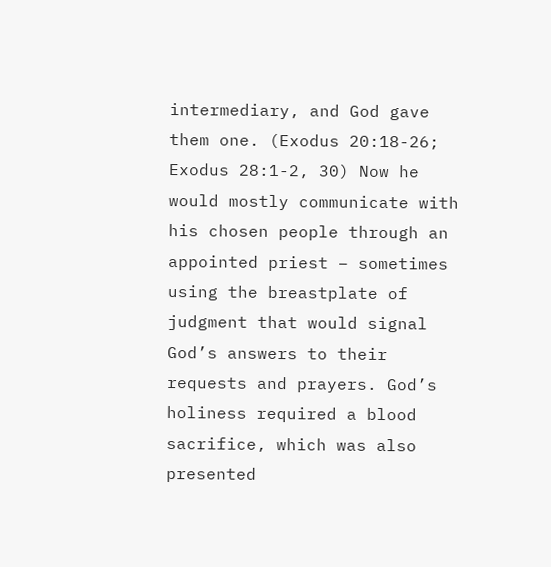intermediary, and God gave them one. (Exodus 20:18-26; Exodus 28:1-2, 30) Now he would mostly communicate with his chosen people through an appointed priest – sometimes using the breastplate of judgment that would signal God’s answers to their requests and prayers. God’s holiness required a blood sacrifice, which was also presented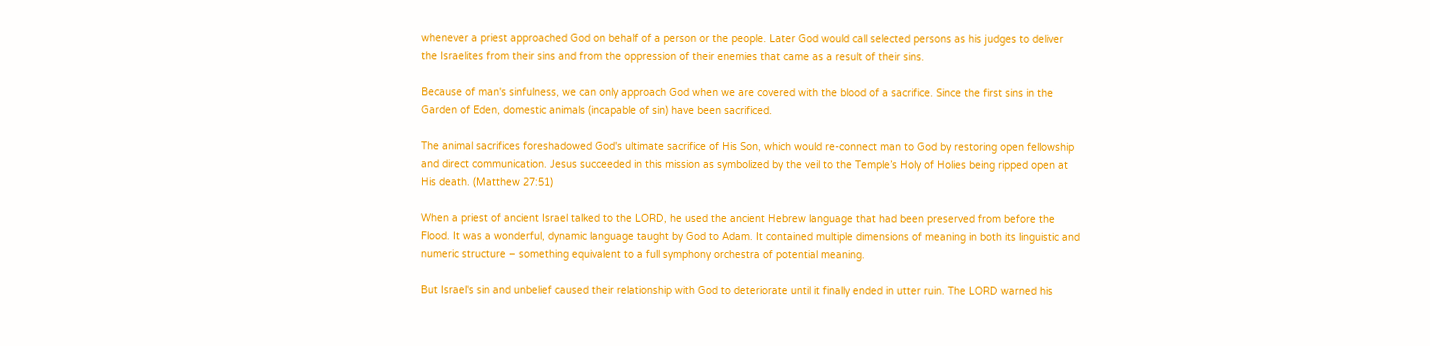whenever a priest approached God on behalf of a person or the people. Later God would call selected persons as his judges to deliver the Israelites from their sins and from the oppression of their enemies that came as a result of their sins.

Because of man's sinfulness, we can only approach God when we are covered with the blood of a sacrifice. Since the first sins in the Garden of Eden, domestic animals (incapable of sin) have been sacrificed.

The animal sacrifices foreshadowed God's ultimate sacrifice of His Son, which would re-connect man to God by restoring open fellowship and direct communication. Jesus succeeded in this mission as symbolized by the veil to the Temple’s Holy of Holies being ripped open at His death. (Matthew 27:51)

When a priest of ancient Israel talked to the LORD, he used the ancient Hebrew language that had been preserved from before the Flood. It was a wonderful, dynamic language taught by God to Adam. It contained multiple dimensions of meaning in both its linguistic and numeric structure – something equivalent to a full symphony orchestra of potential meaning.

But Israel's sin and unbelief caused their relationship with God to deteriorate until it finally ended in utter ruin. The LORD warned his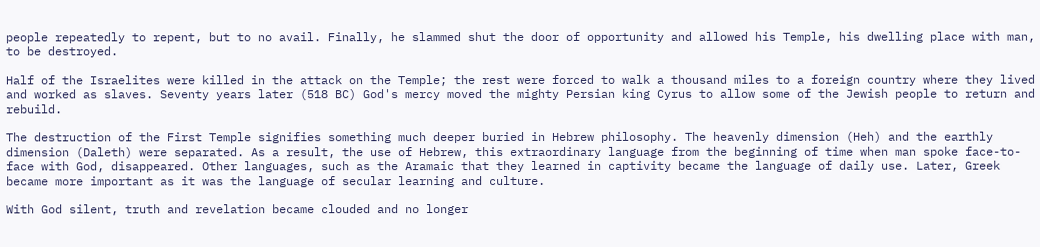people repeatedly to repent, but to no avail. Finally, he slammed shut the door of opportunity and allowed his Temple, his dwelling place with man, to be destroyed.

Half of the Israelites were killed in the attack on the Temple; the rest were forced to walk a thousand miles to a foreign country where they lived and worked as slaves. Seventy years later (518 BC) God's mercy moved the mighty Persian king Cyrus to allow some of the Jewish people to return and rebuild.

The destruction of the First Temple signifies something much deeper buried in Hebrew philosophy. The heavenly dimension (Heh) and the earthly dimension (Daleth) were separated. As a result, the use of Hebrew, this extraordinary language from the beginning of time when man spoke face-to-face with God, disappeared. Other languages, such as the Aramaic that they learned in captivity became the language of daily use. Later, Greek became more important as it was the language of secular learning and culture.

With God silent, truth and revelation became clouded and no longer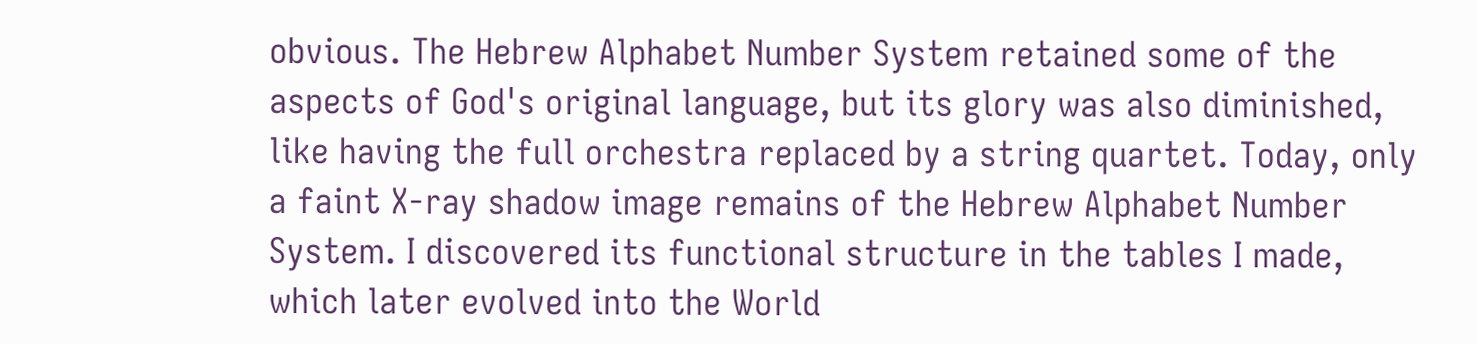obvious. The Hebrew Alphabet Number System retained some of the aspects of God's original language, but its glory was also diminished, like having the full orchestra replaced by a string quartet. Today, only a faint X-ray shadow image remains of the Hebrew Alphabet Number System. I discovered its functional structure in the tables I made, which later evolved into the World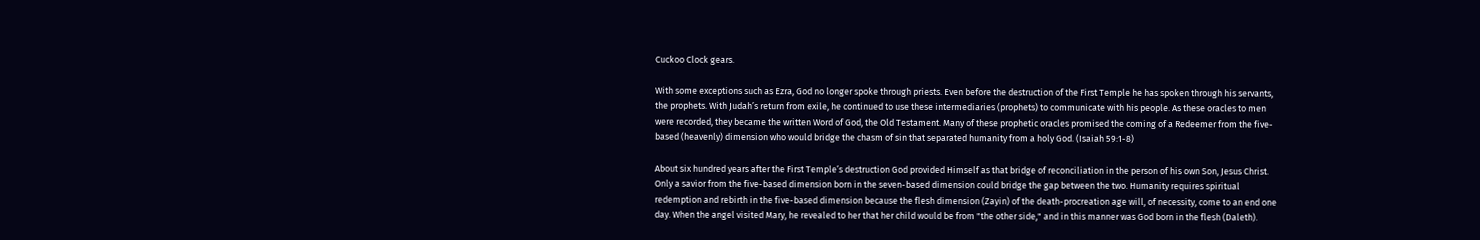Cuckoo Clock gears.

With some exceptions such as Ezra, God no longer spoke through priests. Even before the destruction of the First Temple he has spoken through his servants, the prophets. With Judah’s return from exile, he continued to use these intermediaries (prophets) to communicate with his people. As these oracles to men were recorded, they became the written Word of God, the Old Testament. Many of these prophetic oracles promised the coming of a Redeemer from the five-based (heavenly) dimension who would bridge the chasm of sin that separated humanity from a holy God. (Isaiah 59:1-8)

About six hundred years after the First Temple’s destruction God provided Himself as that bridge of reconciliation in the person of his own Son, Jesus Christ. Only a savior from the five-based dimension born in the seven-based dimension could bridge the gap between the two. Humanity requires spiritual redemption and rebirth in the five-based dimension because the flesh dimension (Zayin) of the death-procreation age will, of necessity, come to an end one day. When the angel visited Mary, he revealed to her that her child would be from "the other side," and in this manner was God born in the flesh (Daleth).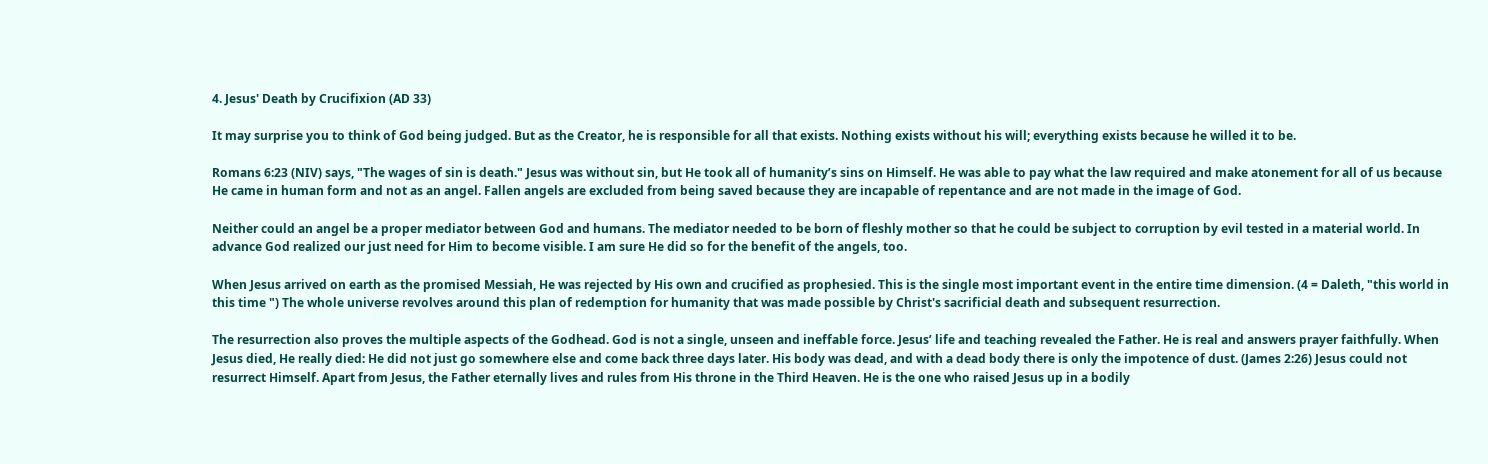4. Jesus' Death by Crucifixion (AD 33)

It may surprise you to think of God being judged. But as the Creator, he is responsible for all that exists. Nothing exists without his will; everything exists because he willed it to be.

Romans 6:23 (NIV) says, "The wages of sin is death." Jesus was without sin, but He took all of humanity’s sins on Himself. He was able to pay what the law required and make atonement for all of us because He came in human form and not as an angel. Fallen angels are excluded from being saved because they are incapable of repentance and are not made in the image of God.

Neither could an angel be a proper mediator between God and humans. The mediator needed to be born of fleshly mother so that he could be subject to corruption by evil tested in a material world. In advance God realized our just need for Him to become visible. I am sure He did so for the benefit of the angels, too.

When Jesus arrived on earth as the promised Messiah, He was rejected by His own and crucified as prophesied. This is the single most important event in the entire time dimension. (4 = Daleth, "this world in this time ") The whole universe revolves around this plan of redemption for humanity that was made possible by Christ's sacrificial death and subsequent resurrection.

The resurrection also proves the multiple aspects of the Godhead. God is not a single, unseen and ineffable force. Jesus’ life and teaching revealed the Father. He is real and answers prayer faithfully. When Jesus died, He really died: He did not just go somewhere else and come back three days later. His body was dead, and with a dead body there is only the impotence of dust. (James 2:26) Jesus could not resurrect Himself. Apart from Jesus, the Father eternally lives and rules from His throne in the Third Heaven. He is the one who raised Jesus up in a bodily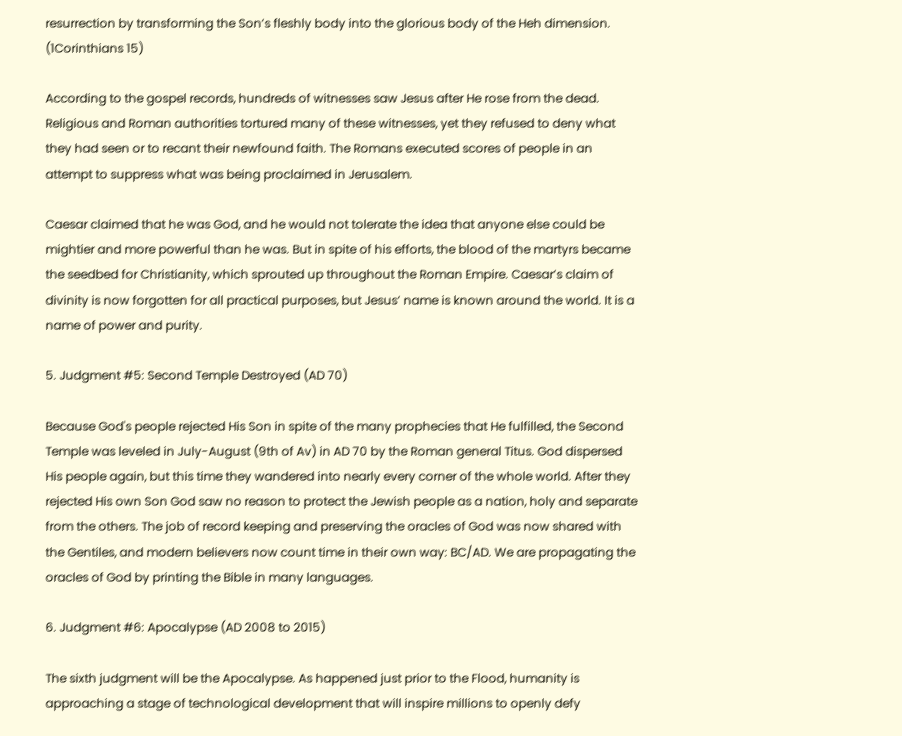resurrection by transforming the Son’s fleshly body into the glorious body of the Heh dimension. (1Corinthians 15)

According to the gospel records, hundreds of witnesses saw Jesus after He rose from the dead. Religious and Roman authorities tortured many of these witnesses, yet they refused to deny what they had seen or to recant their newfound faith. The Romans executed scores of people in an attempt to suppress what was being proclaimed in Jerusalem.

Caesar claimed that he was God, and he would not tolerate the idea that anyone else could be mightier and more powerful than he was. But in spite of his efforts, the blood of the martyrs became the seedbed for Christianity, which sprouted up throughout the Roman Empire. Caesar’s claim of divinity is now forgotten for all practical purposes, but Jesus’ name is known around the world. It is a name of power and purity.

5. Judgment #5: Second Temple Destroyed (AD 70)

Because God's people rejected His Son in spite of the many prophecies that He fulfilled, the Second Temple was leveled in July-August (9th of Av) in AD 70 by the Roman general Titus. God dispersed His people again, but this time they wandered into nearly every corner of the whole world. After they rejected His own Son God saw no reason to protect the Jewish people as a nation, holy and separate from the others. The job of record keeping and preserving the oracles of God was now shared with the Gentiles, and modern believers now count time in their own way: BC/AD. We are propagating the oracles of God by printing the Bible in many languages.

6. Judgment #6: Apocalypse (AD 2008 to 2015)

The sixth judgment will be the Apocalypse. As happened just prior to the Flood, humanity is approaching a stage of technological development that will inspire millions to openly defy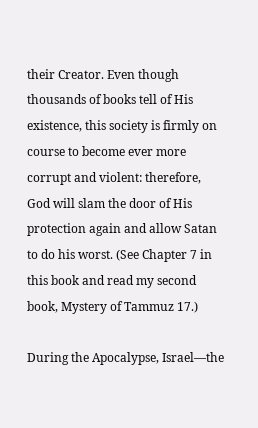their Creator. Even though thousands of books tell of His existence, this society is firmly on course to become ever more corrupt and violent: therefore, God will slam the door of His protection again and allow Satan to do his worst. (See Chapter 7 in this book and read my second book, Mystery of Tammuz 17.)

During the Apocalypse, Israel—the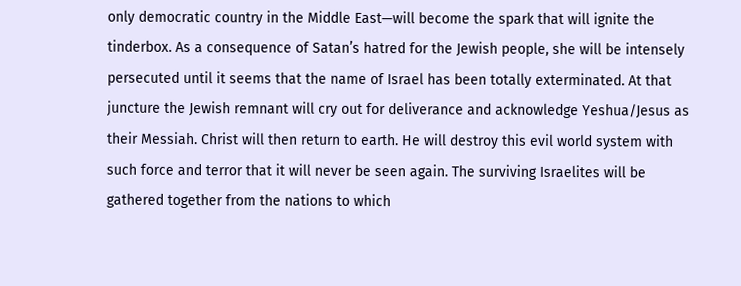only democratic country in the Middle East—will become the spark that will ignite the tinderbox. As a consequence of Satan’s hatred for the Jewish people, she will be intensely persecuted until it seems that the name of Israel has been totally exterminated. At that juncture the Jewish remnant will cry out for deliverance and acknowledge Yeshua/Jesus as their Messiah. Christ will then return to earth. He will destroy this evil world system with such force and terror that it will never be seen again. The surviving Israelites will be gathered together from the nations to which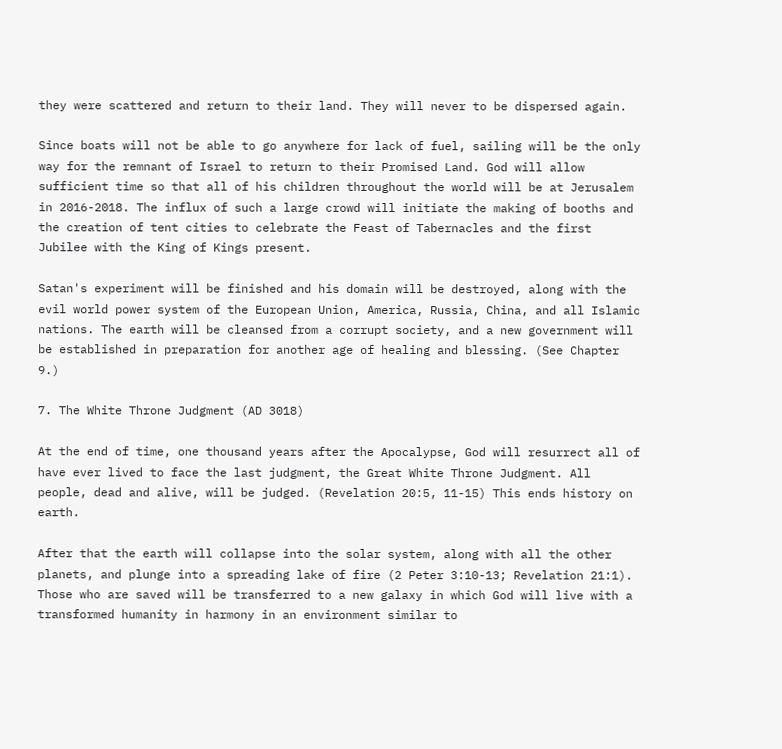they were scattered and return to their land. They will never to be dispersed again.

Since boats will not be able to go anywhere for lack of fuel, sailing will be the only way for the remnant of Israel to return to their Promised Land. God will allow sufficient time so that all of his children throughout the world will be at Jerusalem in 2016-2018. The influx of such a large crowd will initiate the making of booths and the creation of tent cities to celebrate the Feast of Tabernacles and the first Jubilee with the King of Kings present.

Satan's experiment will be finished and his domain will be destroyed, along with the evil world power system of the European Union, America, Russia, China, and all Islamic nations. The earth will be cleansed from a corrupt society, and a new government will be established in preparation for another age of healing and blessing. (See Chapter 9.)

7. The White Throne Judgment (AD 3018)

At the end of time, one thousand years after the Apocalypse, God will resurrect all of have ever lived to face the last judgment, the Great White Throne Judgment. All people, dead and alive, will be judged. (Revelation 20:5, 11-15) This ends history on earth.

After that the earth will collapse into the solar system, along with all the other planets, and plunge into a spreading lake of fire (2 Peter 3:10-13; Revelation 21:1). Those who are saved will be transferred to a new galaxy in which God will live with a transformed humanity in harmony in an environment similar to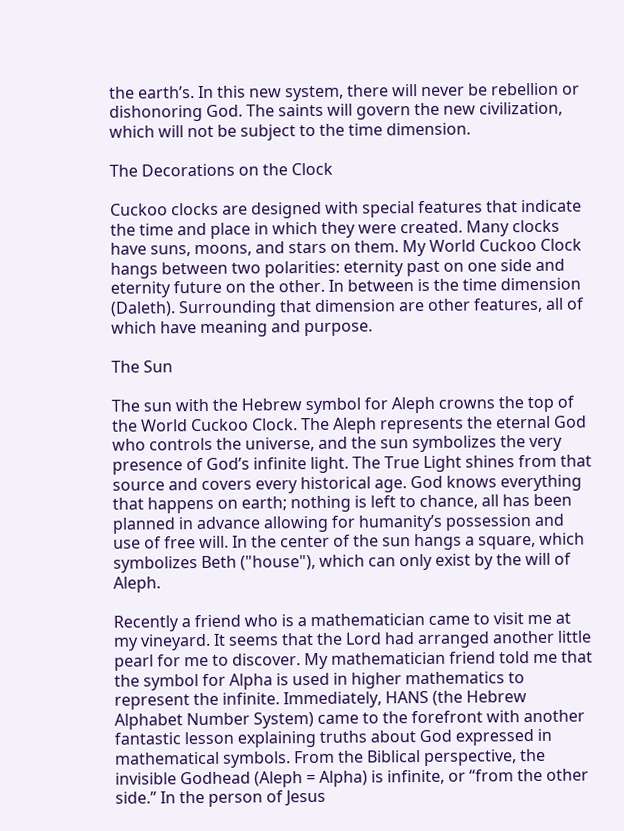the earth’s. In this new system, there will never be rebellion or dishonoring God. The saints will govern the new civilization, which will not be subject to the time dimension.

The Decorations on the Clock

Cuckoo clocks are designed with special features that indicate the time and place in which they were created. Many clocks have suns, moons, and stars on them. My World Cuckoo Clock hangs between two polarities: eternity past on one side and eternity future on the other. In between is the time dimension (Daleth). Surrounding that dimension are other features, all of which have meaning and purpose.

The Sun

The sun with the Hebrew symbol for Aleph crowns the top of the World Cuckoo Clock. The Aleph represents the eternal God who controls the universe, and the sun symbolizes the very presence of God’s infinite light. The True Light shines from that source and covers every historical age. God knows everything that happens on earth; nothing is left to chance, all has been planned in advance allowing for humanity’s possession and use of free will. In the center of the sun hangs a square, which symbolizes Beth ("house"), which can only exist by the will of Aleph.

Recently a friend who is a mathematician came to visit me at my vineyard. It seems that the Lord had arranged another little pearl for me to discover. My mathematician friend told me that the symbol for Alpha is used in higher mathematics to represent the infinite. Immediately, HANS (the Hebrew Alphabet Number System) came to the forefront with another fantastic lesson explaining truths about God expressed in mathematical symbols. From the Biblical perspective, the invisible Godhead (Aleph = Alpha) is infinite, or “from the other side.” In the person of Jesus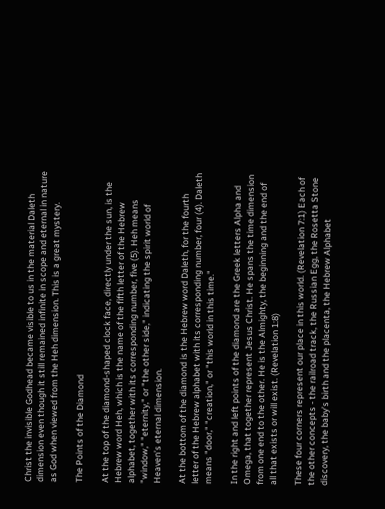Christ the invisible Godhead became visible to us in the material Daleth dimension even though it still remained infinite in scope and eternal in nature as God when viewed from the Heh dimension. This is a great mystery.

The Points of the Diamond

At the top of the diamond-shaped clock face, directly under the sun, is the Hebrew word Heh, which is the name of the fifth letter of the Hebrew alphabet, together with its corresponding number, five (5). Heh means "window," "eternity," or "the other side," indicating the spirit world of Heaven’s eternal dimension.

At the bottom of the diamond is the Hebrew word Daleth, for the fourth letter of the Hebrew alphabet with its corresponding number, four (4). Daleth means "door," "creation," or "this world in this time."

In the right and left points of the diamond are the Greek letters Alpha and Omega, that together represent Jesus Christ. He spans the time dimension from one end to the other. He is the Almighty, the beginning and the end of all that exists or will exist. (Revelation 1:8)

These four corners represent our place in this world. (Revelation 7:1) Each of the other concepts - the railroad track, the Russian Egg, the Rosetta Stone discovery, the baby’s birth and the placenta, the Hebrew Alphabet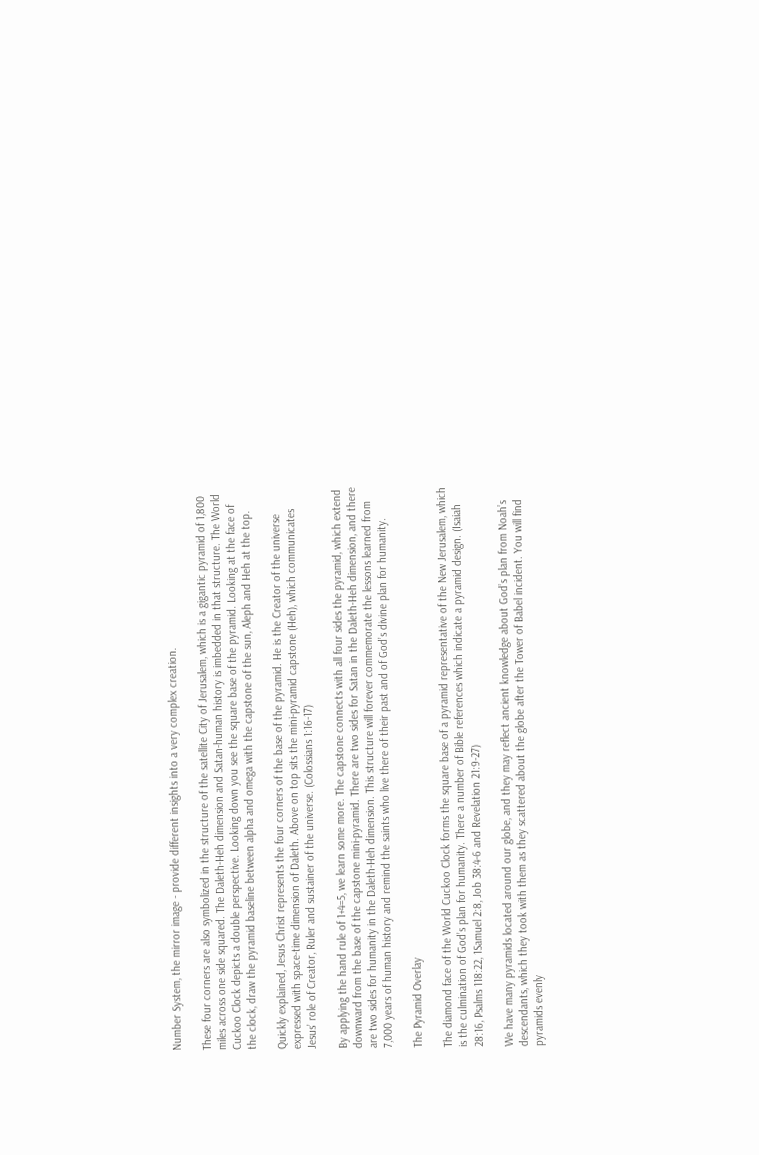Number System, the mirror image - provide different insights into a very complex creation.

These four corners are also symbolized in the structure of the satellite City of Jerusalem, which is a gigantic pyramid of 1,800 miles across one side squared. The Daleth-Heh dimension and Satan-human history is imbedded in that structure. The World Cuckoo Clock depicts a double perspective. Looking down you see the square base of the pyramid. Looking at the face of the clock, draw the pyramid baseline between alpha and omega with the capstone of the sun, Aleph and Heh at the top.

Quickly explained, Jesus Christ represents the four corners of the base of the pyramid. He is the Creator of the universe expressed with space-time dimension of Daleth. Above on top sits the mini-pyramid capstone (Heh), which communicates Jesus’ role of Creator, Ruler and sustainer of the universe. (Colossians 1:16-17)

By applying the hand rule of 1+4=5, we learn some more. The capstone connects with all four sides the pyramid, which extend downward from the base of the capstone mini-pyramid. There are two sides for Satan in the Daleth-Heh dimension, and there are two sides for humanity in the Daleth-Heh dimension. This structure will forever commemorate the lessons learned from 7,000 years of human history and remind the saints who live there of their past and of God’s divine plan for humanity.

The Pyramid Overlay

The diamond face of the World Cuckoo Clock forms the square base of a pyramid representative of the New Jerusalem, which is the culmination of God’s plan for humanity. There a number of Bible references which indicate a pyramid design. (Isaiah 28:16, Psalms 118:22, 1Samuel 2:8, Job 38:4-6 and Revelation 21:9-27)

We have many pyramids located around our globe, and they may reflect ancient knowledge about God’s plan from Noah’s descendants, which they took with them as they scattered about the globe after the Tower of Babel incident. You will find pyramids evenly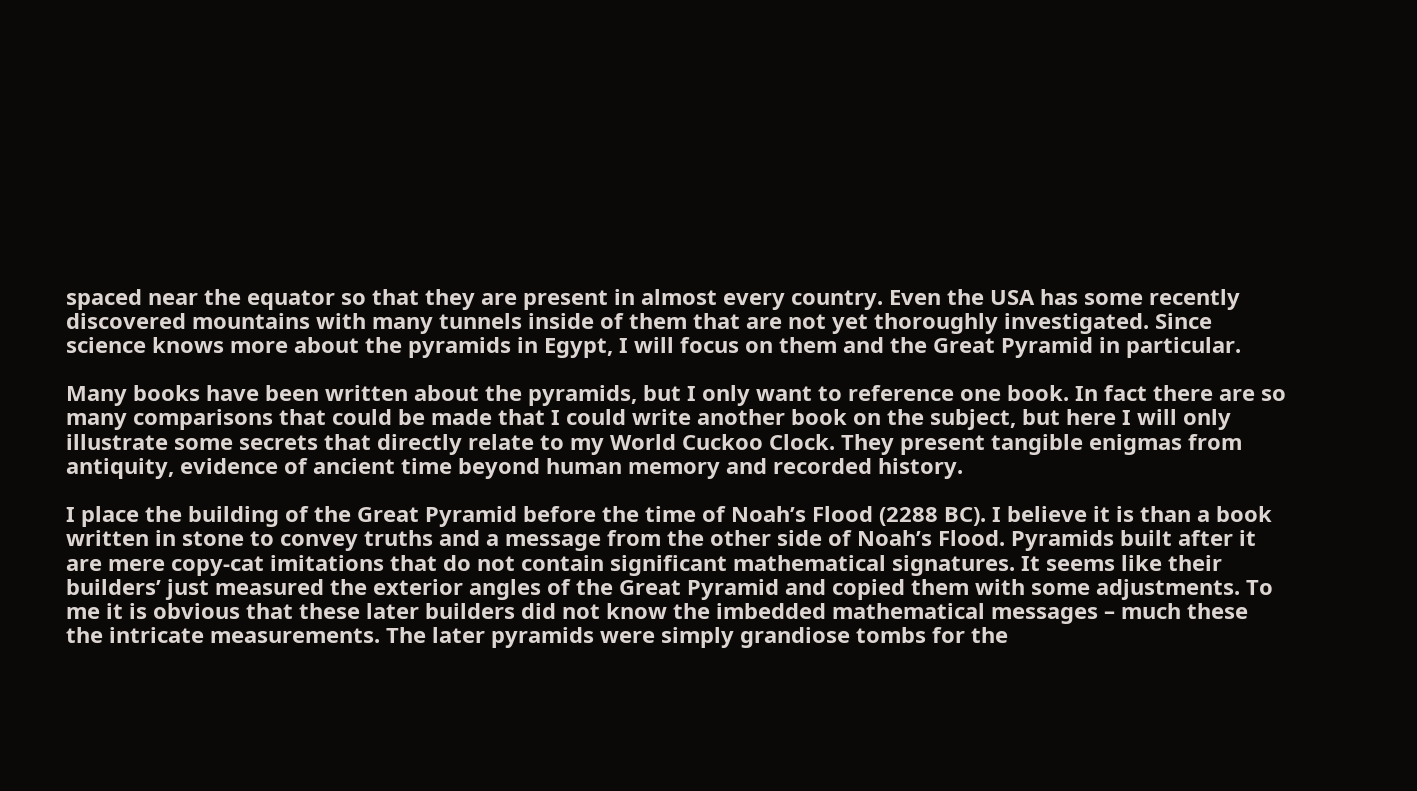spaced near the equator so that they are present in almost every country. Even the USA has some recently discovered mountains with many tunnels inside of them that are not yet thoroughly investigated. Since science knows more about the pyramids in Egypt, I will focus on them and the Great Pyramid in particular.

Many books have been written about the pyramids, but I only want to reference one book. In fact there are so many comparisons that could be made that I could write another book on the subject, but here I will only illustrate some secrets that directly relate to my World Cuckoo Clock. They present tangible enigmas from antiquity, evidence of ancient time beyond human memory and recorded history.

I place the building of the Great Pyramid before the time of Noah’s Flood (2288 BC). I believe it is than a book written in stone to convey truths and a message from the other side of Noah’s Flood. Pyramids built after it are mere copy-cat imitations that do not contain significant mathematical signatures. It seems like their builders’ just measured the exterior angles of the Great Pyramid and copied them with some adjustments. To me it is obvious that these later builders did not know the imbedded mathematical messages – much these the intricate measurements. The later pyramids were simply grandiose tombs for the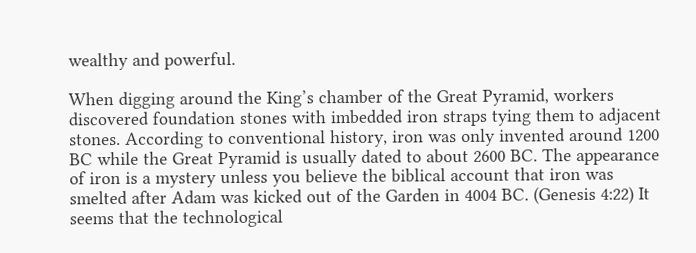wealthy and powerful.

When digging around the King’s chamber of the Great Pyramid, workers discovered foundation stones with imbedded iron straps tying them to adjacent stones. According to conventional history, iron was only invented around 1200 BC while the Great Pyramid is usually dated to about 2600 BC. The appearance of iron is a mystery unless you believe the biblical account that iron was smelted after Adam was kicked out of the Garden in 4004 BC. (Genesis 4:22) It seems that the technological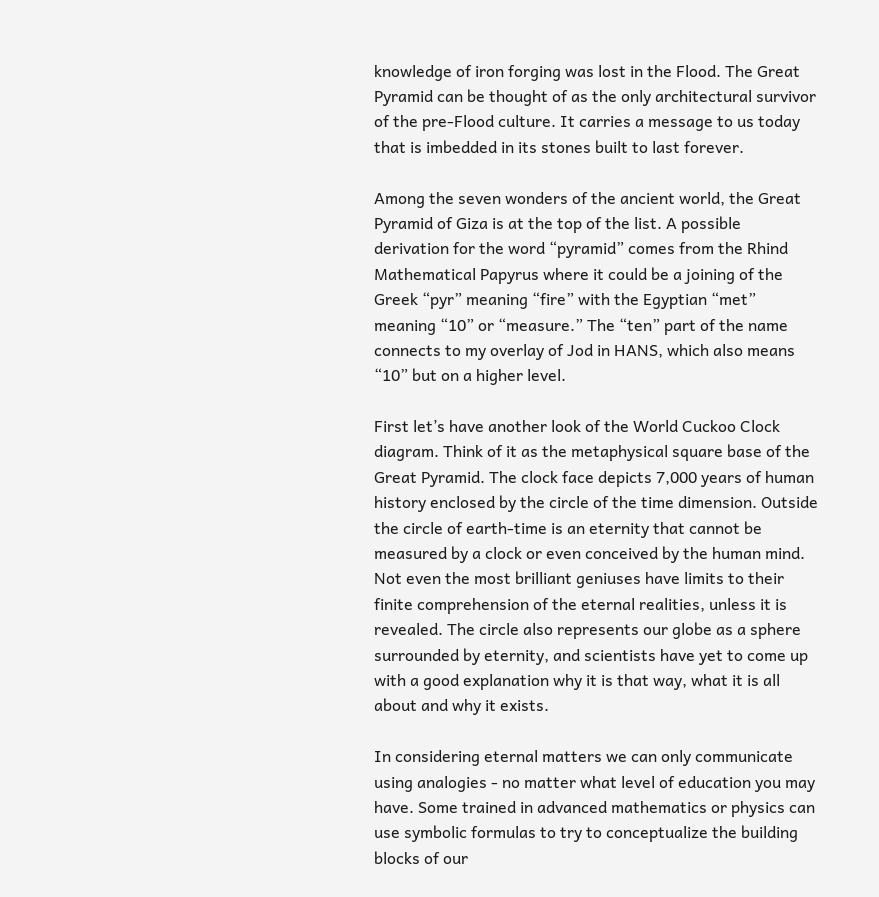knowledge of iron forging was lost in the Flood. The Great Pyramid can be thought of as the only architectural survivor of the pre-Flood culture. It carries a message to us today that is imbedded in its stones built to last forever.

Among the seven wonders of the ancient world, the Great Pyramid of Giza is at the top of the list. A possible derivation for the word “pyramid” comes from the Rhind Mathematical Papyrus where it could be a joining of the Greek “pyr” meaning “fire” with the Egyptian “met” meaning “10” or “measure.” The “ten” part of the name connects to my overlay of Jod in HANS, which also means “10” but on a higher level.

First let’s have another look of the World Cuckoo Clock diagram. Think of it as the metaphysical square base of the Great Pyramid. The clock face depicts 7,000 years of human history enclosed by the circle of the time dimension. Outside the circle of earth-time is an eternity that cannot be measured by a clock or even conceived by the human mind. Not even the most brilliant geniuses have limits to their finite comprehension of the eternal realities, unless it is revealed. The circle also represents our globe as a sphere surrounded by eternity, and scientists have yet to come up with a good explanation why it is that way, what it is all about and why it exists.

In considering eternal matters we can only communicate using analogies - no matter what level of education you may have. Some trained in advanced mathematics or physics can use symbolic formulas to try to conceptualize the building blocks of our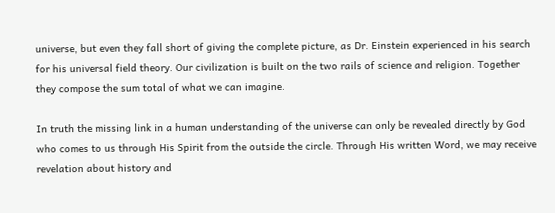universe, but even they fall short of giving the complete picture, as Dr. Einstein experienced in his search for his universal field theory. Our civilization is built on the two rails of science and religion. Together they compose the sum total of what we can imagine.

In truth the missing link in a human understanding of the universe can only be revealed directly by God who comes to us through His Spirit from the outside the circle. Through His written Word, we may receive revelation about history and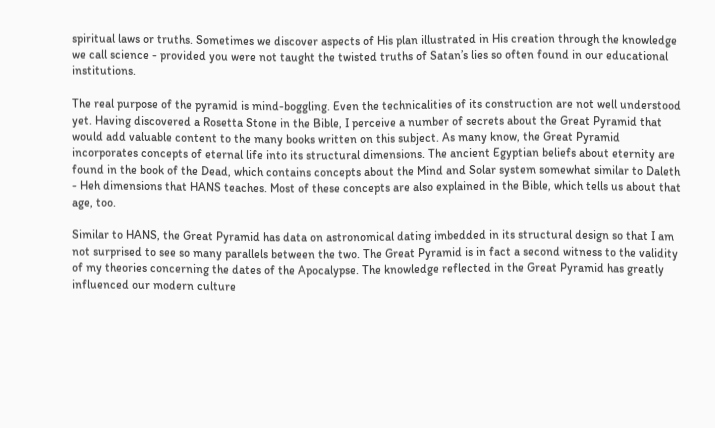spiritual laws or truths. Sometimes we discover aspects of His plan illustrated in His creation through the knowledge we call science - provided you were not taught the twisted truths of Satan’s lies so often found in our educational institutions.

The real purpose of the pyramid is mind-boggling. Even the technicalities of its construction are not well understood yet. Having discovered a Rosetta Stone in the Bible, I perceive a number of secrets about the Great Pyramid that would add valuable content to the many books written on this subject. As many know, the Great Pyramid incorporates concepts of eternal life into its structural dimensions. The ancient Egyptian beliefs about eternity are found in the book of the Dead, which contains concepts about the Mind and Solar system somewhat similar to Daleth - Heh dimensions that HANS teaches. Most of these concepts are also explained in the Bible, which tells us about that age, too.

Similar to HANS, the Great Pyramid has data on astronomical dating imbedded in its structural design so that I am not surprised to see so many parallels between the two. The Great Pyramid is in fact a second witness to the validity of my theories concerning the dates of the Apocalypse. The knowledge reflected in the Great Pyramid has greatly influenced our modern culture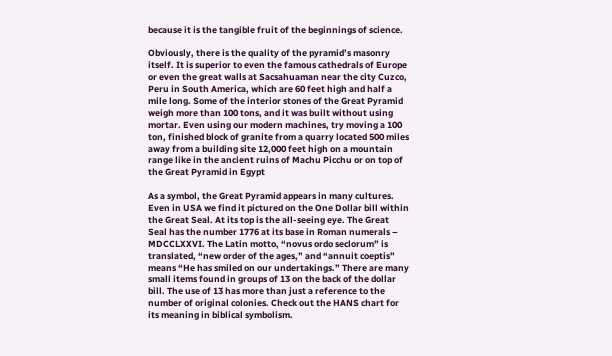because it is the tangible fruit of the beginnings of science.

Obviously, there is the quality of the pyramid’s masonry itself. It is superior to even the famous cathedrals of Europe or even the great walls at Sacsahuaman near the city Cuzco, Peru in South America, which are 60 feet high and half a mile long. Some of the interior stones of the Great Pyramid weigh more than 100 tons, and it was built without using mortar. Even using our modern machines, try moving a 100 ton, finished block of granite from a quarry located 500 miles away from a building site 12,000 feet high on a mountain range like in the ancient ruins of Machu Picchu or on top of the Great Pyramid in Egypt

As a symbol, the Great Pyramid appears in many cultures. Even in USA we find it pictured on the One Dollar bill within the Great Seal. At its top is the all-seeing eye. The Great Seal has the number 1776 at its base in Roman numerals – MDCCLXXVI. The Latin motto, “novus ordo seclorum” is translated, “new order of the ages,” and “annuit coeptis” means “He has smiled on our undertakings.” There are many small items found in groups of 13 on the back of the dollar bill. The use of 13 has more than just a reference to the number of original colonies. Check out the HANS chart for its meaning in biblical symbolism.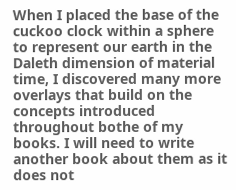When I placed the base of the cuckoo clock within a sphere to represent our earth in the Daleth dimension of material time, I discovered many more overlays that build on the concepts introduced throughout bothe of my books. I will need to write another book about them as it does not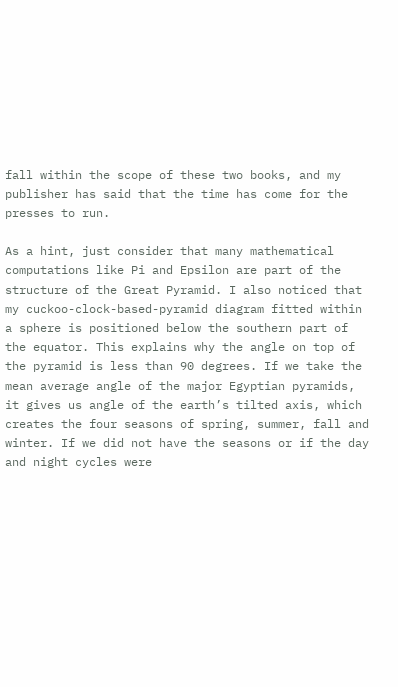fall within the scope of these two books, and my publisher has said that the time has come for the presses to run.

As a hint, just consider that many mathematical computations like Pi and Epsilon are part of the structure of the Great Pyramid. I also noticed that my cuckoo-clock-based-pyramid diagram fitted within a sphere is positioned below the southern part of the equator. This explains why the angle on top of the pyramid is less than 90 degrees. If we take the mean average angle of the major Egyptian pyramids, it gives us angle of the earth’s tilted axis, which creates the four seasons of spring, summer, fall and winter. If we did not have the seasons or if the day and night cycles were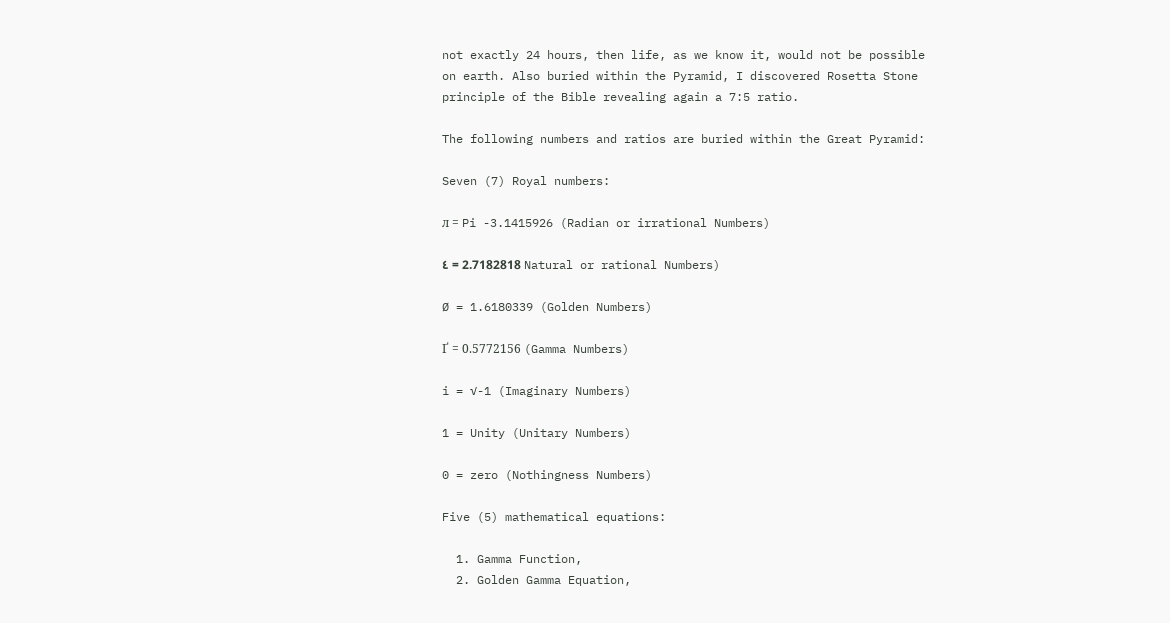not exactly 24 hours, then life, as we know it, would not be possible on earth. Also buried within the Pyramid, I discovered Rosetta Stone principle of the Bible revealing again a 7:5 ratio.

The following numbers and ratios are buried within the Great Pyramid:

Seven (7) Royal numbers:

л = Pi -3.1415926 (Radian or irrational Numbers)

٤ = 2.7182818 Natural or rational Numbers)

Ø = 1.6180339 (Golden Numbers)

Ґ = 0.5772156 (Gamma Numbers)

i = √-1 (Imaginary Numbers)

1 = Unity (Unitary Numbers)

0 = zero (Nothingness Numbers)

Five (5) mathematical equations:

  1. Gamma Function,
  2. Golden Gamma Equation,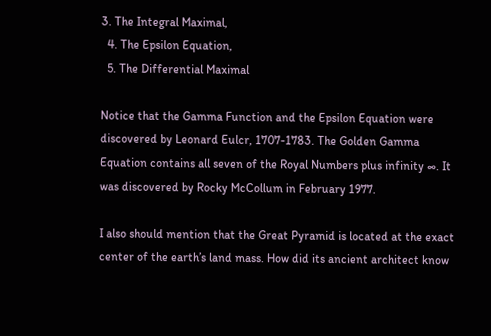3. The Integral Maximal,
  4. The Epsilon Equation,
  5. The Differential Maximal

Notice that the Gamma Function and the Epsilon Equation were discovered by Leonard Eulcr, 1707-1783. The Golden Gamma Equation contains all seven of the Royal Numbers plus infinity ∞. It was discovered by Rocky McCollum in February 1977.

I also should mention that the Great Pyramid is located at the exact center of the earth’s land mass. How did its ancient architect know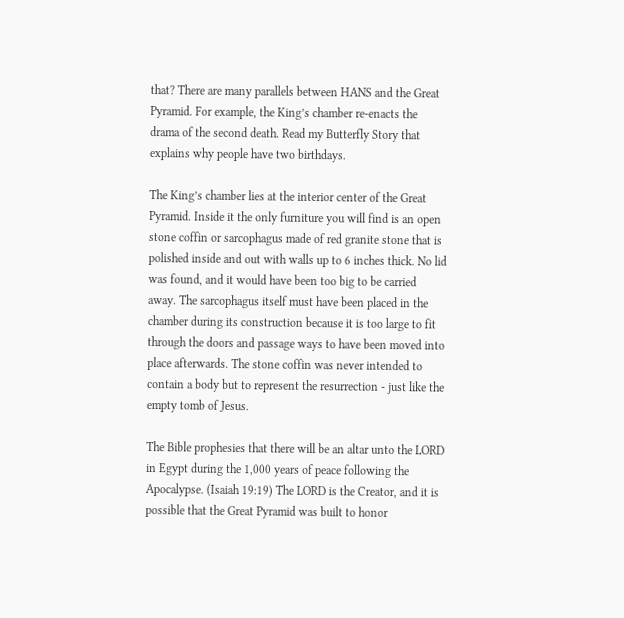that? There are many parallels between HANS and the Great Pyramid. For example, the King’s chamber re-enacts the drama of the second death. Read my Butterfly Story that explains why people have two birthdays.

The King’s chamber lies at the interior center of the Great Pyramid. Inside it the only furniture you will find is an open stone coffin or sarcophagus made of red granite stone that is polished inside and out with walls up to 6 inches thick. No lid was found, and it would have been too big to be carried away. The sarcophagus itself must have been placed in the chamber during its construction because it is too large to fit through the doors and passage ways to have been moved into place afterwards. The stone coffin was never intended to contain a body but to represent the resurrection - just like the empty tomb of Jesus.

The Bible prophesies that there will be an altar unto the LORD in Egypt during the 1,000 years of peace following the Apocalypse. (Isaiah 19:19) The LORD is the Creator, and it is possible that the Great Pyramid was built to honor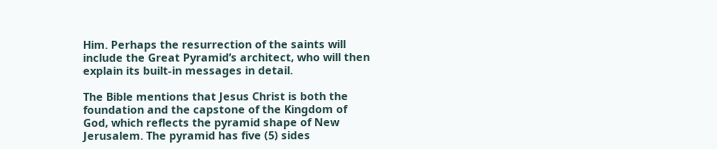Him. Perhaps the resurrection of the saints will include the Great Pyramid’s architect, who will then explain its built-in messages in detail.

The Bible mentions that Jesus Christ is both the foundation and the capstone of the Kingdom of God, which reflects the pyramid shape of New Jerusalem. The pyramid has five (5) sides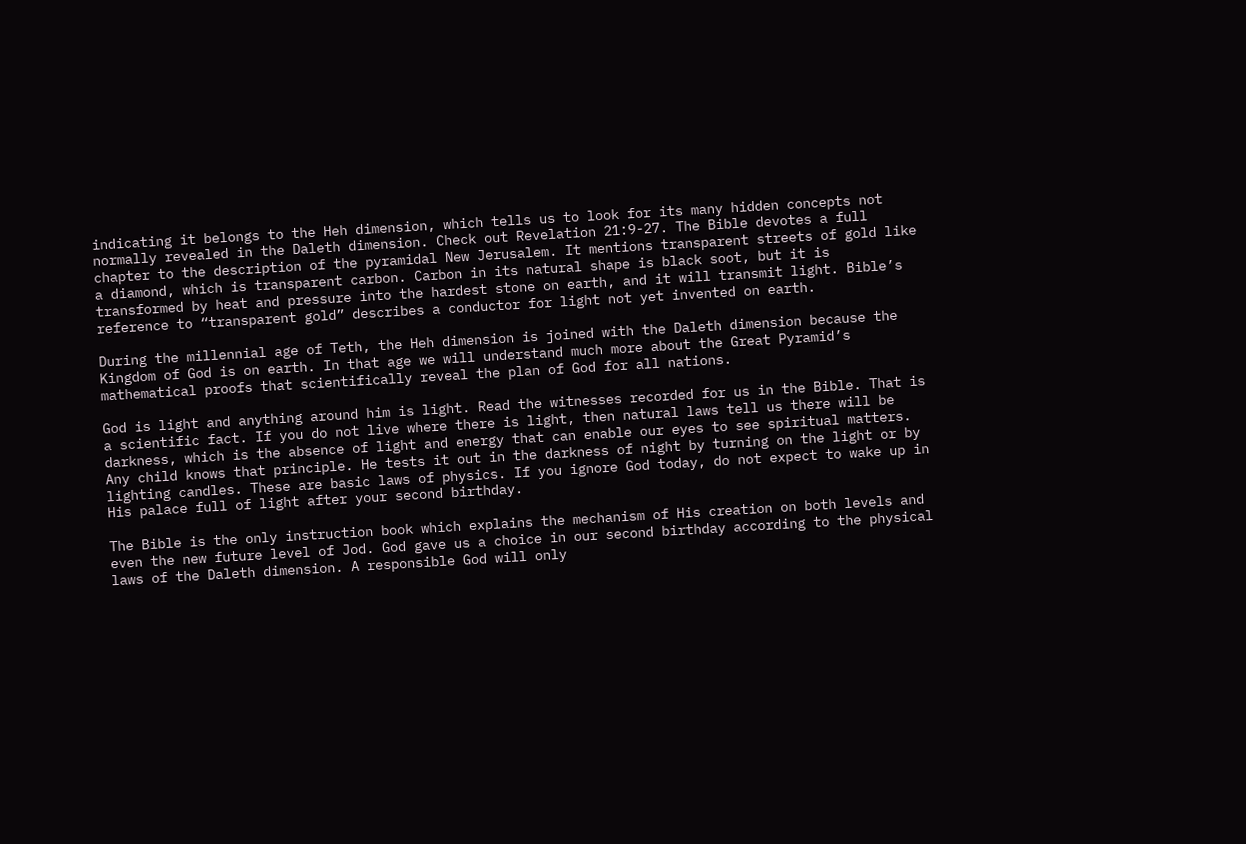indicating it belongs to the Heh dimension, which tells us to look for its many hidden concepts not normally revealed in the Daleth dimension. Check out Revelation 21:9-27. The Bible devotes a full chapter to the description of the pyramidal New Jerusalem. It mentions transparent streets of gold like a diamond, which is transparent carbon. Carbon in its natural shape is black soot, but it is transformed by heat and pressure into the hardest stone on earth, and it will transmit light. Bible’s reference to “transparent gold” describes a conductor for light not yet invented on earth.

During the millennial age of Teth, the Heh dimension is joined with the Daleth dimension because the Kingdom of God is on earth. In that age we will understand much more about the Great Pyramid’s mathematical proofs that scientifically reveal the plan of God for all nations.

God is light and anything around him is light. Read the witnesses recorded for us in the Bible. That is a scientific fact. If you do not live where there is light, then natural laws tell us there will be darkness, which is the absence of light and energy that can enable our eyes to see spiritual matters. Any child knows that principle. He tests it out in the darkness of night by turning on the light or by lighting candles. These are basic laws of physics. If you ignore God today, do not expect to wake up in His palace full of light after your second birthday.

The Bible is the only instruction book which explains the mechanism of His creation on both levels and even the new future level of Jod. God gave us a choice in our second birthday according to the physical laws of the Daleth dimension. A responsible God will only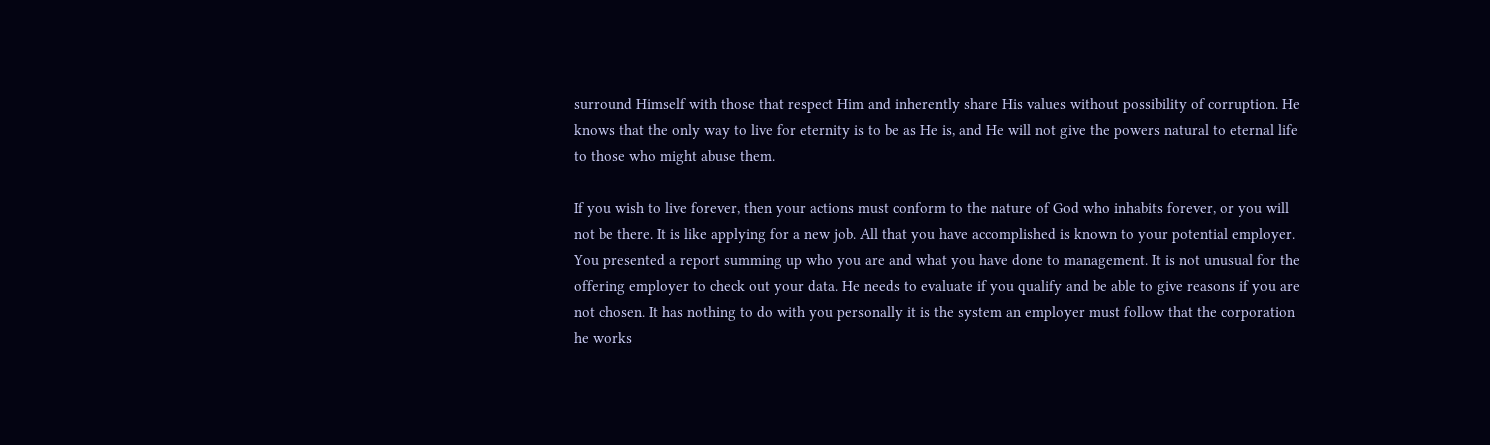surround Himself with those that respect Him and inherently share His values without possibility of corruption. He knows that the only way to live for eternity is to be as He is, and He will not give the powers natural to eternal life to those who might abuse them.

If you wish to live forever, then your actions must conform to the nature of God who inhabits forever, or you will not be there. It is like applying for a new job. All that you have accomplished is known to your potential employer. You presented a report summing up who you are and what you have done to management. It is not unusual for the offering employer to check out your data. He needs to evaluate if you qualify and be able to give reasons if you are not chosen. It has nothing to do with you personally it is the system an employer must follow that the corporation he works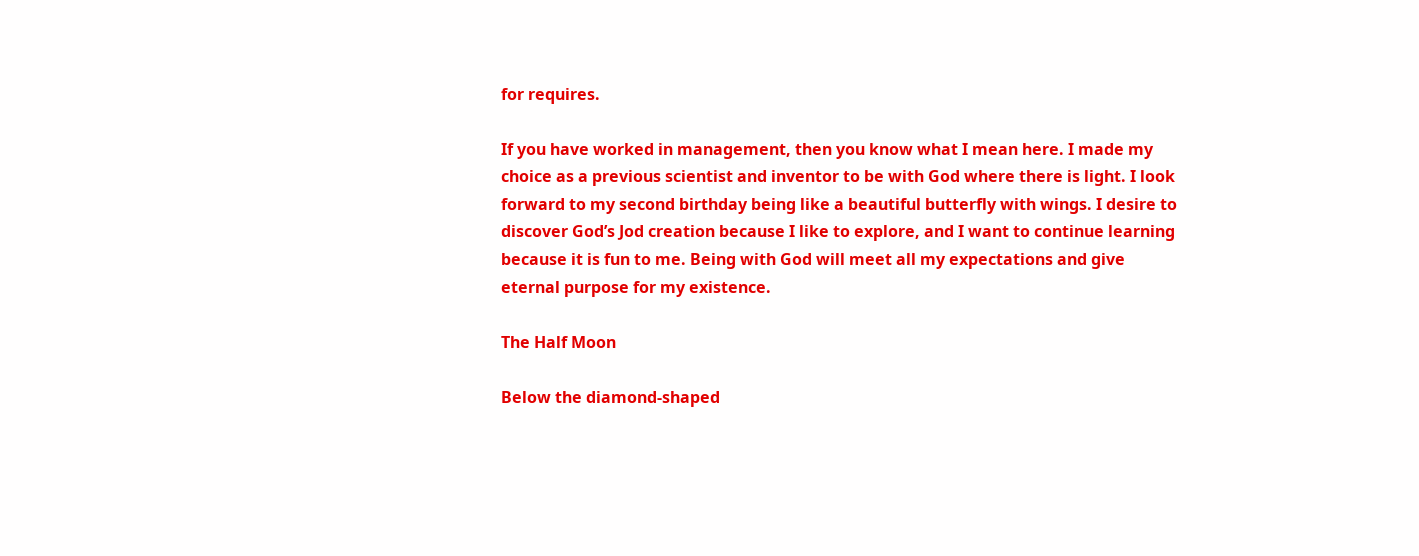for requires.

If you have worked in management, then you know what I mean here. I made my choice as a previous scientist and inventor to be with God where there is light. I look forward to my second birthday being like a beautiful butterfly with wings. I desire to discover God’s Jod creation because I like to explore, and I want to continue learning because it is fun to me. Being with God will meet all my expectations and give eternal purpose for my existence.

The Half Moon

Below the diamond-shaped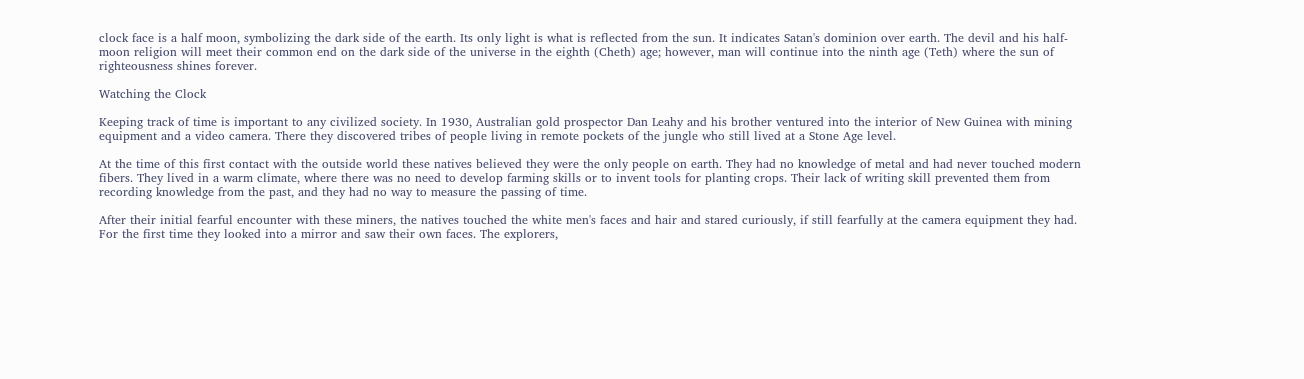clock face is a half moon, symbolizing the dark side of the earth. Its only light is what is reflected from the sun. It indicates Satan's dominion over earth. The devil and his half-moon religion will meet their common end on the dark side of the universe in the eighth (Cheth) age; however, man will continue into the ninth age (Teth) where the sun of righteousness shines forever.

Watching the Clock

Keeping track of time is important to any civilized society. In 1930, Australian gold prospector Dan Leahy and his brother ventured into the interior of New Guinea with mining equipment and a video camera. There they discovered tribes of people living in remote pockets of the jungle who still lived at a Stone Age level.

At the time of this first contact with the outside world these natives believed they were the only people on earth. They had no knowledge of metal and had never touched modern fibers. They lived in a warm climate, where there was no need to develop farming skills or to invent tools for planting crops. Their lack of writing skill prevented them from recording knowledge from the past, and they had no way to measure the passing of time.

After their initial fearful encounter with these miners, the natives touched the white men's faces and hair and stared curiously, if still fearfully at the camera equipment they had. For the first time they looked into a mirror and saw their own faces. The explorers,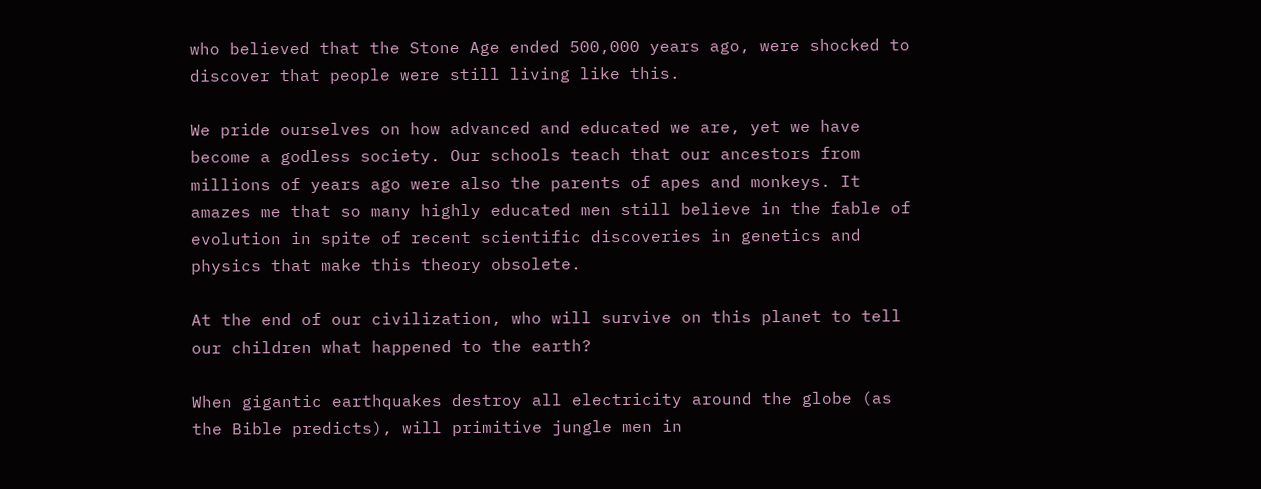who believed that the Stone Age ended 500,000 years ago, were shocked to discover that people were still living like this.

We pride ourselves on how advanced and educated we are, yet we have become a godless society. Our schools teach that our ancestors from millions of years ago were also the parents of apes and monkeys. It amazes me that so many highly educated men still believe in the fable of evolution in spite of recent scientific discoveries in genetics and physics that make this theory obsolete.

At the end of our civilization, who will survive on this planet to tell our children what happened to the earth?

When gigantic earthquakes destroy all electricity around the globe (as the Bible predicts), will primitive jungle men in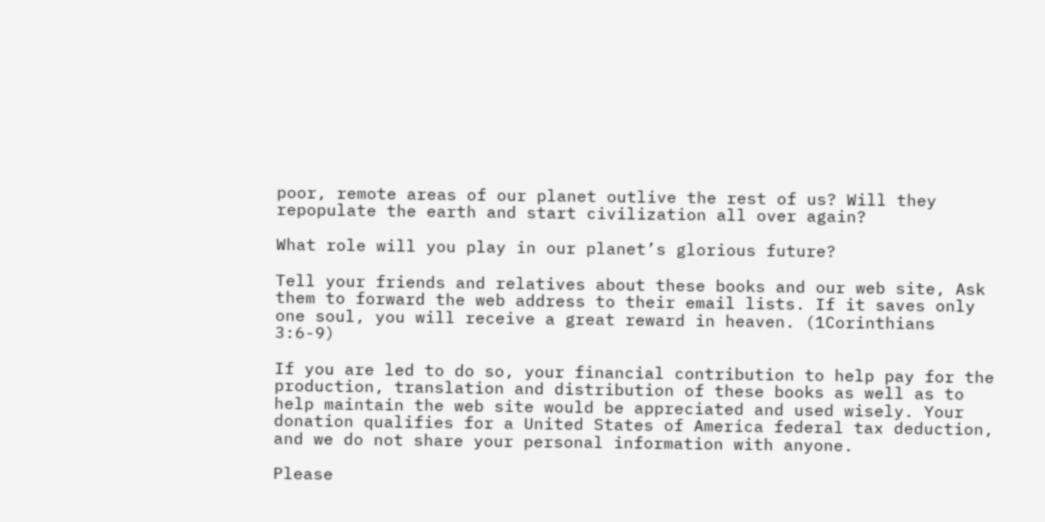poor, remote areas of our planet outlive the rest of us? Will they repopulate the earth and start civilization all over again?

What role will you play in our planet’s glorious future?

Tell your friends and relatives about these books and our web site, Ask them to forward the web address to their email lists. If it saves only one soul, you will receive a great reward in heaven. (1Corinthians 3:6-9)

If you are led to do so, your financial contribution to help pay for the production, translation and distribution of these books as well as to help maintain the web site would be appreciated and used wisely. Your donation qualifies for a United States of America federal tax deduction, and we do not share your personal information with anyone.

Please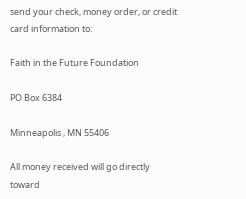send your check, money order, or credit card information to:

Faith in the Future Foundation

PO Box 6384

Minneapolis , MN 55406

All money received will go directly toward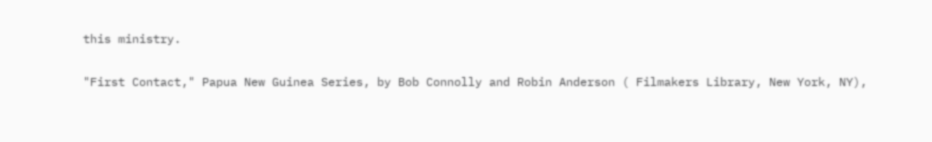this ministry.

"First Contact," Papua New Guinea Series, by Bob Connolly and Robin Anderson ( Filmakers Library, New York, NY),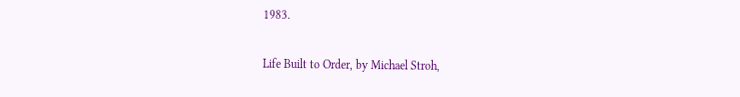1983.

Life Built to Order, by Michael Stroh,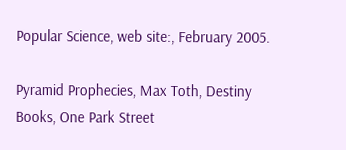Popular Science, web site:, February 2005.

Pyramid Prophecies, Max Toth, Destiny Books, One Park Street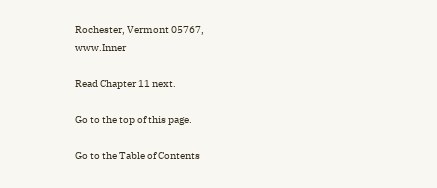Rochester, Vermont 05767, www.Inner

Read Chapter 11 next.

Go to the top of this page.

Go to the Table of Contents